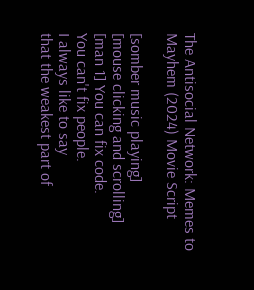The Antisocial Network: Memes to Mayhem (2024) Movie Script

[somber music playing]
[mouse clicking and scrolling]
[man 1] You can fix code.
You can't fix people.
I always like to say
that the weakest part of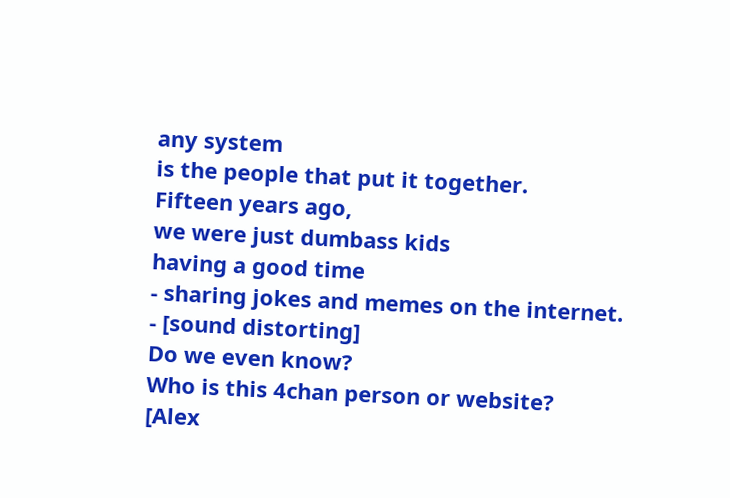any system
is the people that put it together.
Fifteen years ago,
we were just dumbass kids
having a good time
- sharing jokes and memes on the internet.
- [sound distorting]
Do we even know?
Who is this 4chan person or website?
[Alex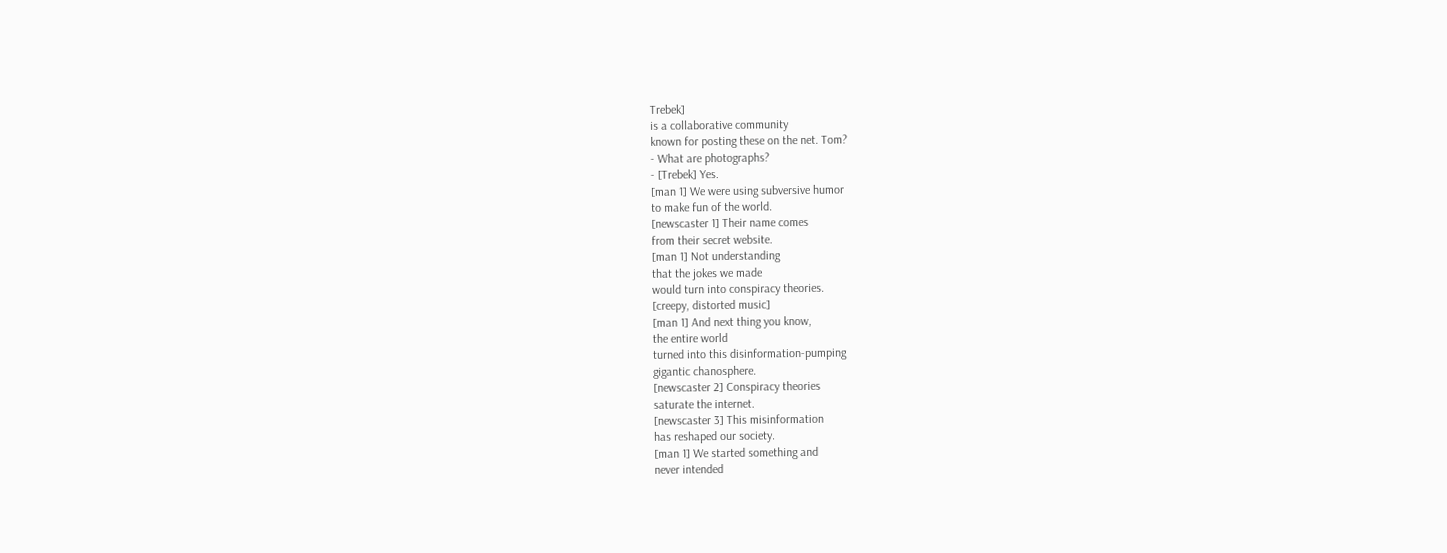Trebek]
is a collaborative community
known for posting these on the net. Tom?
- What are photographs?
- [Trebek] Yes.
[man 1] We were using subversive humor
to make fun of the world.
[newscaster 1] Their name comes
from their secret website.
[man 1] Not understanding
that the jokes we made
would turn into conspiracy theories.
[creepy, distorted music]
[man 1] And next thing you know,
the entire world
turned into this disinformation-pumping
gigantic chanosphere.
[newscaster 2] Conspiracy theories
saturate the internet.
[newscaster 3] This misinformation
has reshaped our society.
[man 1] We started something and
never intended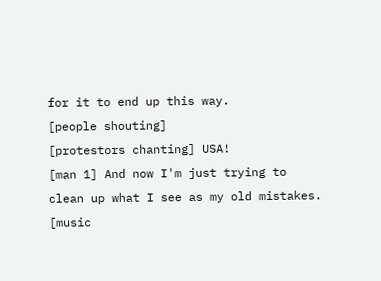for it to end up this way.
[people shouting]
[protestors chanting] USA!
[man 1] And now I'm just trying to
clean up what I see as my old mistakes.
[music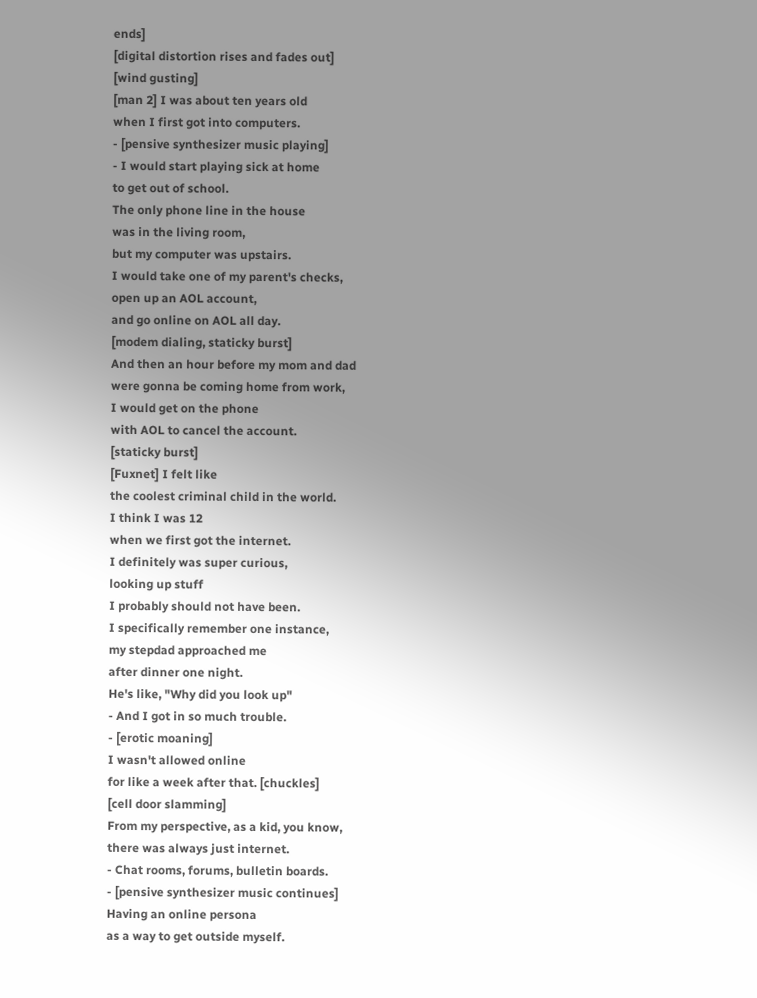ends]
[digital distortion rises and fades out]
[wind gusting]
[man 2] I was about ten years old
when I first got into computers.
- [pensive synthesizer music playing]
- I would start playing sick at home
to get out of school.
The only phone line in the house
was in the living room,
but my computer was upstairs.
I would take one of my parent's checks,
open up an AOL account,
and go online on AOL all day.
[modem dialing, staticky burst]
And then an hour before my mom and dad
were gonna be coming home from work,
I would get on the phone
with AOL to cancel the account.
[staticky burst]
[Fuxnet] I felt like
the coolest criminal child in the world.
I think I was 12
when we first got the internet.
I definitely was super curious,
looking up stuff
I probably should not have been.
I specifically remember one instance,
my stepdad approached me
after dinner one night.
He's like, "Why did you look up"
- And I got in so much trouble.
- [erotic moaning]
I wasn't allowed online
for like a week after that. [chuckles]
[cell door slamming]
From my perspective, as a kid, you know,
there was always just internet.
- Chat rooms, forums, bulletin boards.
- [pensive synthesizer music continues]
Having an online persona
as a way to get outside myself.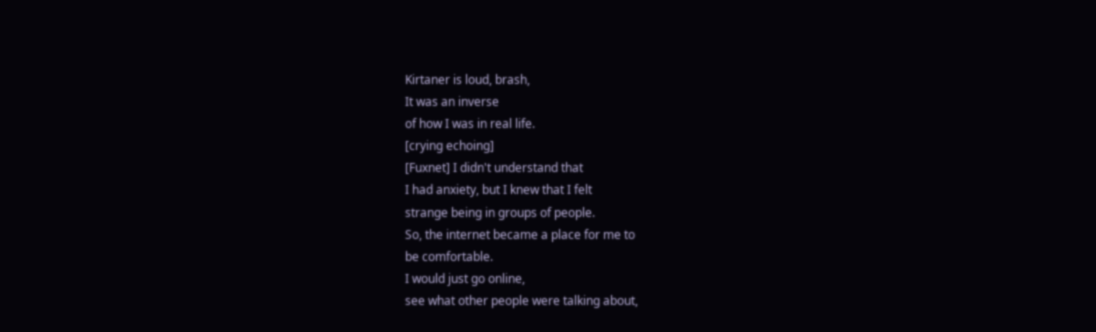Kirtaner is loud, brash,
It was an inverse
of how I was in real life.
[crying echoing]
[Fuxnet] I didn't understand that
I had anxiety, but I knew that I felt
strange being in groups of people.
So, the internet became a place for me to
be comfortable.
I would just go online,
see what other people were talking about,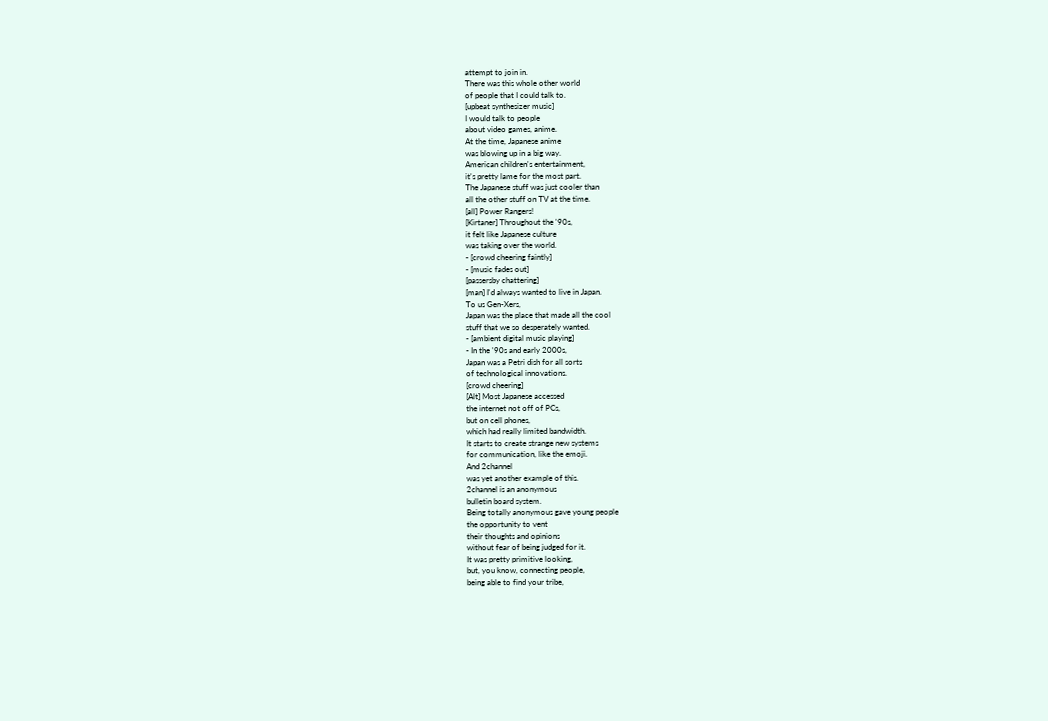attempt to join in.
There was this whole other world
of people that I could talk to.
[upbeat synthesizer music]
I would talk to people
about video games, anime.
At the time, Japanese anime
was blowing up in a big way.
American children's entertainment,
it's pretty lame for the most part.
The Japanese stuff was just cooler than
all the other stuff on TV at the time.
[all] Power Rangers!
[Kirtaner] Throughout the '90s,
it felt like Japanese culture
was taking over the world.
- [crowd cheering faintly]
- [music fades out]
[passersby chattering]
[man] I'd always wanted to live in Japan.
To us Gen-Xers,
Japan was the place that made all the cool
stuff that we so desperately wanted.
- [ambient digital music playing]
- In the '90s and early 2000s,
Japan was a Petri dish for all sorts
of technological innovations.
[crowd cheering]
[Alt] Most Japanese accessed
the internet not off of PCs,
but on cell phones,
which had really limited bandwidth.
It starts to create strange new systems
for communication, like the emoji.
And 2channel
was yet another example of this.
2channel is an anonymous
bulletin board system.
Being totally anonymous gave young people
the opportunity to vent
their thoughts and opinions
without fear of being judged for it.
It was pretty primitive looking,
but, you know, connecting people,
being able to find your tribe,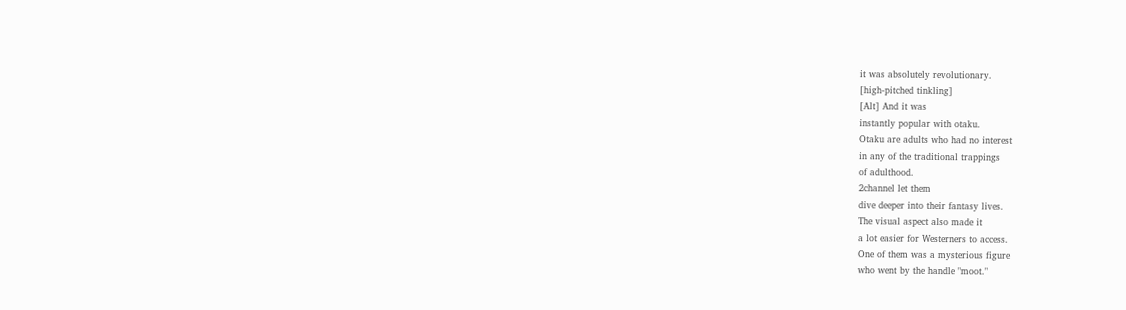it was absolutely revolutionary.
[high-pitched tinkling]
[Alt] And it was
instantly popular with otaku.
Otaku are adults who had no interest
in any of the traditional trappings
of adulthood.
2channel let them
dive deeper into their fantasy lives.
The visual aspect also made it
a lot easier for Westerners to access.
One of them was a mysterious figure
who went by the handle "moot."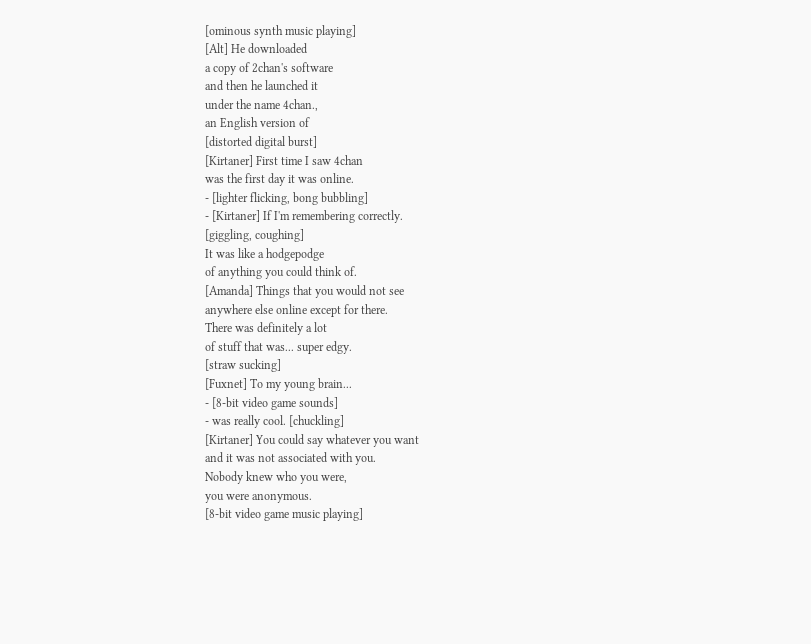[ominous synth music playing]
[Alt] He downloaded
a copy of 2chan's software
and then he launched it
under the name 4chan.,
an English version of
[distorted digital burst]
[Kirtaner] First time I saw 4chan
was the first day it was online.
- [lighter flicking, bong bubbling]
- [Kirtaner] If I'm remembering correctly.
[giggling, coughing]
It was like a hodgepodge
of anything you could think of.
[Amanda] Things that you would not see
anywhere else online except for there.
There was definitely a lot
of stuff that was... super edgy.
[straw sucking]
[Fuxnet] To my young brain...
- [8-bit video game sounds]
- was really cool. [chuckling]
[Kirtaner] You could say whatever you want
and it was not associated with you.
Nobody knew who you were,
you were anonymous.
[8-bit video game music playing]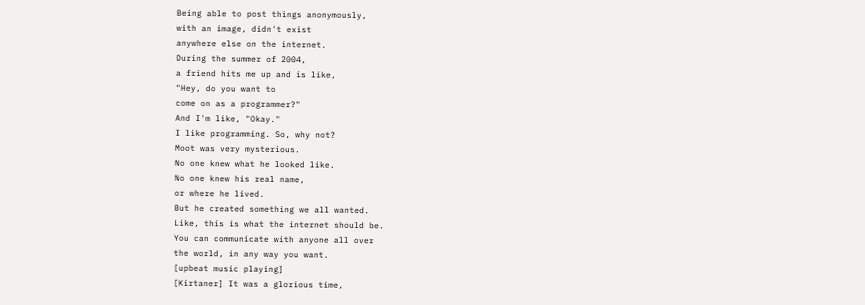Being able to post things anonymously,
with an image, didn't exist
anywhere else on the internet.
During the summer of 2004,
a friend hits me up and is like,
"Hey, do you want to
come on as a programmer?"
And I'm like, "Okay."
I like programming. So, why not?
Moot was very mysterious.
No one knew what he looked like.
No one knew his real name,
or where he lived.
But he created something we all wanted.
Like, this is what the internet should be.
You can communicate with anyone all over
the world, in any way you want.
[upbeat music playing]
[Kirtaner] It was a glorious time,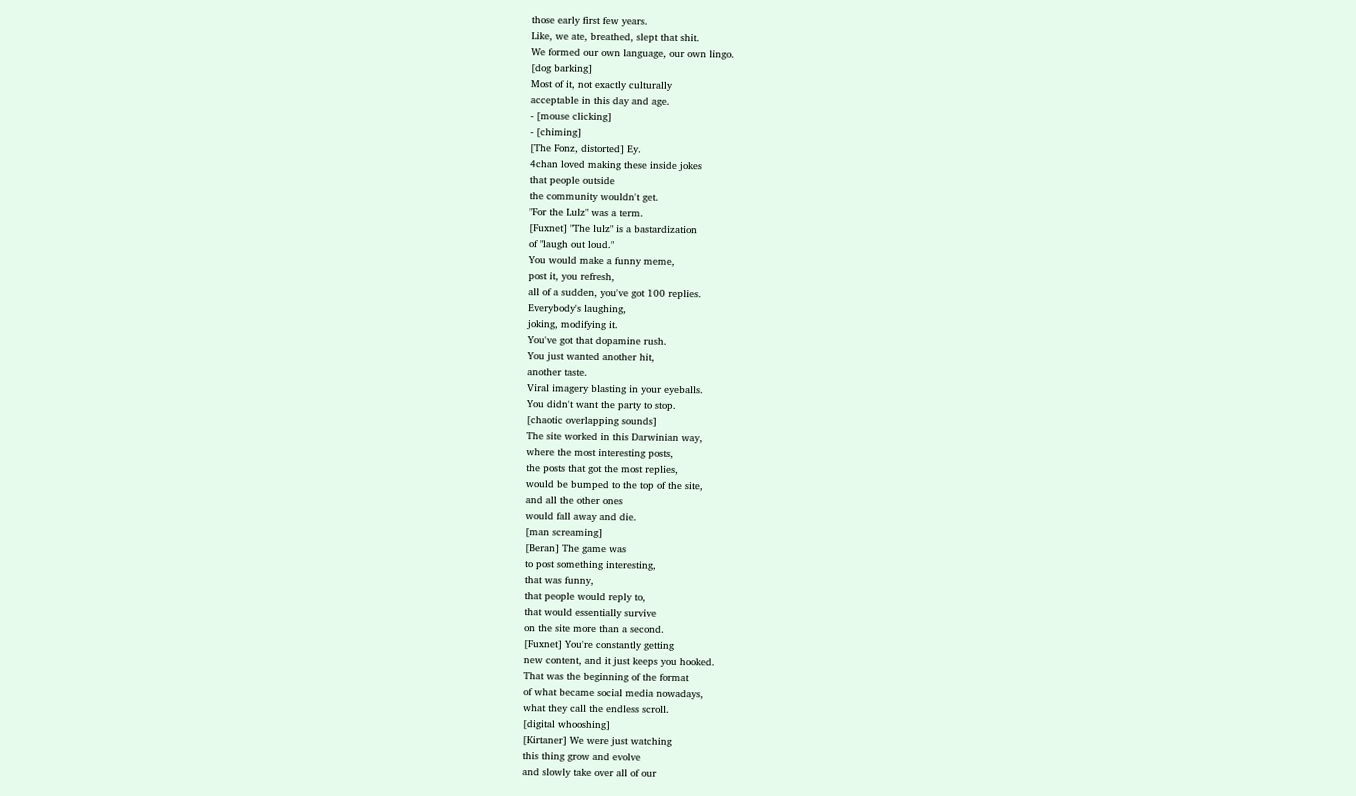those early first few years.
Like, we ate, breathed, slept that shit.
We formed our own language, our own lingo.
[dog barking]
Most of it, not exactly culturally
acceptable in this day and age.
- [mouse clicking]
- [chiming]
[The Fonz, distorted] Ey.
4chan loved making these inside jokes
that people outside
the community wouldn't get.
"For the Lulz" was a term.
[Fuxnet] "The lulz" is a bastardization
of "laugh out loud."
You would make a funny meme,
post it, you refresh,
all of a sudden, you've got 100 replies.
Everybody's laughing,
joking, modifying it.
You've got that dopamine rush.
You just wanted another hit,
another taste.
Viral imagery blasting in your eyeballs.
You didn't want the party to stop.
[chaotic overlapping sounds]
The site worked in this Darwinian way,
where the most interesting posts,
the posts that got the most replies,
would be bumped to the top of the site,
and all the other ones
would fall away and die.
[man screaming]
[Beran] The game was
to post something interesting,
that was funny,
that people would reply to,
that would essentially survive
on the site more than a second.
[Fuxnet] You're constantly getting
new content, and it just keeps you hooked.
That was the beginning of the format
of what became social media nowadays,
what they call the endless scroll.
[digital whooshing]
[Kirtaner] We were just watching
this thing grow and evolve
and slowly take over all of our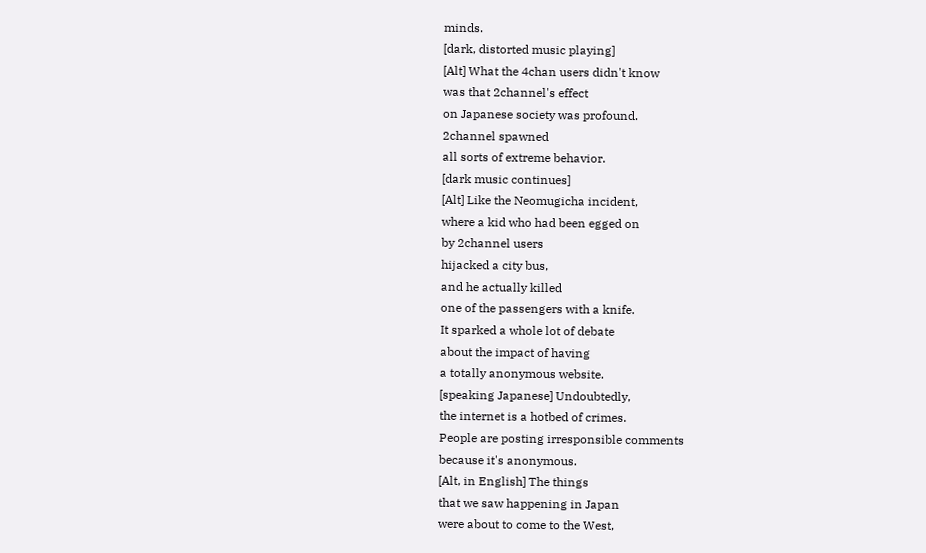minds.
[dark, distorted music playing]
[Alt] What the 4chan users didn't know
was that 2channel's effect
on Japanese society was profound.
2channel spawned
all sorts of extreme behavior.
[dark music continues]
[Alt] Like the Neomugicha incident,
where a kid who had been egged on
by 2channel users
hijacked a city bus,
and he actually killed
one of the passengers with a knife.
It sparked a whole lot of debate
about the impact of having
a totally anonymous website.
[speaking Japanese] Undoubtedly,
the internet is a hotbed of crimes.
People are posting irresponsible comments
because it's anonymous.
[Alt, in English] The things
that we saw happening in Japan
were about to come to the West,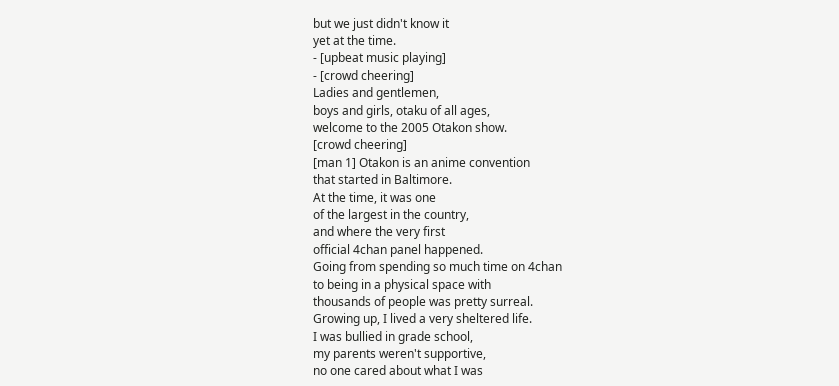but we just didn't know it
yet at the time.
- [upbeat music playing]
- [crowd cheering]
Ladies and gentlemen,
boys and girls, otaku of all ages,
welcome to the 2005 Otakon show.
[crowd cheering]
[man 1] Otakon is an anime convention
that started in Baltimore.
At the time, it was one
of the largest in the country,
and where the very first
official 4chan panel happened.
Going from spending so much time on 4chan
to being in a physical space with
thousands of people was pretty surreal.
Growing up, I lived a very sheltered life.
I was bullied in grade school,
my parents weren't supportive,
no one cared about what I was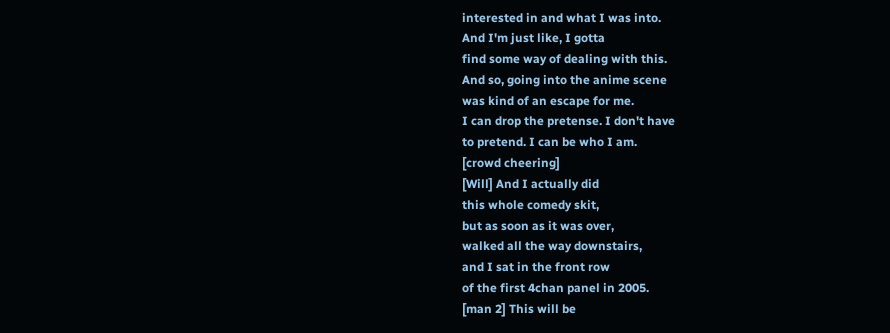interested in and what I was into.
And I'm just like, I gotta
find some way of dealing with this.
And so, going into the anime scene
was kind of an escape for me.
I can drop the pretense. I don't have
to pretend. I can be who I am.
[crowd cheering]
[Will] And I actually did
this whole comedy skit,
but as soon as it was over,
walked all the way downstairs,
and I sat in the front row
of the first 4chan panel in 2005.
[man 2] This will be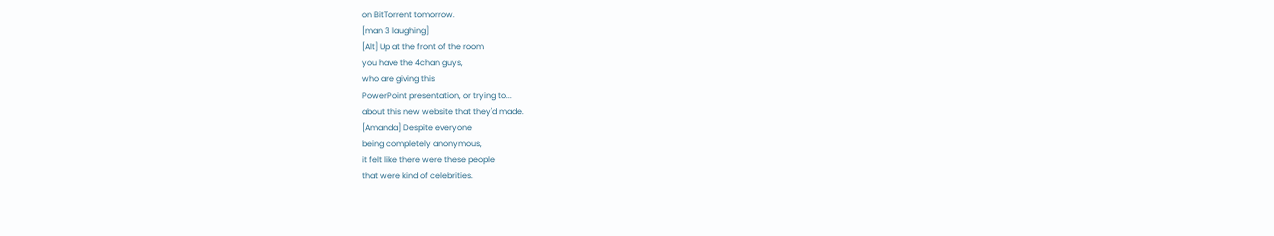on BitTorrent tomorrow.
[man 3 laughing]
[Alt] Up at the front of the room
you have the 4chan guys,
who are giving this
PowerPoint presentation, or trying to...
about this new website that they'd made.
[Amanda] Despite everyone
being completely anonymous,
it felt like there were these people
that were kind of celebrities.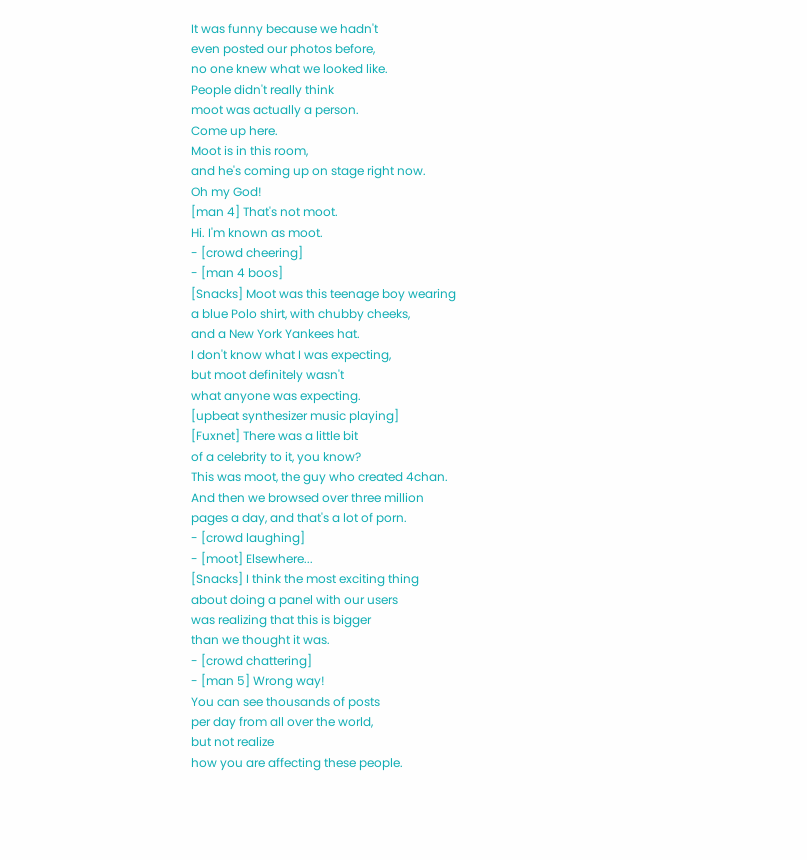It was funny because we hadn't
even posted our photos before,
no one knew what we looked like.
People didn't really think
moot was actually a person.
Come up here.
Moot is in this room,
and he's coming up on stage right now.
Oh my God!
[man 4] That's not moot.
Hi. I'm known as moot.
- [crowd cheering]
- [man 4 boos]
[Snacks] Moot was this teenage boy wearing
a blue Polo shirt, with chubby cheeks,
and a New York Yankees hat.
I don't know what I was expecting,
but moot definitely wasn't
what anyone was expecting.
[upbeat synthesizer music playing]
[Fuxnet] There was a little bit
of a celebrity to it, you know?
This was moot, the guy who created 4chan.
And then we browsed over three million
pages a day, and that's a lot of porn.
- [crowd laughing]
- [moot] Elsewhere...
[Snacks] I think the most exciting thing
about doing a panel with our users
was realizing that this is bigger
than we thought it was.
- [crowd chattering]
- [man 5] Wrong way!
You can see thousands of posts
per day from all over the world,
but not realize
how you are affecting these people.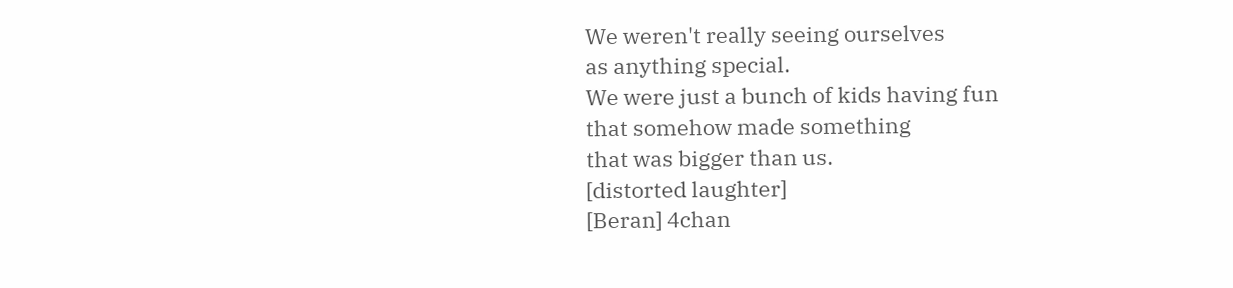We weren't really seeing ourselves
as anything special.
We were just a bunch of kids having fun
that somehow made something
that was bigger than us.
[distorted laughter]
[Beran] 4chan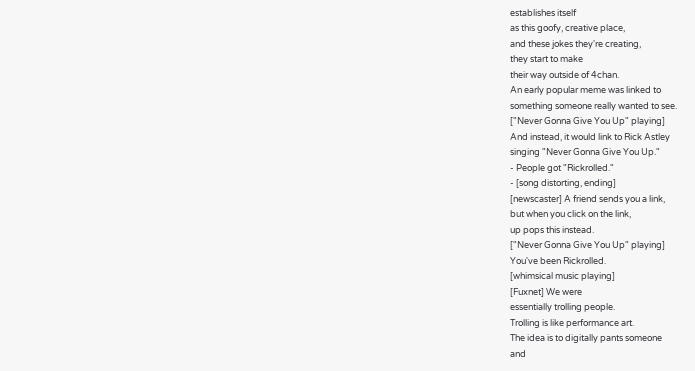establishes itself
as this goofy, creative place,
and these jokes they're creating,
they start to make
their way outside of 4chan.
An early popular meme was linked to
something someone really wanted to see.
["Never Gonna Give You Up" playing]
And instead, it would link to Rick Astley
singing "Never Gonna Give You Up."
- People got "Rickrolled."
- [song distorting, ending]
[newscaster] A friend sends you a link,
but when you click on the link,
up pops this instead.
["Never Gonna Give You Up" playing]
You've been Rickrolled.
[whimsical music playing]
[Fuxnet] We were
essentially trolling people.
Trolling is like performance art.
The idea is to digitally pants someone
and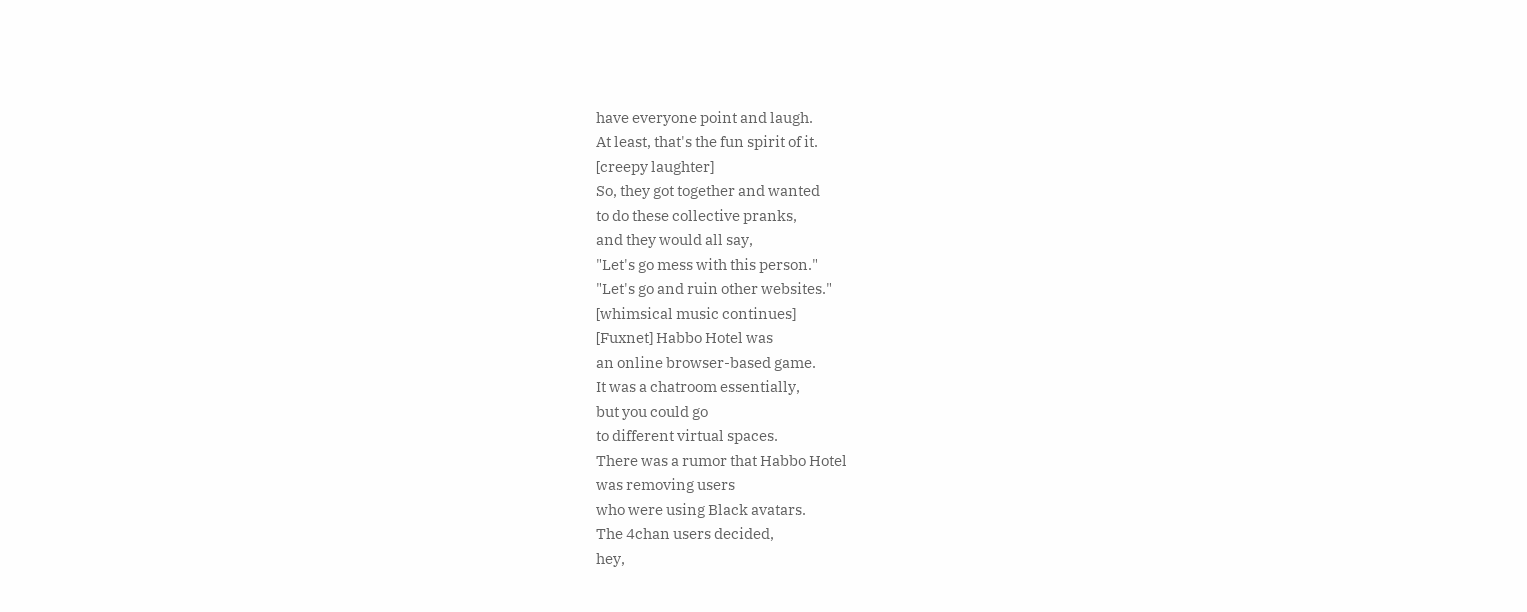have everyone point and laugh.
At least, that's the fun spirit of it.
[creepy laughter]
So, they got together and wanted
to do these collective pranks,
and they would all say,
"Let's go mess with this person."
"Let's go and ruin other websites."
[whimsical music continues]
[Fuxnet] Habbo Hotel was
an online browser-based game.
It was a chatroom essentially,
but you could go
to different virtual spaces.
There was a rumor that Habbo Hotel
was removing users
who were using Black avatars.
The 4chan users decided,
hey,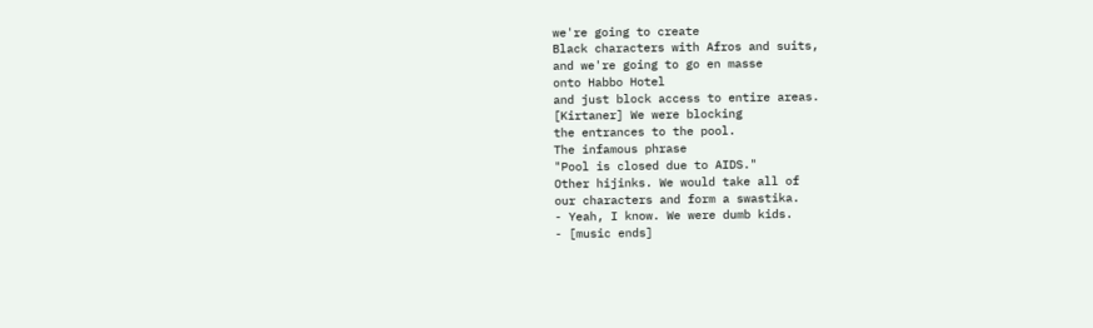we're going to create
Black characters with Afros and suits,
and we're going to go en masse
onto Habbo Hotel
and just block access to entire areas.
[Kirtaner] We were blocking
the entrances to the pool.
The infamous phrase
"Pool is closed due to AIDS."
Other hijinks. We would take all of
our characters and form a swastika.
- Yeah, I know. We were dumb kids.
- [music ends]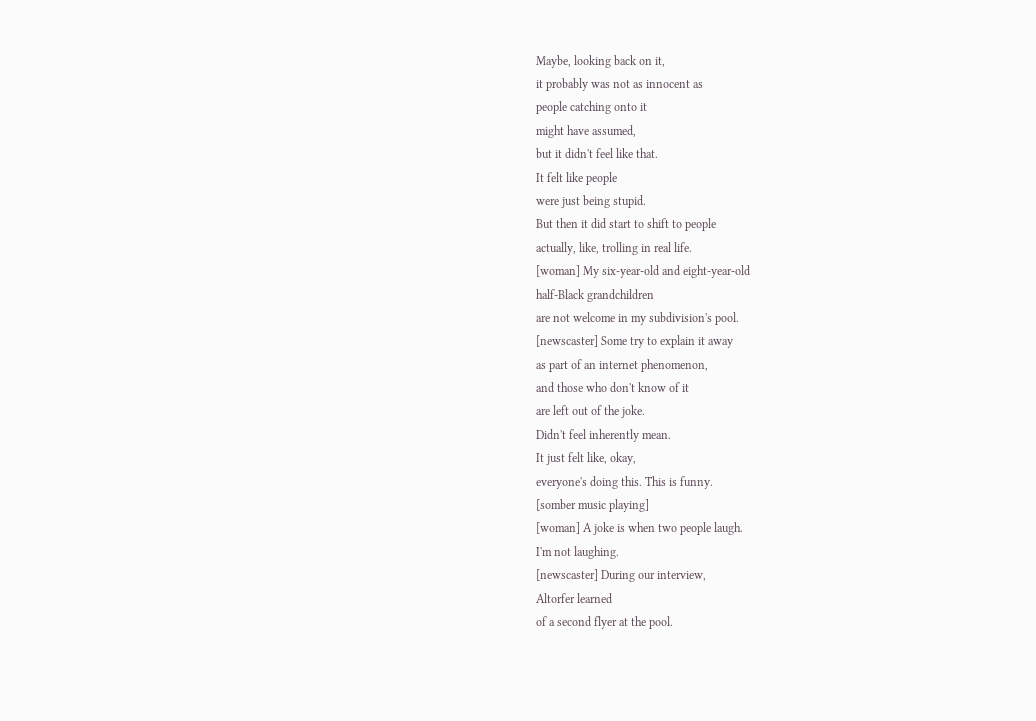Maybe, looking back on it,
it probably was not as innocent as
people catching onto it
might have assumed,
but it didn't feel like that.
It felt like people
were just being stupid.
But then it did start to shift to people
actually, like, trolling in real life.
[woman] My six-year-old and eight-year-old
half-Black grandchildren
are not welcome in my subdivision's pool.
[newscaster] Some try to explain it away
as part of an internet phenomenon,
and those who don't know of it
are left out of the joke.
Didn't feel inherently mean.
It just felt like, okay,
everyone's doing this. This is funny.
[somber music playing]
[woman] A joke is when two people laugh.
I'm not laughing.
[newscaster] During our interview,
Altorfer learned
of a second flyer at the pool.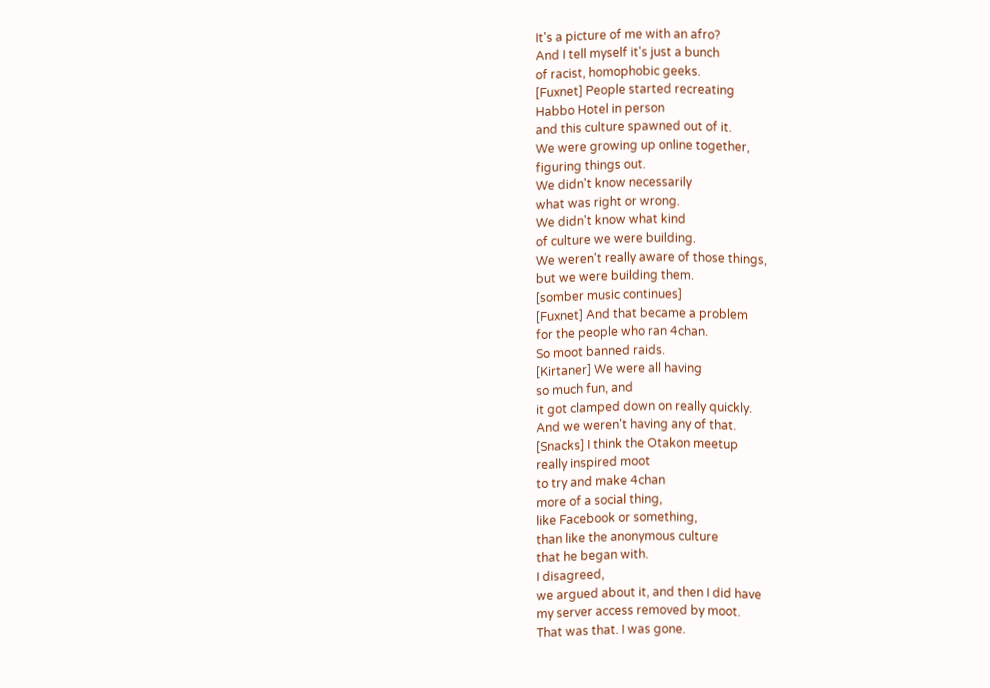It's a picture of me with an afro?
And I tell myself it's just a bunch
of racist, homophobic geeks.
[Fuxnet] People started recreating
Habbo Hotel in person
and this culture spawned out of it.
We were growing up online together,
figuring things out.
We didn't know necessarily
what was right or wrong.
We didn't know what kind
of culture we were building.
We weren't really aware of those things,
but we were building them.
[somber music continues]
[Fuxnet] And that became a problem
for the people who ran 4chan.
So moot banned raids.
[Kirtaner] We were all having
so much fun, and
it got clamped down on really quickly.
And we weren't having any of that.
[Snacks] I think the Otakon meetup
really inspired moot
to try and make 4chan
more of a social thing,
like Facebook or something,
than like the anonymous culture
that he began with.
I disagreed,
we argued about it, and then I did have
my server access removed by moot.
That was that. I was gone.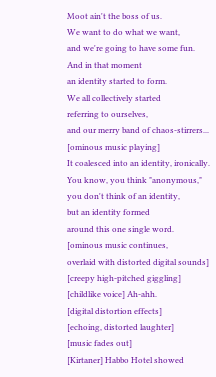Moot ain't the boss of us.
We want to do what we want,
and we're going to have some fun.
And in that moment
an identity started to form.
We all collectively started
referring to ourselves,
and our merry band of chaos-stirrers...
[ominous music playing]
It coalesced into an identity, ironically.
You know, you think "anonymous,"
you don't think of an identity,
but an identity formed
around this one single word.
[ominous music continues,
overlaid with distorted digital sounds]
[creepy high-pitched giggling]
[childlike voice] Ah-ahh.
[digital distortion effects]
[echoing, distorted laughter]
[music fades out]
[Kirtaner] Habbo Hotel showed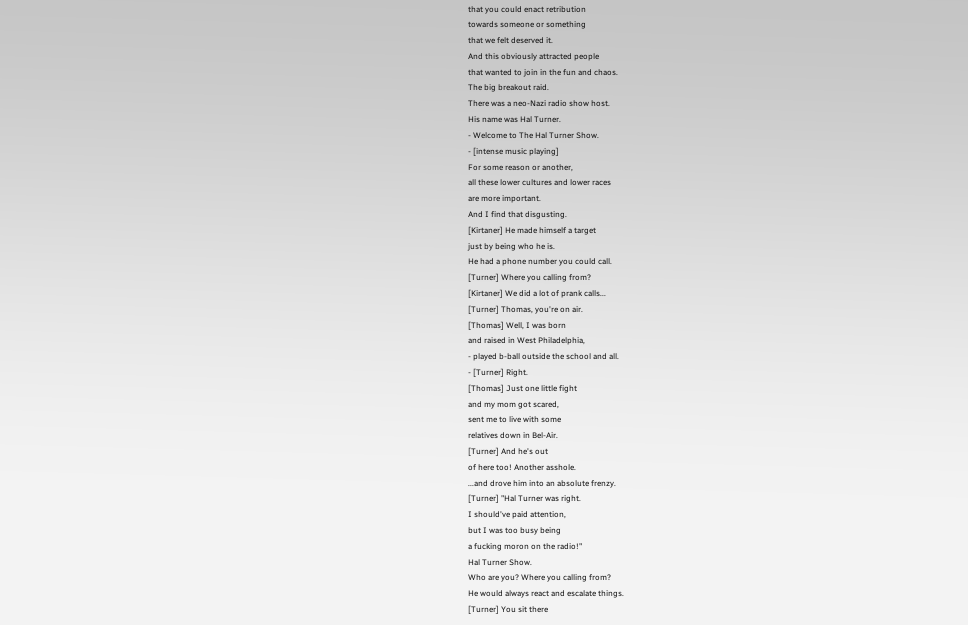that you could enact retribution
towards someone or something
that we felt deserved it.
And this obviously attracted people
that wanted to join in the fun and chaos.
The big breakout raid.
There was a neo-Nazi radio show host.
His name was Hal Turner.
- Welcome to The Hal Turner Show.
- [intense music playing]
For some reason or another,
all these lower cultures and lower races
are more important.
And I find that disgusting.
[Kirtaner] He made himself a target
just by being who he is.
He had a phone number you could call.
[Turner] Where you calling from?
[Kirtaner] We did a lot of prank calls...
[Turner] Thomas, you're on air.
[Thomas] Well, I was born
and raised in West Philadelphia,
- played b-ball outside the school and all.
- [Turner] Right.
[Thomas] Just one little fight
and my mom got scared,
sent me to live with some
relatives down in Bel-Air.
[Turner] And he's out
of here too! Another asshole.
...and drove him into an absolute frenzy.
[Turner] "Hal Turner was right.
I should've paid attention,
but I was too busy being
a fucking moron on the radio!"
Hal Turner Show.
Who are you? Where you calling from?
He would always react and escalate things.
[Turner] You sit there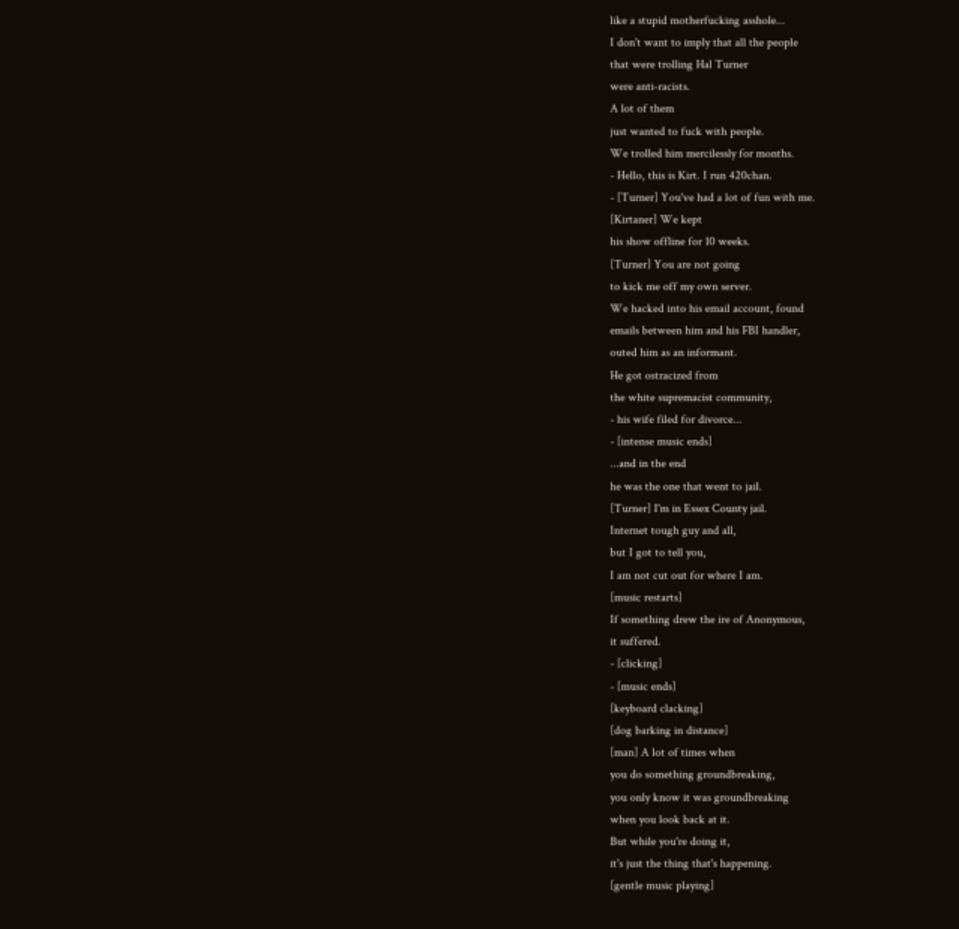like a stupid motherfucking asshole...
I don't want to imply that all the people
that were trolling Hal Turner
were anti-racists.
A lot of them
just wanted to fuck with people.
We trolled him mercilessly for months.
- Hello, this is Kirt. I run 420chan.
- [Turner] You've had a lot of fun with me.
[Kirtaner] We kept
his show offline for 10 weeks.
[Turner] You are not going
to kick me off my own server.
We hacked into his email account, found
emails between him and his FBI handler,
outed him as an informant.
He got ostracized from
the white supremacist community,
- his wife filed for divorce...
- [intense music ends]
...and in the end
he was the one that went to jail.
[Turner] I'm in Essex County jail.
Internet tough guy and all,
but I got to tell you,
I am not cut out for where I am.
[music restarts]
If something drew the ire of Anonymous,
it suffered.
- [clicking]
- [music ends]
[keyboard clacking]
[dog barking in distance]
[man] A lot of times when
you do something groundbreaking,
you only know it was groundbreaking
when you look back at it.
But while you're doing it,
it's just the thing that's happening.
[gentle music playing]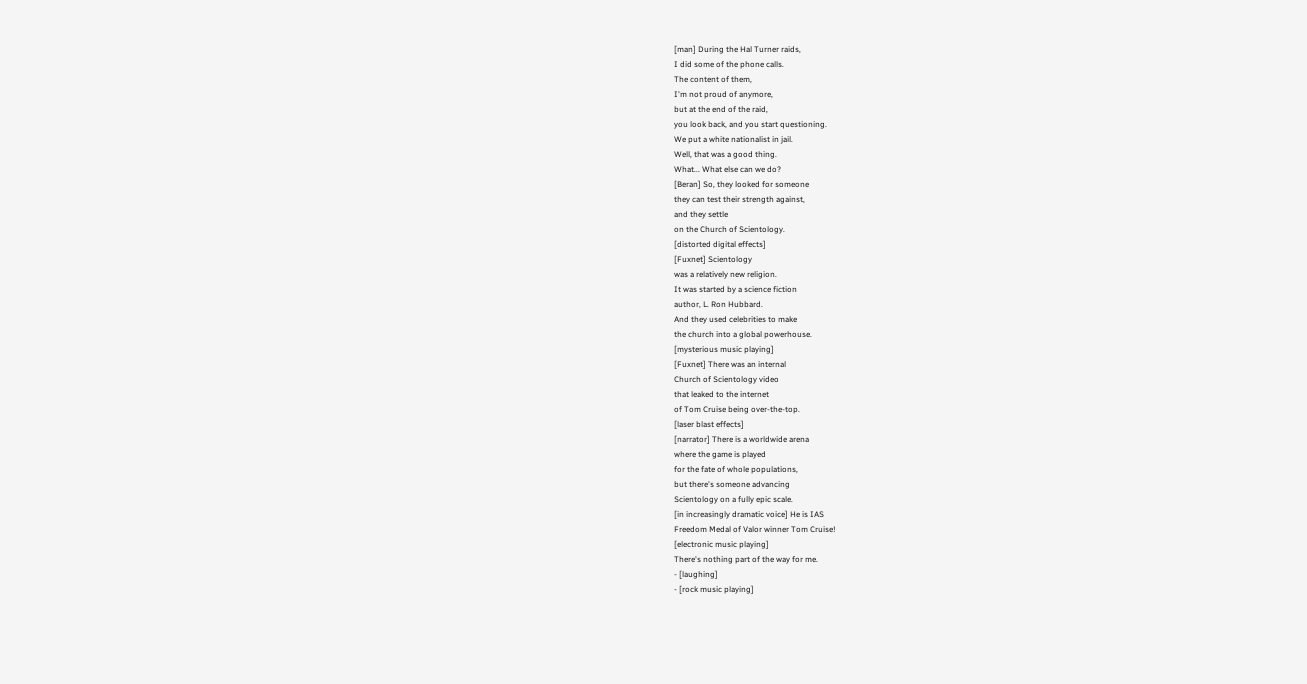[man] During the Hal Turner raids,
I did some of the phone calls.
The content of them,
I'm not proud of anymore,
but at the end of the raid,
you look back, and you start questioning.
We put a white nationalist in jail.
Well, that was a good thing.
What... What else can we do?
[Beran] So, they looked for someone
they can test their strength against,
and they settle
on the Church of Scientology.
[distorted digital effects]
[Fuxnet] Scientology
was a relatively new religion.
It was started by a science fiction
author, L. Ron Hubbard.
And they used celebrities to make
the church into a global powerhouse.
[mysterious music playing]
[Fuxnet] There was an internal
Church of Scientology video
that leaked to the internet
of Tom Cruise being over-the-top.
[laser blast effects]
[narrator] There is a worldwide arena
where the game is played
for the fate of whole populations,
but there's someone advancing
Scientology on a fully epic scale.
[in increasingly dramatic voice] He is IAS
Freedom Medal of Valor winner Tom Cruise!
[electronic music playing]
There's nothing part of the way for me.
- [laughing]
- [rock music playing]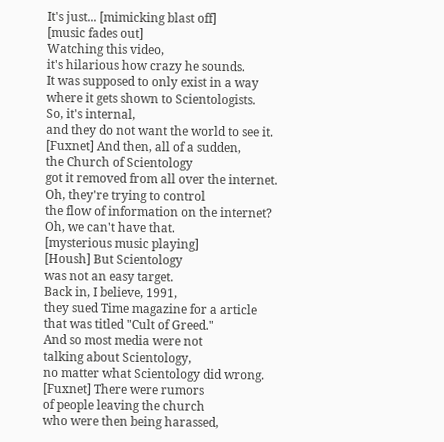It's just... [mimicking blast off]
[music fades out]
Watching this video,
it's hilarious how crazy he sounds.
It was supposed to only exist in a way
where it gets shown to Scientologists.
So, it's internal,
and they do not want the world to see it.
[Fuxnet] And then, all of a sudden,
the Church of Scientology
got it removed from all over the internet.
Oh, they're trying to control
the flow of information on the internet?
Oh, we can't have that.
[mysterious music playing]
[Housh] But Scientology
was not an easy target.
Back in, I believe, 1991,
they sued Time magazine for a article
that was titled "Cult of Greed."
And so most media were not
talking about Scientology,
no matter what Scientology did wrong.
[Fuxnet] There were rumors
of people leaving the church
who were then being harassed,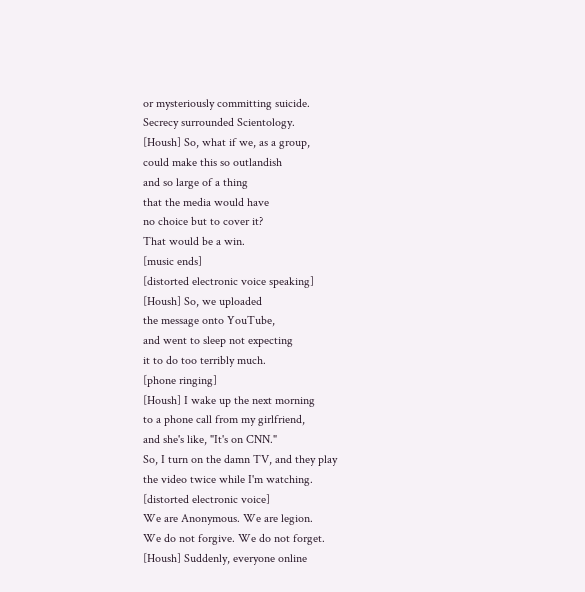or mysteriously committing suicide.
Secrecy surrounded Scientology.
[Housh] So, what if we, as a group,
could make this so outlandish
and so large of a thing
that the media would have
no choice but to cover it?
That would be a win.
[music ends]
[distorted electronic voice speaking]
[Housh] So, we uploaded
the message onto YouTube,
and went to sleep not expecting
it to do too terribly much.
[phone ringing]
[Housh] I wake up the next morning
to a phone call from my girlfriend,
and she's like, "It's on CNN."
So, I turn on the damn TV, and they play
the video twice while I'm watching.
[distorted electronic voice]
We are Anonymous. We are legion.
We do not forgive. We do not forget.
[Housh] Suddenly, everyone online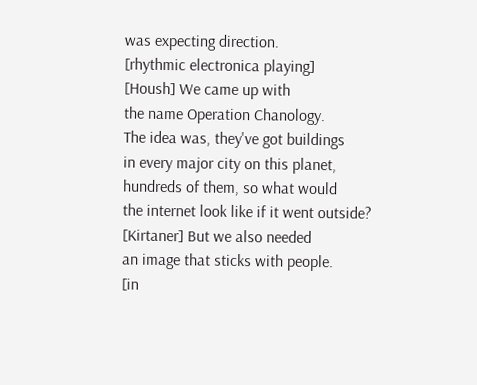was expecting direction.
[rhythmic electronica playing]
[Housh] We came up with
the name Operation Chanology.
The idea was, they've got buildings
in every major city on this planet,
hundreds of them, so what would
the internet look like if it went outside?
[Kirtaner] But we also needed
an image that sticks with people.
[in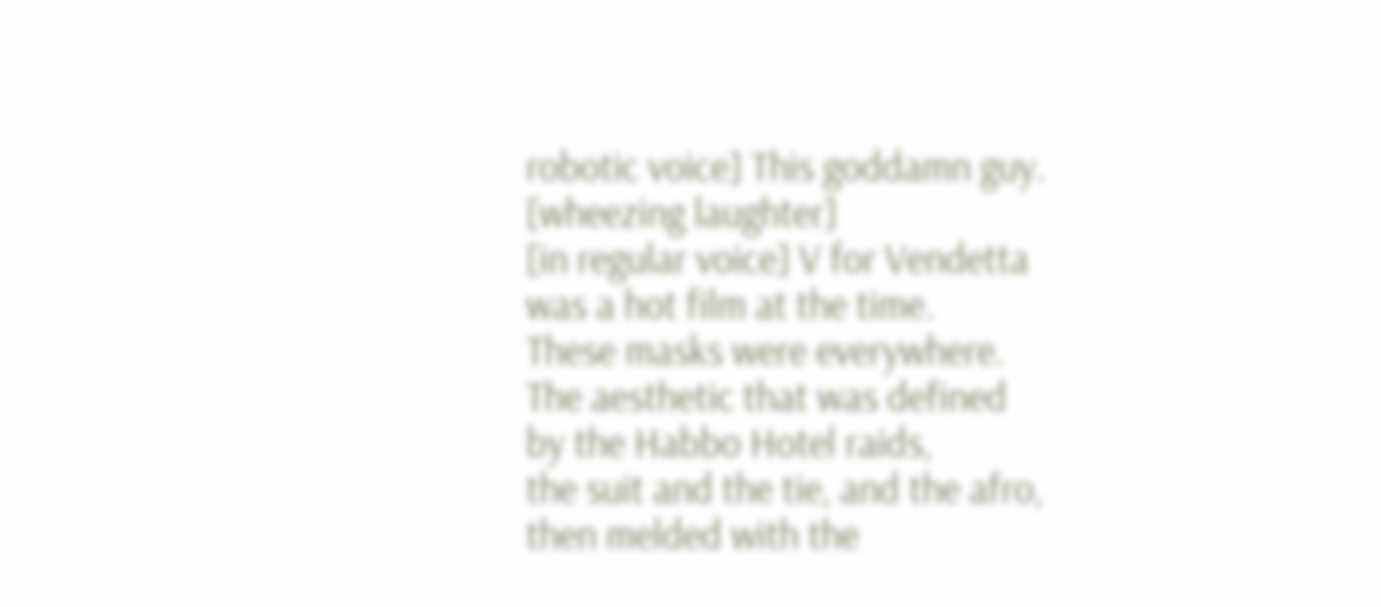robotic voice] This goddamn guy.
[wheezing laughter]
[in regular voice] V for Vendetta
was a hot film at the time.
These masks were everywhere.
The aesthetic that was defined
by the Habbo Hotel raids,
the suit and the tie, and the afro,
then melded with the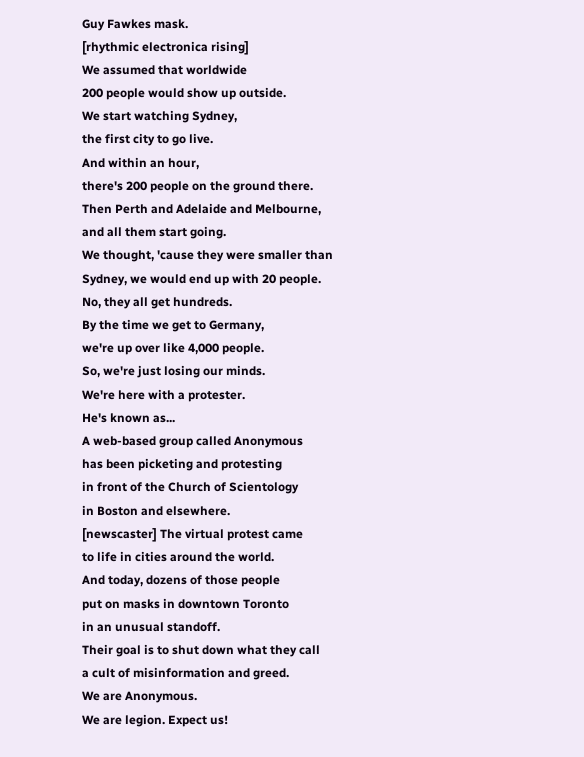Guy Fawkes mask.
[rhythmic electronica rising]
We assumed that worldwide
200 people would show up outside.
We start watching Sydney,
the first city to go live.
And within an hour,
there's 200 people on the ground there.
Then Perth and Adelaide and Melbourne,
and all them start going.
We thought, 'cause they were smaller than
Sydney, we would end up with 20 people.
No, they all get hundreds.
By the time we get to Germany,
we're up over like 4,000 people.
So, we're just losing our minds.
We're here with a protester.
He's known as...
A web-based group called Anonymous
has been picketing and protesting
in front of the Church of Scientology
in Boston and elsewhere.
[newscaster] The virtual protest came
to life in cities around the world.
And today, dozens of those people
put on masks in downtown Toronto
in an unusual standoff.
Their goal is to shut down what they call
a cult of misinformation and greed.
We are Anonymous.
We are legion. Expect us!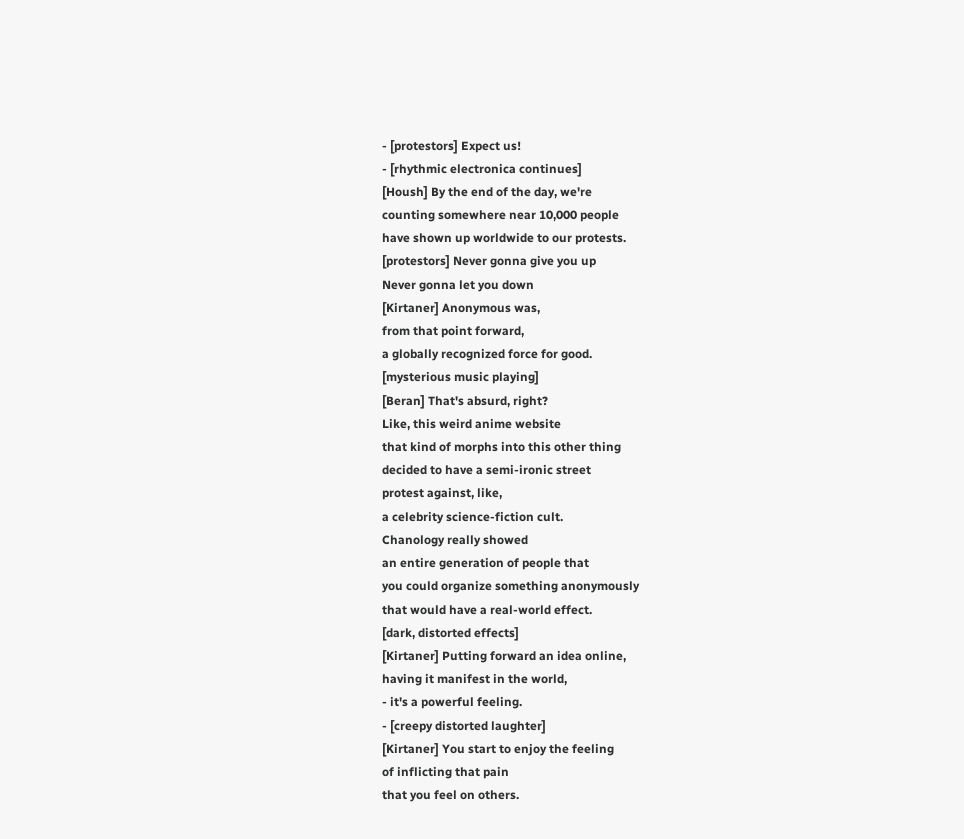- [protestors] Expect us!
- [rhythmic electronica continues]
[Housh] By the end of the day, we're
counting somewhere near 10,000 people
have shown up worldwide to our protests.
[protestors] Never gonna give you up
Never gonna let you down
[Kirtaner] Anonymous was,
from that point forward,
a globally recognized force for good.
[mysterious music playing]
[Beran] That's absurd, right?
Like, this weird anime website
that kind of morphs into this other thing
decided to have a semi-ironic street
protest against, like,
a celebrity science-fiction cult.
Chanology really showed
an entire generation of people that
you could organize something anonymously
that would have a real-world effect.
[dark, distorted effects]
[Kirtaner] Putting forward an idea online,
having it manifest in the world,
- it's a powerful feeling.
- [creepy distorted laughter]
[Kirtaner] You start to enjoy the feeling
of inflicting that pain
that you feel on others.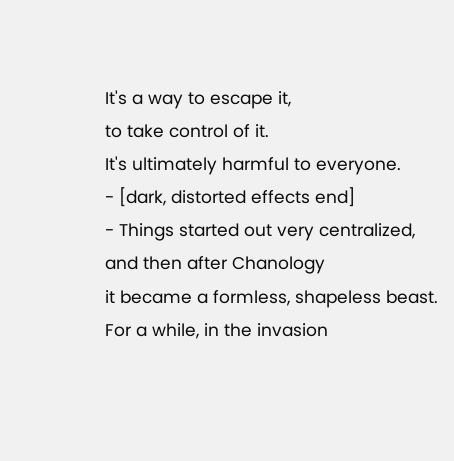It's a way to escape it,
to take control of it.
It's ultimately harmful to everyone.
- [dark, distorted effects end]
- Things started out very centralized,
and then after Chanology
it became a formless, shapeless beast.
For a while, in the invasion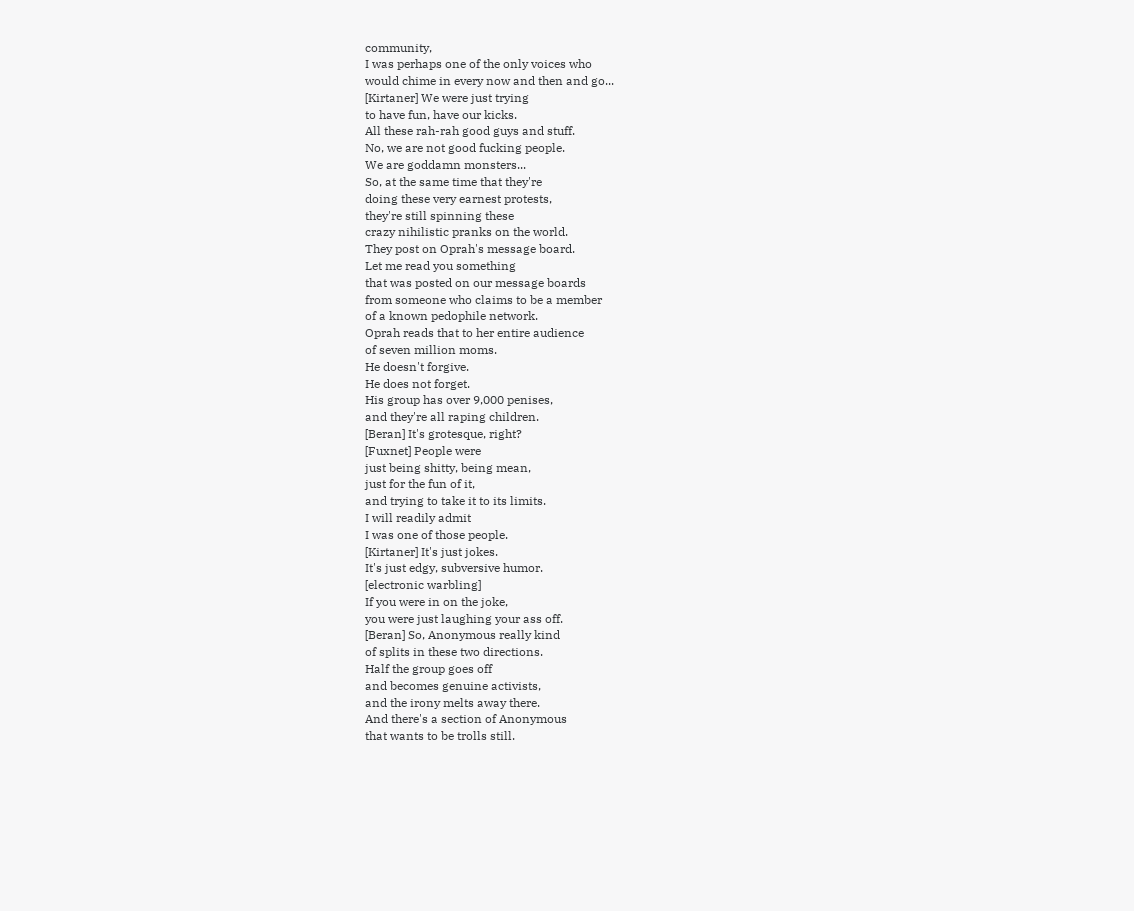community,
I was perhaps one of the only voices who
would chime in every now and then and go...
[Kirtaner] We were just trying
to have fun, have our kicks.
All these rah-rah good guys and stuff.
No, we are not good fucking people.
We are goddamn monsters...
So, at the same time that they're
doing these very earnest protests,
they're still spinning these
crazy nihilistic pranks on the world.
They post on Oprah's message board.
Let me read you something
that was posted on our message boards
from someone who claims to be a member
of a known pedophile network.
Oprah reads that to her entire audience
of seven million moms.
He doesn't forgive.
He does not forget.
His group has over 9,000 penises,
and they're all raping children.
[Beran] It's grotesque, right?
[Fuxnet] People were
just being shitty, being mean,
just for the fun of it,
and trying to take it to its limits.
I will readily admit
I was one of those people.
[Kirtaner] It's just jokes.
It's just edgy, subversive humor.
[electronic warbling]
If you were in on the joke,
you were just laughing your ass off.
[Beran] So, Anonymous really kind
of splits in these two directions.
Half the group goes off
and becomes genuine activists,
and the irony melts away there.
And there's a section of Anonymous
that wants to be trolls still.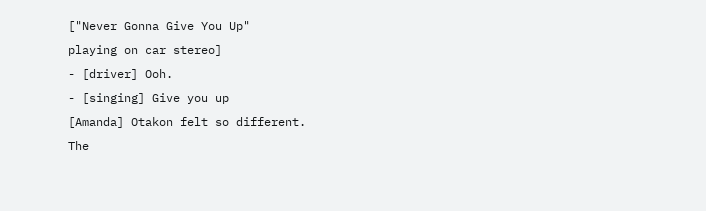["Never Gonna Give You Up"
playing on car stereo]
- [driver] Ooh.
- [singing] Give you up
[Amanda] Otakon felt so different.
The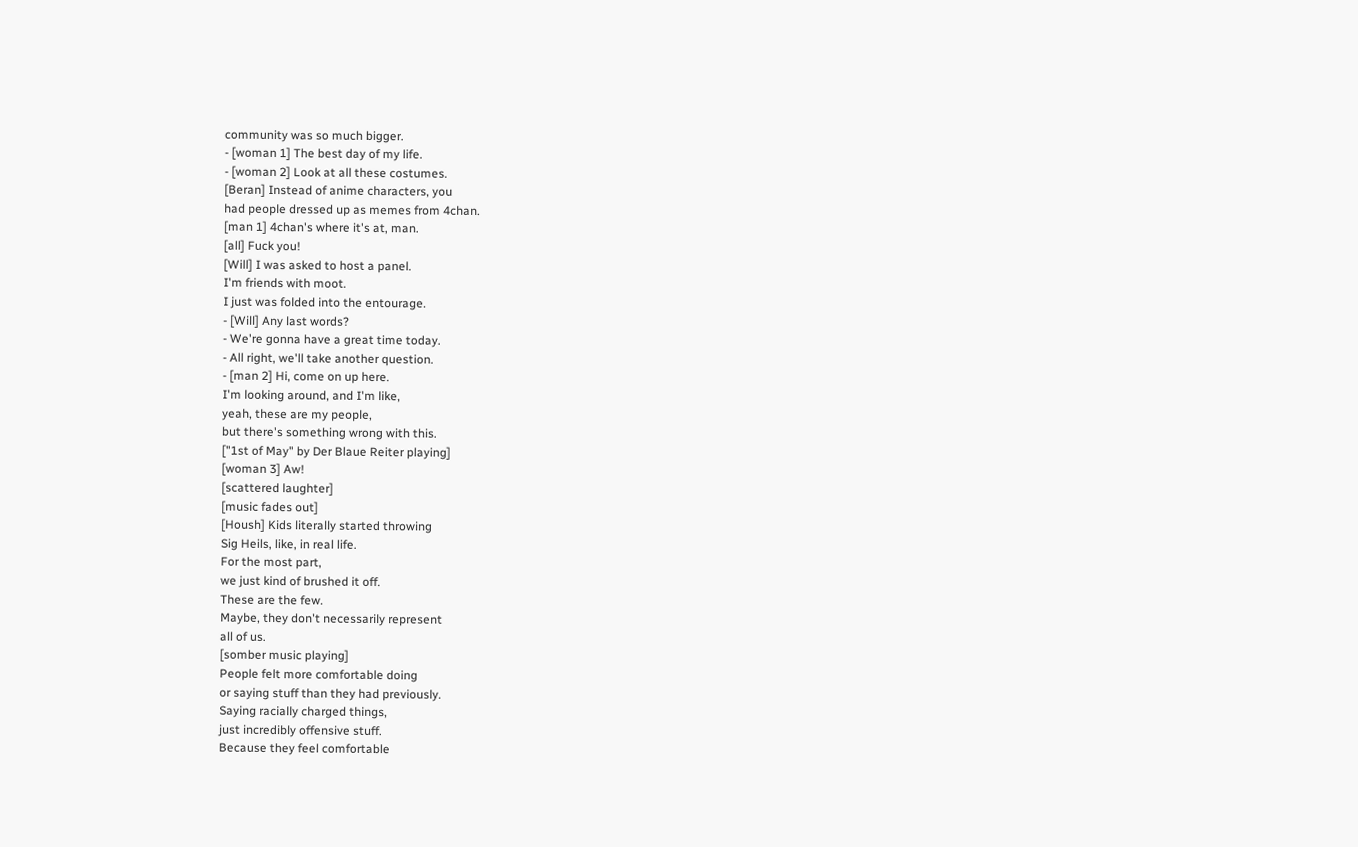community was so much bigger.
- [woman 1] The best day of my life.
- [woman 2] Look at all these costumes.
[Beran] Instead of anime characters, you
had people dressed up as memes from 4chan.
[man 1] 4chan's where it's at, man.
[all] Fuck you!
[Will] I was asked to host a panel.
I'm friends with moot.
I just was folded into the entourage.
- [Will] Any last words?
- We're gonna have a great time today.
- All right, we'll take another question.
- [man 2] Hi, come on up here.
I'm looking around, and I'm like,
yeah, these are my people,
but there's something wrong with this.
["1st of May" by Der Blaue Reiter playing]
[woman 3] Aw!
[scattered laughter]
[music fades out]
[Housh] Kids literally started throwing
Sig Heils, like, in real life.
For the most part,
we just kind of brushed it off.
These are the few.
Maybe, they don't necessarily represent
all of us.
[somber music playing]
People felt more comfortable doing
or saying stuff than they had previously.
Saying racially charged things,
just incredibly offensive stuff.
Because they feel comfortable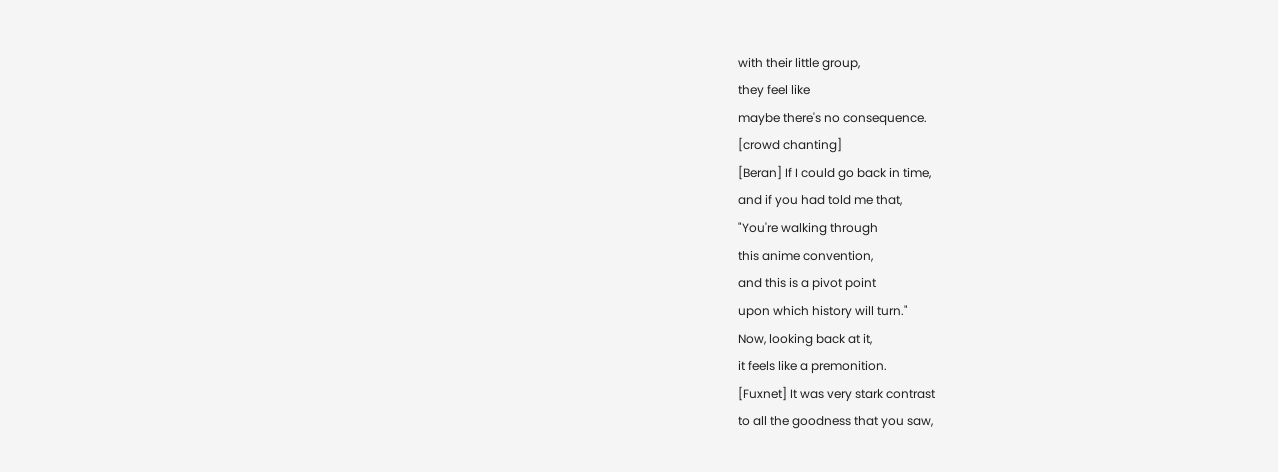with their little group,
they feel like
maybe there's no consequence.
[crowd chanting]
[Beran] If I could go back in time,
and if you had told me that,
"You're walking through
this anime convention,
and this is a pivot point
upon which history will turn."
Now, looking back at it,
it feels like a premonition.
[Fuxnet] It was very stark contrast
to all the goodness that you saw,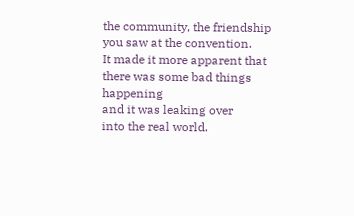the community, the friendship
you saw at the convention.
It made it more apparent that
there was some bad things happening
and it was leaking over
into the real world.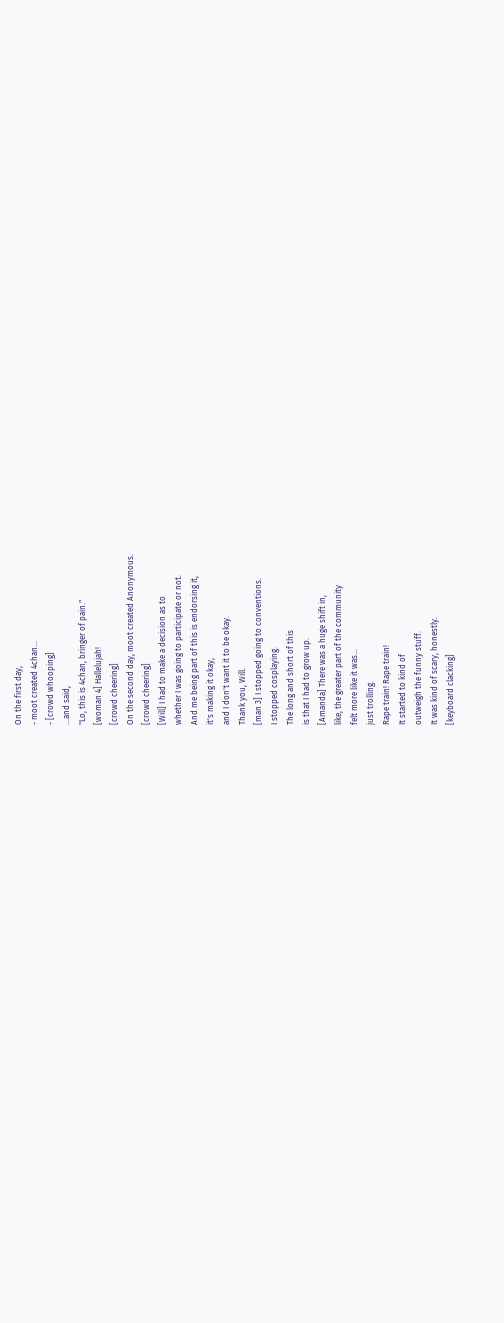On the first day,
- moot created 4chan...
- [crowd whooping]
...and said,
"Lo, this is 4chan, bringer of pain."
[woman 4] Hallelujah!
[crowd cheering]
On the second day, moot created Anonymous.
[crowd cheering]
[Will] I had to make a decision as to
whether I was going to participate or not.
And me being part of this is endorsing it,
it's making it okay,
and I don't want it to be okay.
Thank you, Will.
[man 3] I stopped going to conventions.
I stopped cosplaying.
The long and short of this
is that I had to grow up.
[Amanda] There was a huge shift in,
like, the greater part of the community
felt more like it was...
just trolling.
Rape train! Rape train!
It started to kind of
outweigh the funny stuff.
It was kind of scary, honestly.
[keyboard clacking]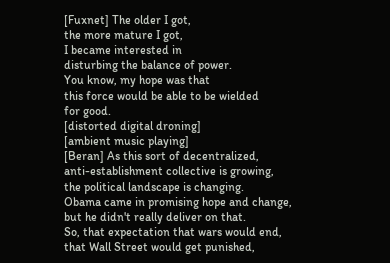[Fuxnet] The older I got,
the more mature I got,
I became interested in
disturbing the balance of power.
You know, my hope was that
this force would be able to be wielded
for good.
[distorted digital droning]
[ambient music playing]
[Beran] As this sort of decentralized,
anti-establishment collective is growing,
the political landscape is changing.
Obama came in promising hope and change,
but he didn't really deliver on that.
So, that expectation that wars would end,
that Wall Street would get punished,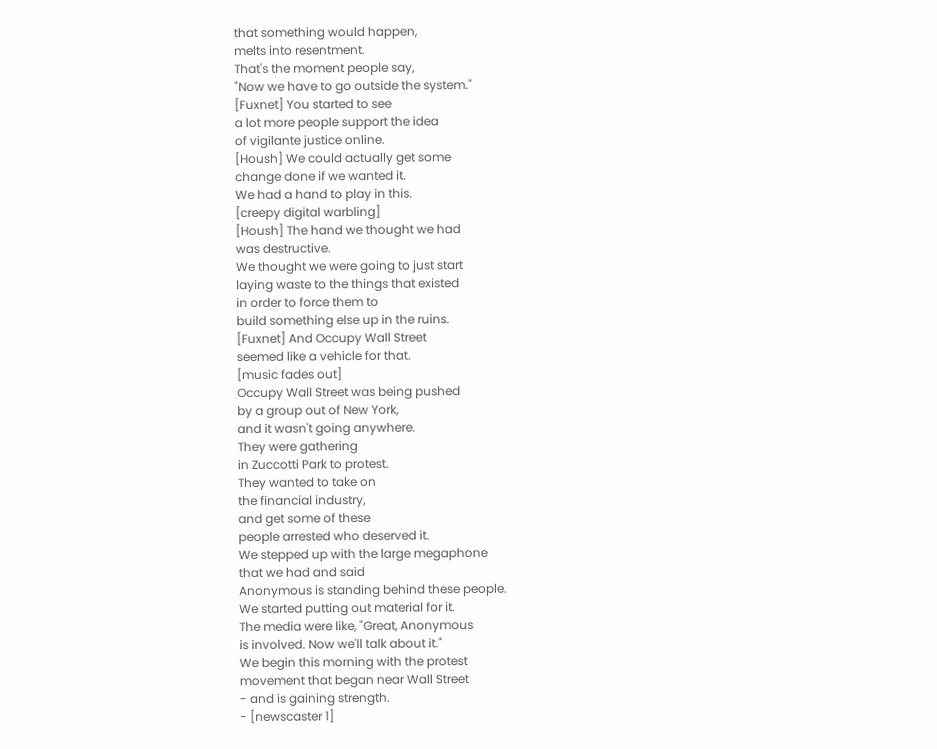that something would happen,
melts into resentment.
That's the moment people say,
"Now we have to go outside the system."
[Fuxnet] You started to see
a lot more people support the idea
of vigilante justice online.
[Housh] We could actually get some
change done if we wanted it.
We had a hand to play in this.
[creepy digital warbling]
[Housh] The hand we thought we had
was destructive.
We thought we were going to just start
laying waste to the things that existed
in order to force them to
build something else up in the ruins.
[Fuxnet] And Occupy Wall Street
seemed like a vehicle for that.
[music fades out]
Occupy Wall Street was being pushed
by a group out of New York,
and it wasn't going anywhere.
They were gathering
in Zuccotti Park to protest.
They wanted to take on
the financial industry,
and get some of these
people arrested who deserved it.
We stepped up with the large megaphone
that we had and said
Anonymous is standing behind these people.
We started putting out material for it.
The media were like, "Great, Anonymous
is involved. Now we'll talk about it."
We begin this morning with the protest
movement that began near Wall Street
- and is gaining strength.
- [newscaster 1]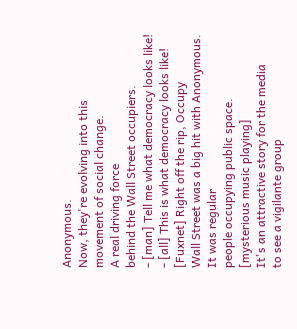Anonymous.
Now, they're evolving into this
movement of social change.
A real driving force
behind the Wall Street occupiers.
- [man] Tell me what democracy looks like!
- [all] This is what democracy looks like!
[Fuxnet] Right off the rip, Occupy
Wall Street was a big hit with Anonymous.
It was regular
people occupying public space.
[mysterious music playing]
It's an attractive story for the media
to see a vigilante group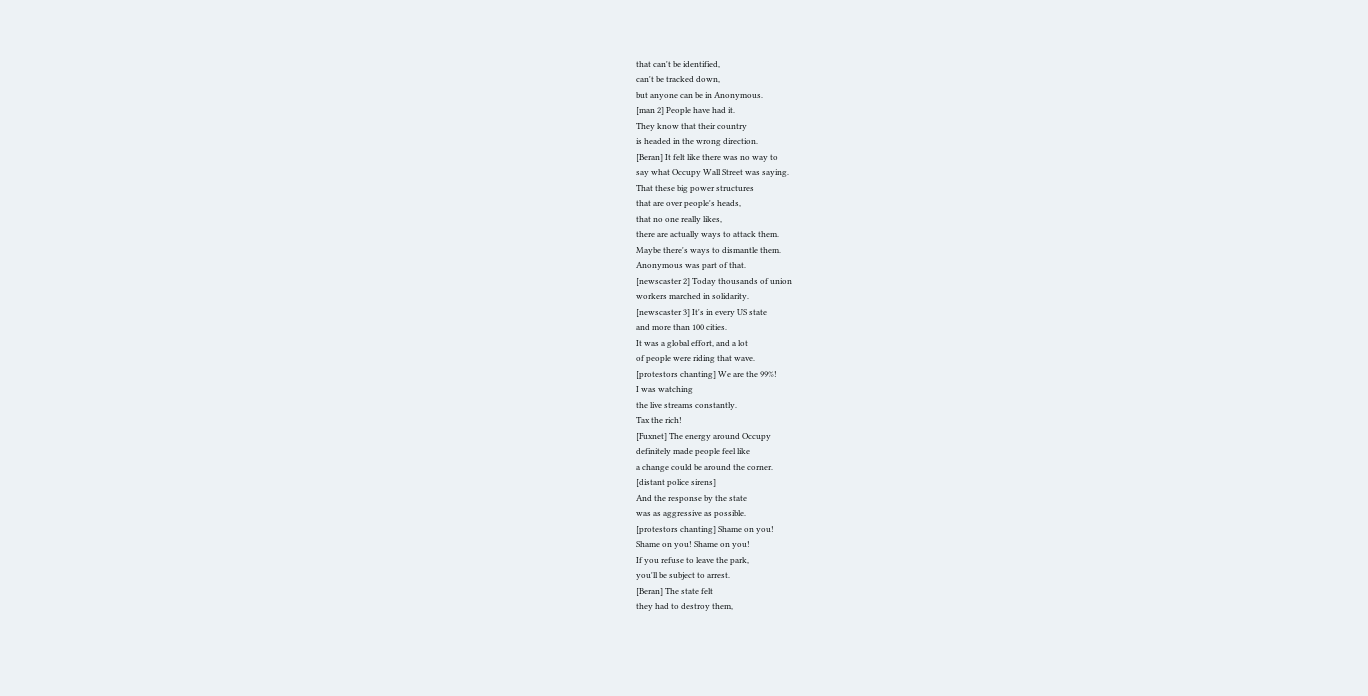that can't be identified,
can't be tracked down,
but anyone can be in Anonymous.
[man 2] People have had it.
They know that their country
is headed in the wrong direction.
[Beran] It felt like there was no way to
say what Occupy Wall Street was saying.
That these big power structures
that are over people's heads,
that no one really likes,
there are actually ways to attack them.
Maybe there's ways to dismantle them.
Anonymous was part of that.
[newscaster 2] Today thousands of union
workers marched in solidarity.
[newscaster 3] It's in every US state
and more than 100 cities.
It was a global effort, and a lot
of people were riding that wave.
[protestors chanting] We are the 99%!
I was watching
the live streams constantly.
Tax the rich!
[Fuxnet] The energy around Occupy
definitely made people feel like
a change could be around the corner.
[distant police sirens]
And the response by the state
was as aggressive as possible.
[protestors chanting] Shame on you!
Shame on you! Shame on you!
If you refuse to leave the park,
you'll be subject to arrest.
[Beran] The state felt
they had to destroy them,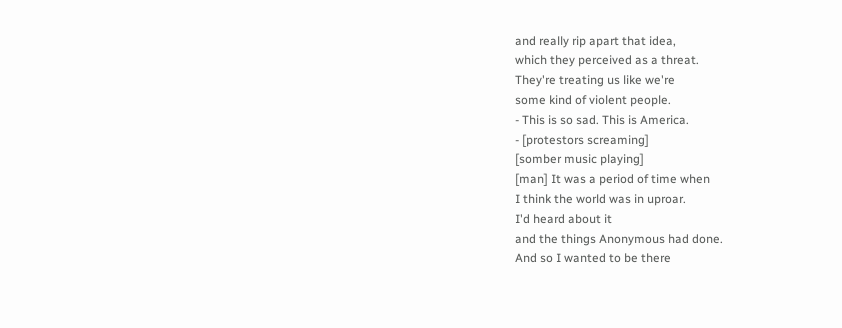and really rip apart that idea,
which they perceived as a threat.
They're treating us like we're
some kind of violent people.
- This is so sad. This is America.
- [protestors screaming]
[somber music playing]
[man] It was a period of time when
I think the world was in uproar.
I'd heard about it
and the things Anonymous had done.
And so I wanted to be there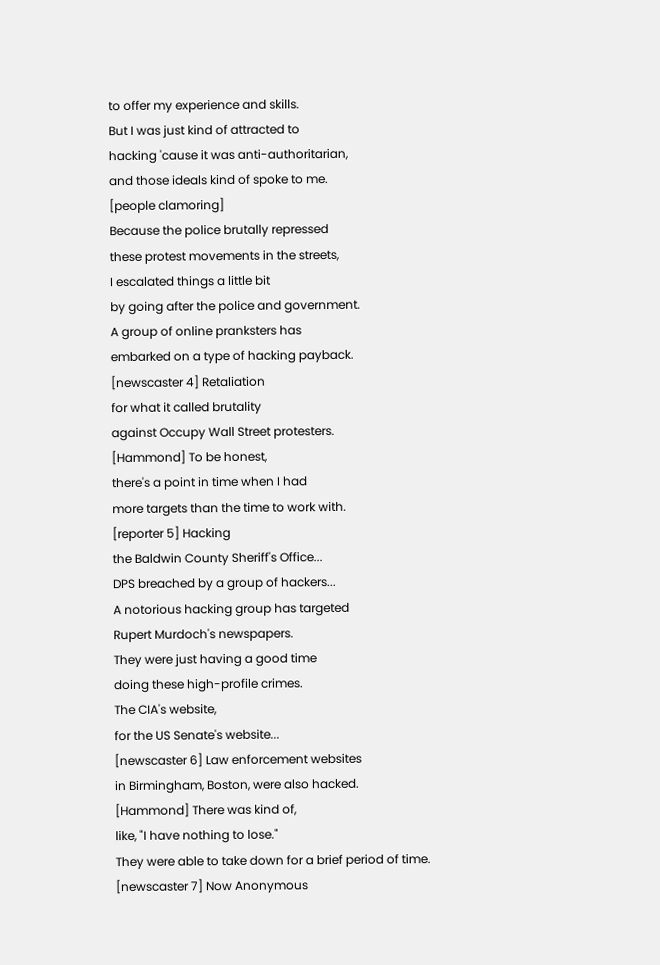to offer my experience and skills.
But I was just kind of attracted to
hacking 'cause it was anti-authoritarian,
and those ideals kind of spoke to me.
[people clamoring]
Because the police brutally repressed
these protest movements in the streets,
I escalated things a little bit
by going after the police and government.
A group of online pranksters has
embarked on a type of hacking payback.
[newscaster 4] Retaliation
for what it called brutality
against Occupy Wall Street protesters.
[Hammond] To be honest,
there's a point in time when I had
more targets than the time to work with.
[reporter 5] Hacking
the Baldwin County Sheriff's Office...
DPS breached by a group of hackers...
A notorious hacking group has targeted
Rupert Murdoch's newspapers.
They were just having a good time
doing these high-profile crimes.
The CIA's website,
for the US Senate's website...
[newscaster 6] Law enforcement websites
in Birmingham, Boston, were also hacked.
[Hammond] There was kind of,
like, "I have nothing to lose."
They were able to take down for a brief period of time.
[newscaster 7] Now Anonymous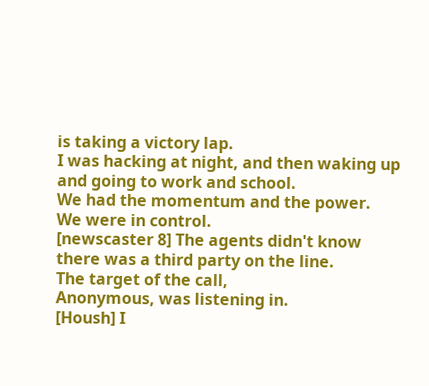is taking a victory lap.
I was hacking at night, and then waking up
and going to work and school.
We had the momentum and the power.
We were in control.
[newscaster 8] The agents didn't know
there was a third party on the line.
The target of the call,
Anonymous, was listening in.
[Housh] I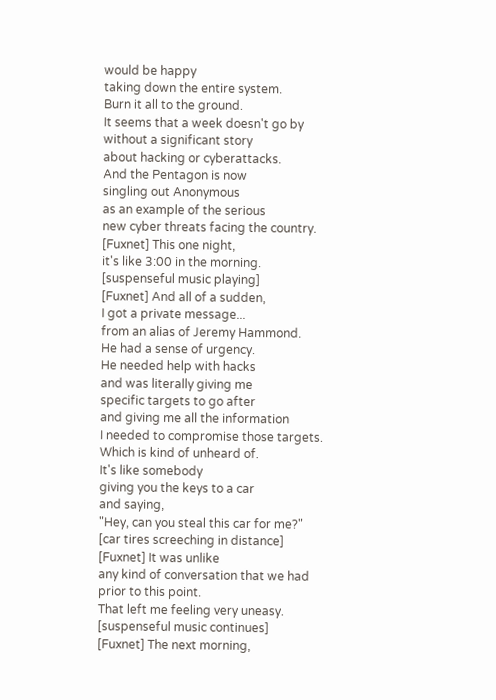would be happy
taking down the entire system.
Burn it all to the ground.
It seems that a week doesn't go by
without a significant story
about hacking or cyberattacks.
And the Pentagon is now
singling out Anonymous
as an example of the serious
new cyber threats facing the country.
[Fuxnet] This one night,
it's like 3:00 in the morning.
[suspenseful music playing]
[Fuxnet] And all of a sudden,
I got a private message...
from an alias of Jeremy Hammond.
He had a sense of urgency.
He needed help with hacks
and was literally giving me
specific targets to go after
and giving me all the information
I needed to compromise those targets.
Which is kind of unheard of.
It's like somebody
giving you the keys to a car
and saying,
"Hey, can you steal this car for me?"
[car tires screeching in distance]
[Fuxnet] It was unlike
any kind of conversation that we had
prior to this point.
That left me feeling very uneasy.
[suspenseful music continues]
[Fuxnet] The next morning,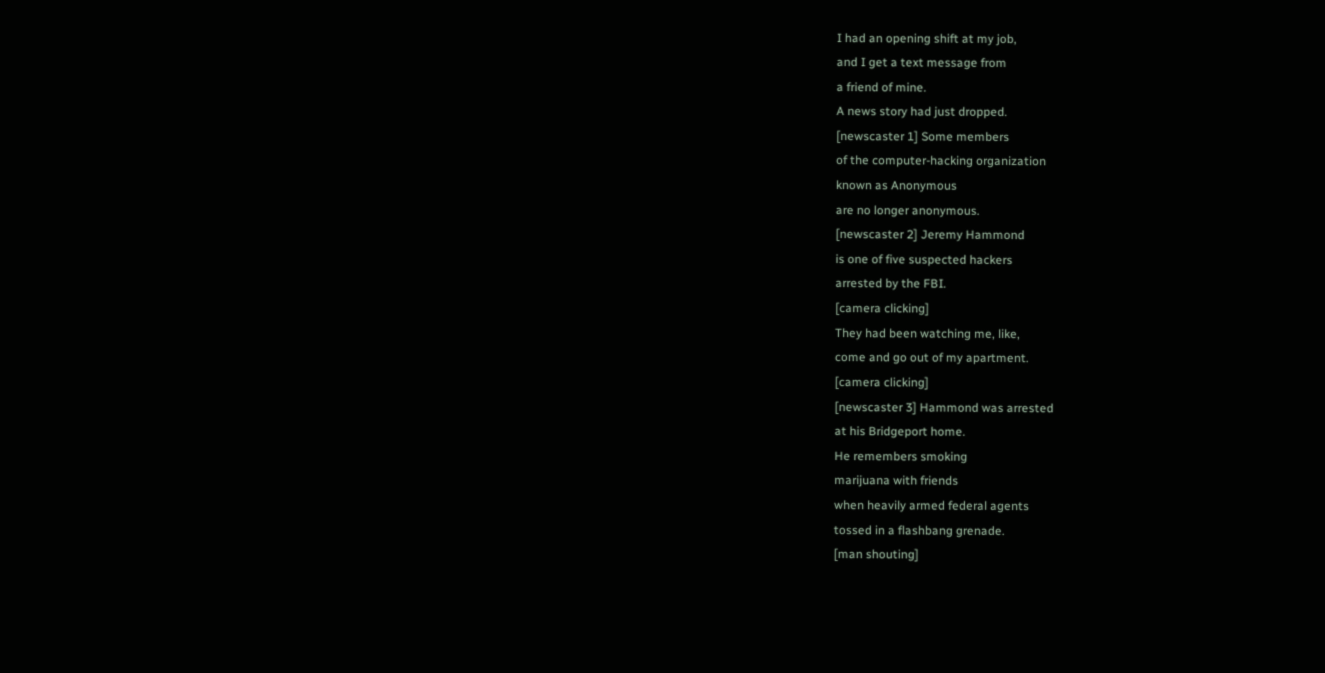I had an opening shift at my job,
and I get a text message from
a friend of mine.
A news story had just dropped.
[newscaster 1] Some members
of the computer-hacking organization
known as Anonymous
are no longer anonymous.
[newscaster 2] Jeremy Hammond
is one of five suspected hackers
arrested by the FBI.
[camera clicking]
They had been watching me, like,
come and go out of my apartment.
[camera clicking]
[newscaster 3] Hammond was arrested
at his Bridgeport home.
He remembers smoking
marijuana with friends
when heavily armed federal agents
tossed in a flashbang grenade.
[man shouting]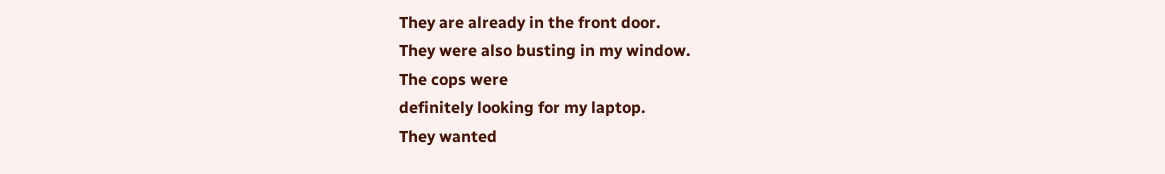They are already in the front door.
They were also busting in my window.
The cops were
definitely looking for my laptop.
They wanted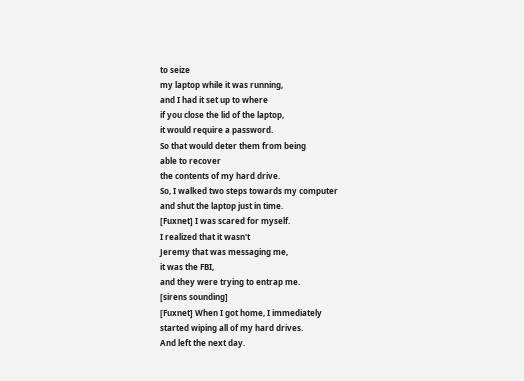to seize
my laptop while it was running,
and I had it set up to where
if you close the lid of the laptop,
it would require a password.
So that would deter them from being
able to recover
the contents of my hard drive.
So, I walked two steps towards my computer
and shut the laptop just in time.
[Fuxnet] I was scared for myself.
I realized that it wasn't
Jeremy that was messaging me,
it was the FBI,
and they were trying to entrap me.
[sirens sounding]
[Fuxnet] When I got home, I immediately
started wiping all of my hard drives.
And left the next day.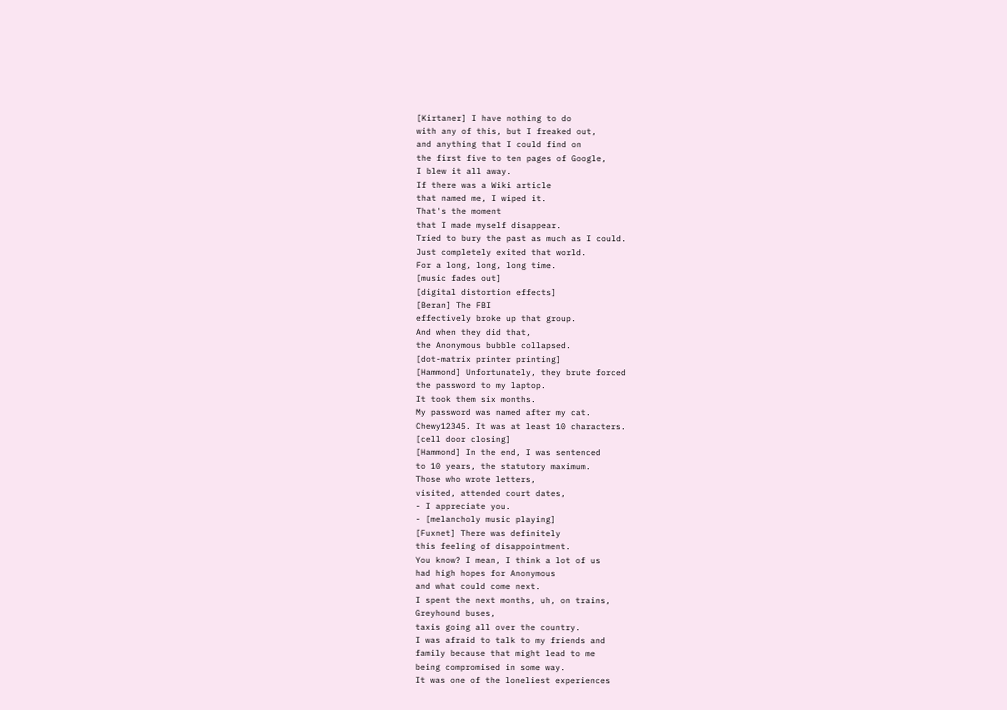[Kirtaner] I have nothing to do
with any of this, but I freaked out,
and anything that I could find on
the first five to ten pages of Google,
I blew it all away.
If there was a Wiki article
that named me, I wiped it.
That's the moment
that I made myself disappear.
Tried to bury the past as much as I could.
Just completely exited that world.
For a long, long, long time.
[music fades out]
[digital distortion effects]
[Beran] The FBI
effectively broke up that group.
And when they did that,
the Anonymous bubble collapsed.
[dot-matrix printer printing]
[Hammond] Unfortunately, they brute forced
the password to my laptop.
It took them six months.
My password was named after my cat.
Chewy12345. It was at least 10 characters.
[cell door closing]
[Hammond] In the end, I was sentenced
to 10 years, the statutory maximum.
Those who wrote letters,
visited, attended court dates,
- I appreciate you.
- [melancholy music playing]
[Fuxnet] There was definitely
this feeling of disappointment.
You know? I mean, I think a lot of us
had high hopes for Anonymous
and what could come next.
I spent the next months, uh, on trains,
Greyhound buses,
taxis going all over the country.
I was afraid to talk to my friends and
family because that might lead to me
being compromised in some way.
It was one of the loneliest experiences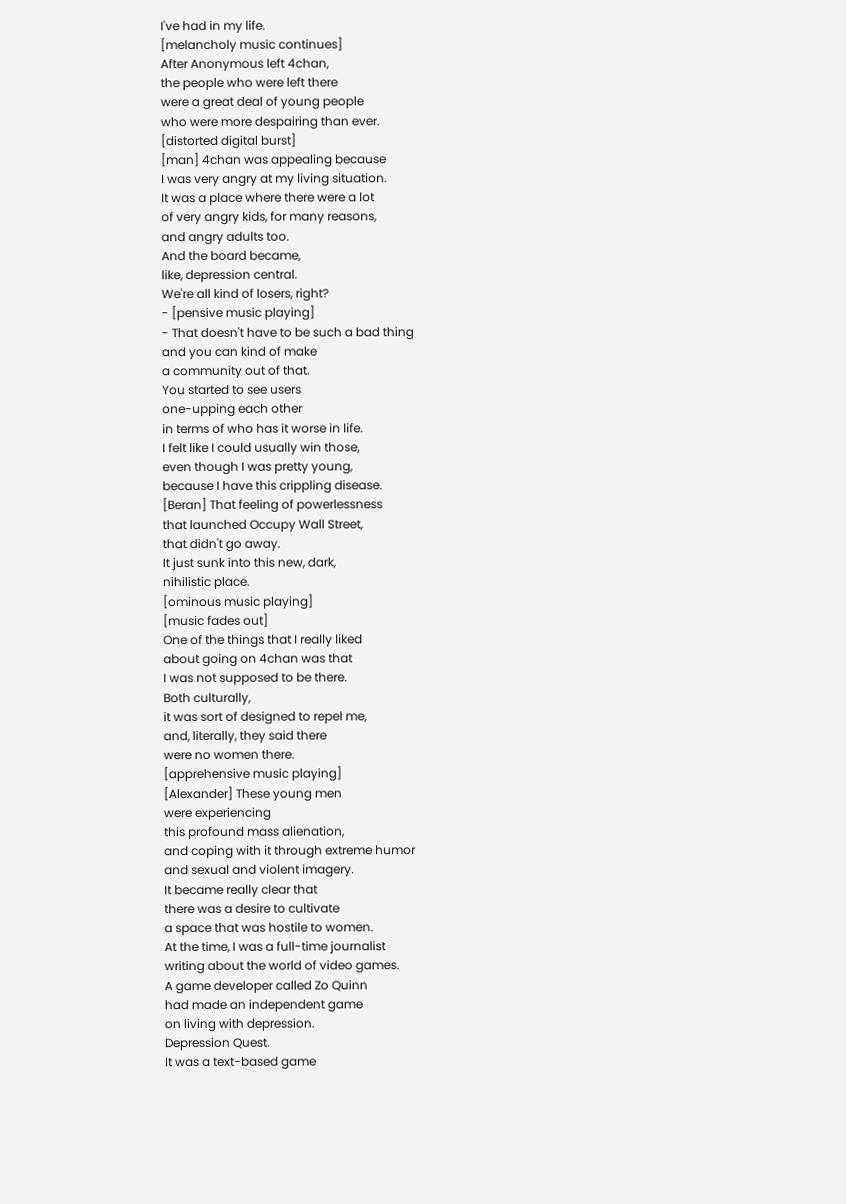I've had in my life.
[melancholy music continues]
After Anonymous left 4chan,
the people who were left there
were a great deal of young people
who were more despairing than ever.
[distorted digital burst]
[man] 4chan was appealing because
I was very angry at my living situation.
It was a place where there were a lot
of very angry kids, for many reasons,
and angry adults too.
And the board became,
like, depression central.
We're all kind of losers, right?
- [pensive music playing]
- That doesn't have to be such a bad thing
and you can kind of make
a community out of that.
You started to see users
one-upping each other
in terms of who has it worse in life.
I felt like I could usually win those,
even though I was pretty young,
because I have this crippling disease.
[Beran] That feeling of powerlessness
that launched Occupy Wall Street,
that didn't go away.
It just sunk into this new, dark,
nihilistic place.
[ominous music playing]
[music fades out]
One of the things that I really liked
about going on 4chan was that
I was not supposed to be there.
Both culturally,
it was sort of designed to repel me,
and, literally, they said there
were no women there.
[apprehensive music playing]
[Alexander] These young men
were experiencing
this profound mass alienation,
and coping with it through extreme humor
and sexual and violent imagery.
It became really clear that
there was a desire to cultivate
a space that was hostile to women.
At the time, I was a full-time journalist
writing about the world of video games.
A game developer called Zo Quinn
had made an independent game
on living with depression.
Depression Quest.
It was a text-based game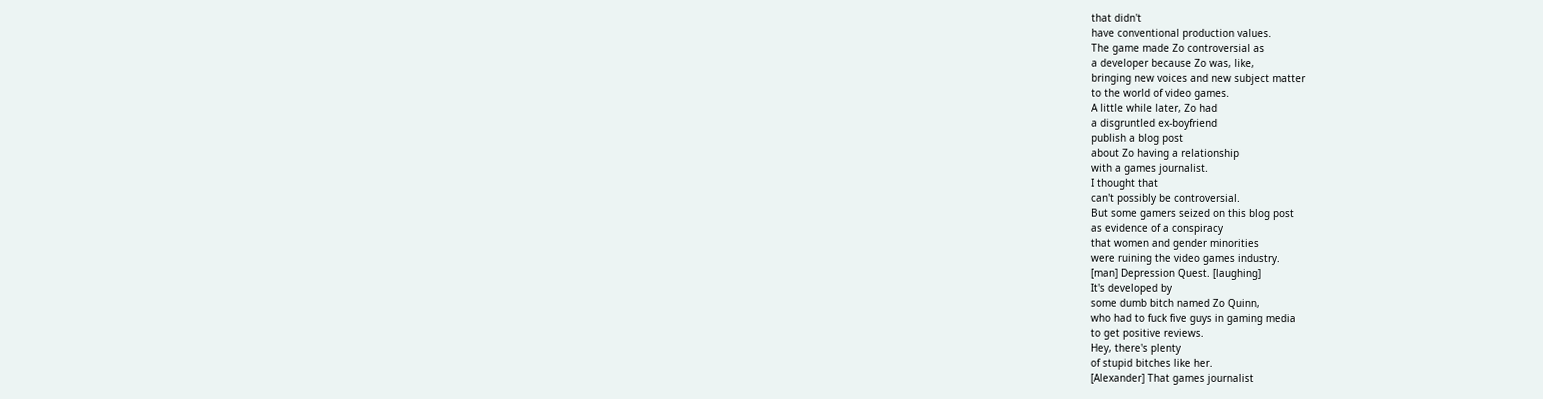that didn't
have conventional production values.
The game made Zo controversial as
a developer because Zo was, like,
bringing new voices and new subject matter
to the world of video games.
A little while later, Zo had
a disgruntled ex-boyfriend
publish a blog post
about Zo having a relationship
with a games journalist.
I thought that
can't possibly be controversial.
But some gamers seized on this blog post
as evidence of a conspiracy
that women and gender minorities
were ruining the video games industry.
[man] Depression Quest. [laughing]
It's developed by
some dumb bitch named Zo Quinn,
who had to fuck five guys in gaming media
to get positive reviews.
Hey, there's plenty
of stupid bitches like her.
[Alexander] That games journalist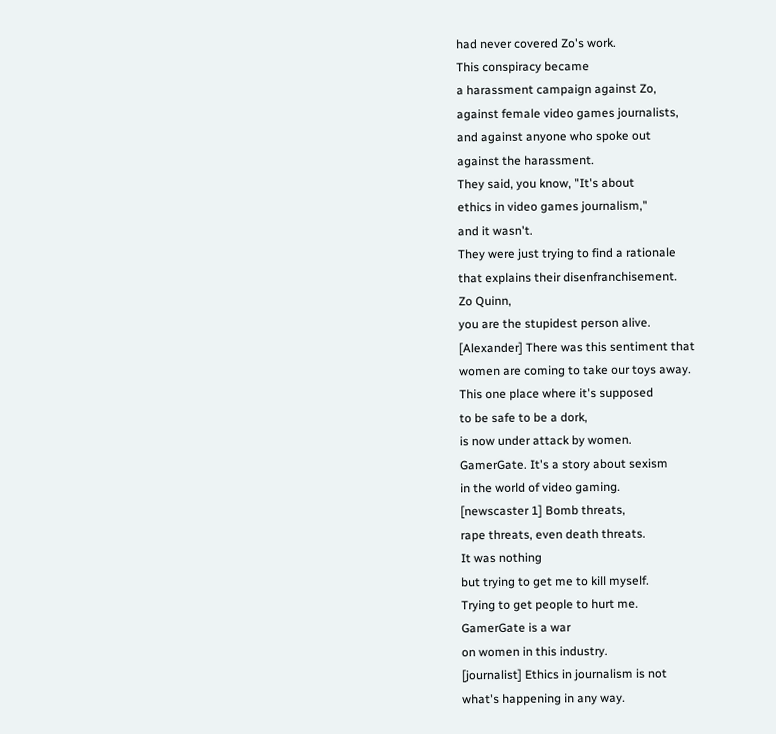had never covered Zo's work.
This conspiracy became
a harassment campaign against Zo,
against female video games journalists,
and against anyone who spoke out
against the harassment.
They said, you know, "It's about
ethics in video games journalism,"
and it wasn't.
They were just trying to find a rationale
that explains their disenfranchisement.
Zo Quinn,
you are the stupidest person alive.
[Alexander] There was this sentiment that
women are coming to take our toys away.
This one place where it's supposed
to be safe to be a dork,
is now under attack by women.
GamerGate. It's a story about sexism
in the world of video gaming.
[newscaster 1] Bomb threats,
rape threats, even death threats.
It was nothing
but trying to get me to kill myself.
Trying to get people to hurt me.
GamerGate is a war
on women in this industry.
[journalist] Ethics in journalism is not
what's happening in any way.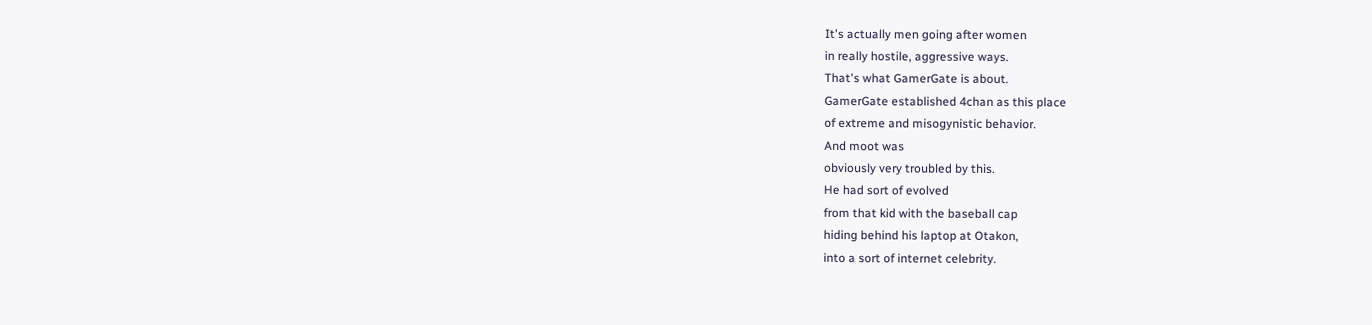It's actually men going after women
in really hostile, aggressive ways.
That's what GamerGate is about.
GamerGate established 4chan as this place
of extreme and misogynistic behavior.
And moot was
obviously very troubled by this.
He had sort of evolved
from that kid with the baseball cap
hiding behind his laptop at Otakon,
into a sort of internet celebrity.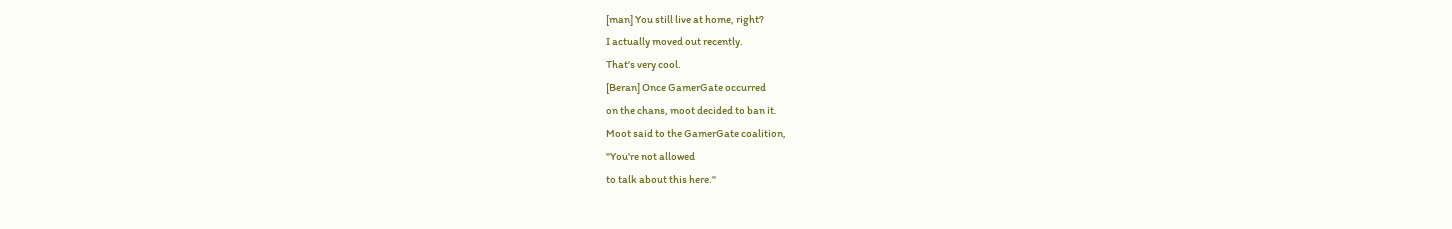[man] You still live at home, right?
I actually moved out recently.
That's very cool.
[Beran] Once GamerGate occurred
on the chans, moot decided to ban it.
Moot said to the GamerGate coalition,
"You're not allowed
to talk about this here."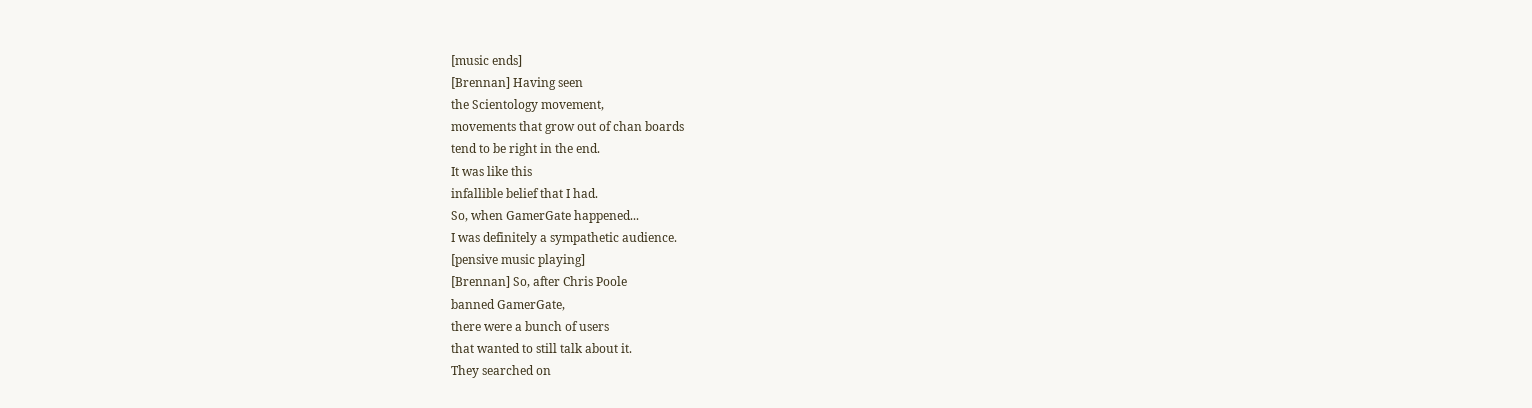[music ends]
[Brennan] Having seen
the Scientology movement,
movements that grow out of chan boards
tend to be right in the end.
It was like this
infallible belief that I had.
So, when GamerGate happened...
I was definitely a sympathetic audience.
[pensive music playing]
[Brennan] So, after Chris Poole
banned GamerGate,
there were a bunch of users
that wanted to still talk about it.
They searched on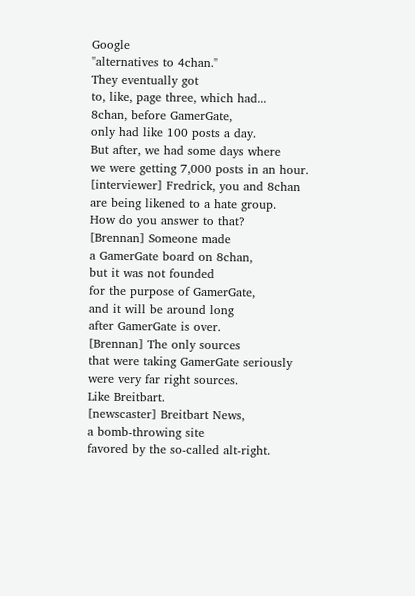Google
"alternatives to 4chan."
They eventually got
to, like, page three, which had...
8chan, before GamerGate,
only had like 100 posts a day.
But after, we had some days where
we were getting 7,000 posts in an hour.
[interviewer] Fredrick, you and 8chan
are being likened to a hate group.
How do you answer to that?
[Brennan] Someone made
a GamerGate board on 8chan,
but it was not founded
for the purpose of GamerGate,
and it will be around long
after GamerGate is over.
[Brennan] The only sources
that were taking GamerGate seriously
were very far right sources.
Like Breitbart.
[newscaster] Breitbart News,
a bomb-throwing site
favored by the so-called alt-right.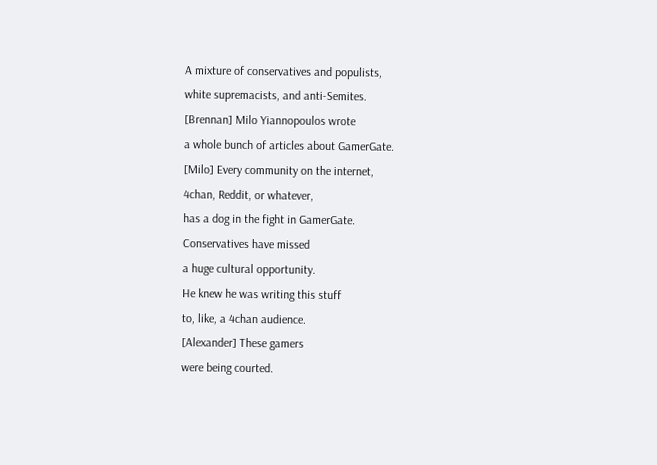A mixture of conservatives and populists,
white supremacists, and anti-Semites.
[Brennan] Milo Yiannopoulos wrote
a whole bunch of articles about GamerGate.
[Milo] Every community on the internet,
4chan, Reddit, or whatever,
has a dog in the fight in GamerGate.
Conservatives have missed
a huge cultural opportunity.
He knew he was writing this stuff
to, like, a 4chan audience.
[Alexander] These gamers
were being courted.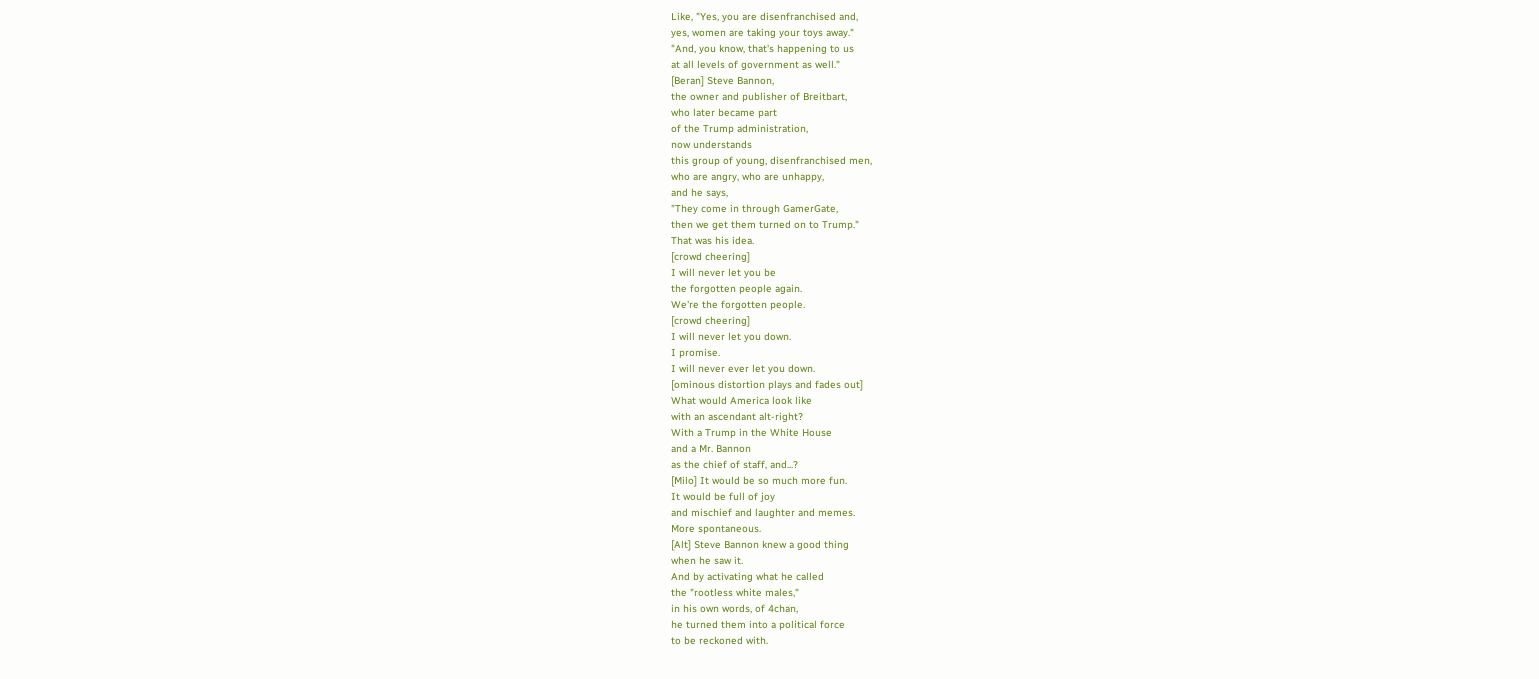Like, "Yes, you are disenfranchised and,
yes, women are taking your toys away."
"And, you know, that's happening to us
at all levels of government as well."
[Beran] Steve Bannon,
the owner and publisher of Breitbart,
who later became part
of the Trump administration,
now understands
this group of young, disenfranchised men,
who are angry, who are unhappy,
and he says,
"They come in through GamerGate,
then we get them turned on to Trump."
That was his idea.
[crowd cheering]
I will never let you be
the forgotten people again.
We're the forgotten people.
[crowd cheering]
I will never let you down.
I promise.
I will never ever let you down.
[ominous distortion plays and fades out]
What would America look like
with an ascendant alt-right?
With a Trump in the White House
and a Mr. Bannon
as the chief of staff, and...?
[Milo] It would be so much more fun.
It would be full of joy
and mischief and laughter and memes.
More spontaneous.
[Alt] Steve Bannon knew a good thing
when he saw it.
And by activating what he called
the "rootless white males,"
in his own words, of 4chan,
he turned them into a political force
to be reckoned with.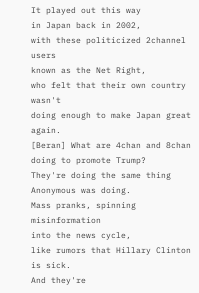It played out this way
in Japan back in 2002,
with these politicized 2channel users
known as the Net Right,
who felt that their own country wasn't
doing enough to make Japan great again.
[Beran] What are 4chan and 8chan
doing to promote Trump?
They're doing the same thing
Anonymous was doing.
Mass pranks, spinning misinformation
into the news cycle,
like rumors that Hillary Clinton is sick.
And they're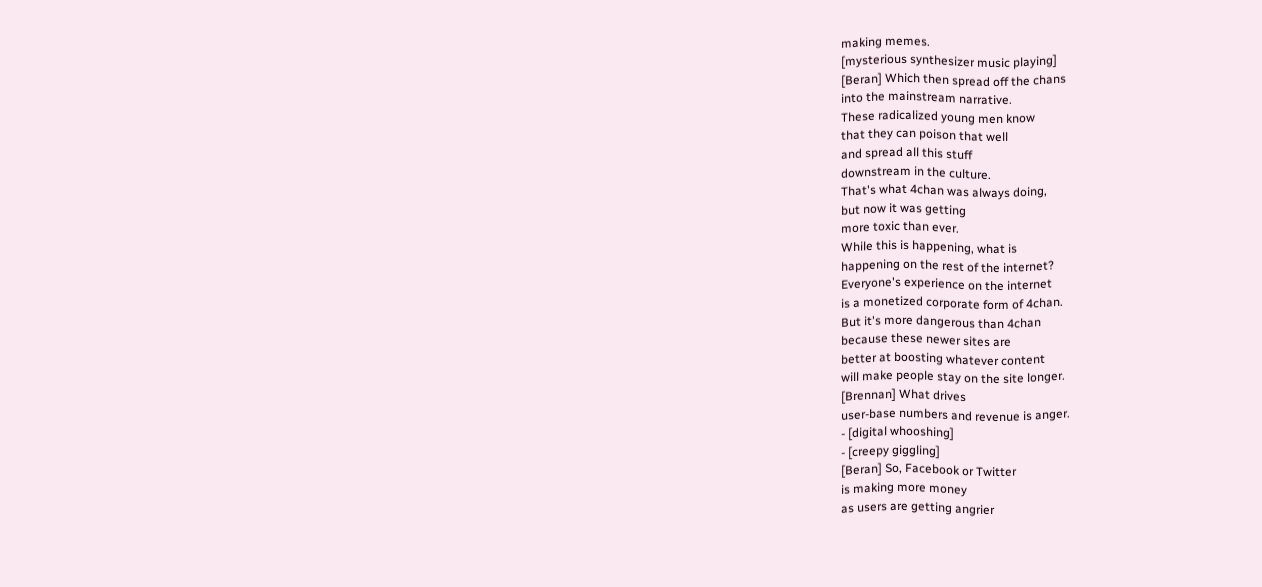making memes.
[mysterious synthesizer music playing]
[Beran] Which then spread off the chans
into the mainstream narrative.
These radicalized young men know
that they can poison that well
and spread all this stuff
downstream in the culture.
That's what 4chan was always doing,
but now it was getting
more toxic than ever.
While this is happening, what is
happening on the rest of the internet?
Everyone's experience on the internet
is a monetized corporate form of 4chan.
But it's more dangerous than 4chan
because these newer sites are
better at boosting whatever content
will make people stay on the site longer.
[Brennan] What drives
user-base numbers and revenue is anger.
- [digital whooshing]
- [creepy giggling]
[Beran] So, Facebook or Twitter
is making more money
as users are getting angrier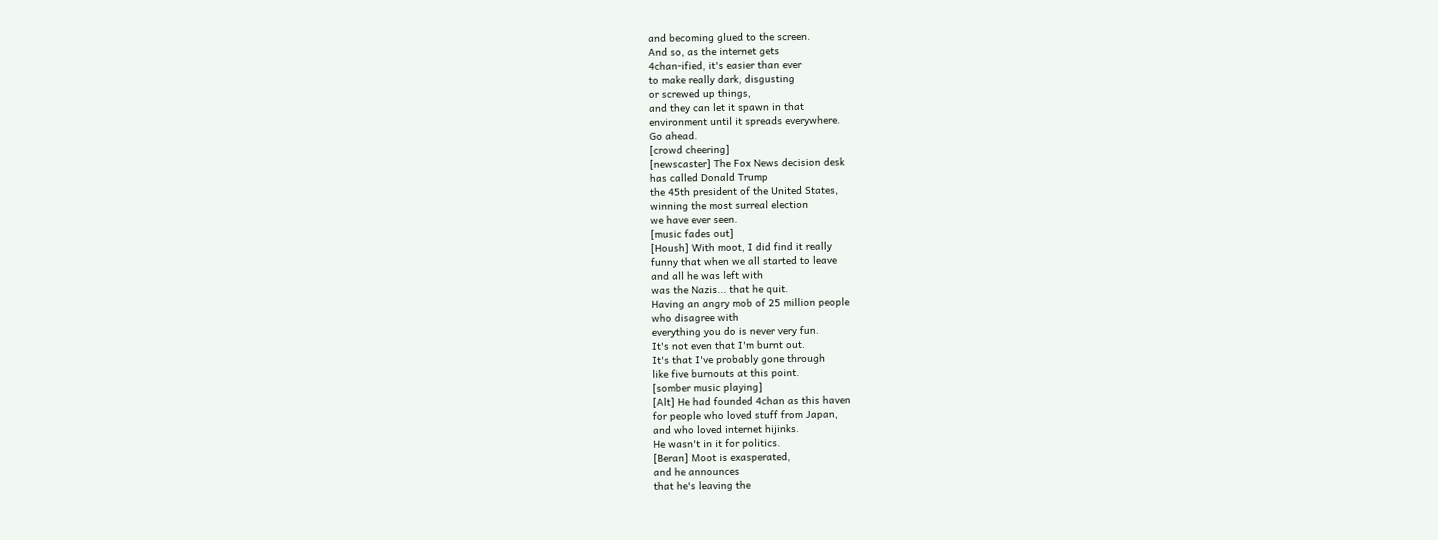and becoming glued to the screen.
And so, as the internet gets
4chan-ified, it's easier than ever
to make really dark, disgusting
or screwed up things,
and they can let it spawn in that
environment until it spreads everywhere.
Go ahead.
[crowd cheering]
[newscaster] The Fox News decision desk
has called Donald Trump
the 45th president of the United States,
winning the most surreal election
we have ever seen.
[music fades out]
[Housh] With moot, I did find it really
funny that when we all started to leave
and all he was left with
was the Nazis... that he quit.
Having an angry mob of 25 million people
who disagree with
everything you do is never very fun.
It's not even that I'm burnt out.
It's that I've probably gone through
like five burnouts at this point.
[somber music playing]
[Alt] He had founded 4chan as this haven
for people who loved stuff from Japan,
and who loved internet hijinks.
He wasn't in it for politics.
[Beran] Moot is exasperated,
and he announces
that he's leaving the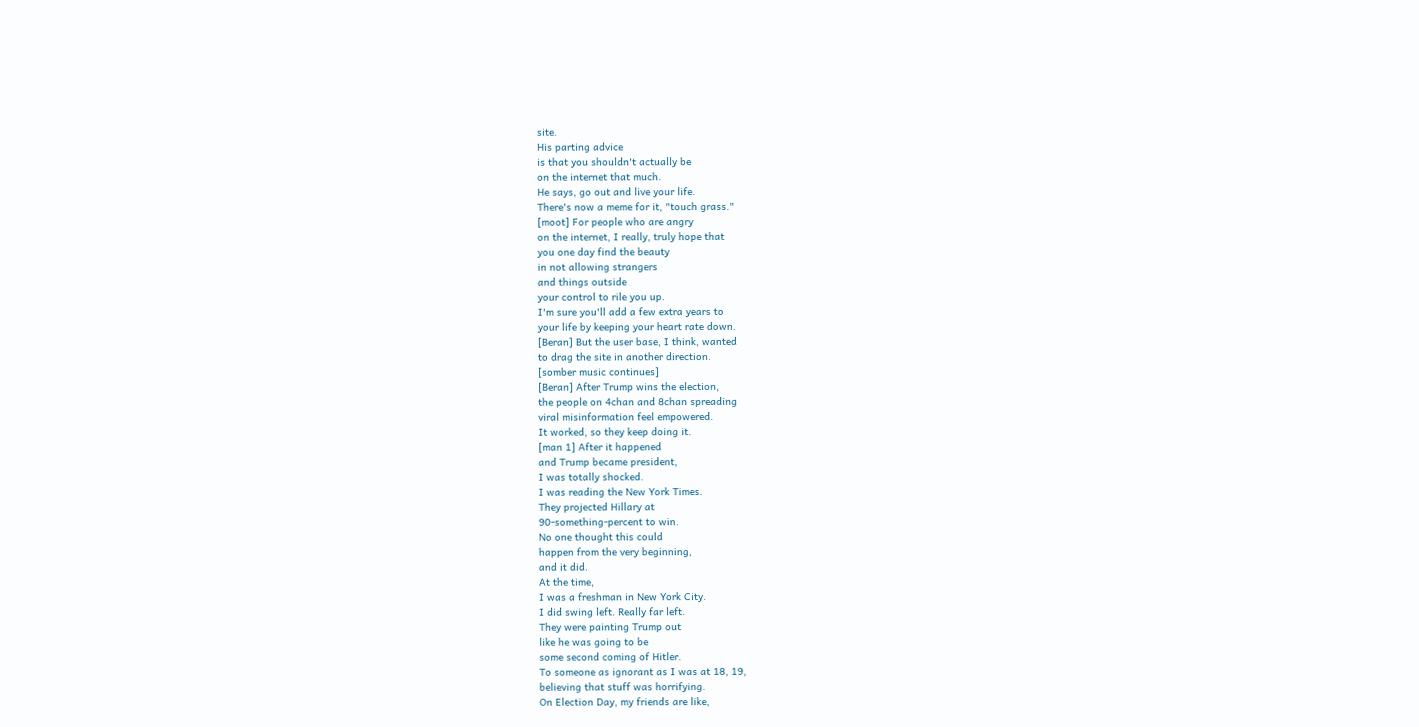site.
His parting advice
is that you shouldn't actually be
on the internet that much.
He says, go out and live your life.
There's now a meme for it, "touch grass."
[moot] For people who are angry
on the internet, I really, truly hope that
you one day find the beauty
in not allowing strangers
and things outside
your control to rile you up.
I'm sure you'll add a few extra years to
your life by keeping your heart rate down.
[Beran] But the user base, I think, wanted
to drag the site in another direction.
[somber music continues]
[Beran] After Trump wins the election,
the people on 4chan and 8chan spreading
viral misinformation feel empowered.
It worked, so they keep doing it.
[man 1] After it happened
and Trump became president,
I was totally shocked.
I was reading the New York Times.
They projected Hillary at
90-something-percent to win.
No one thought this could
happen from the very beginning,
and it did.
At the time,
I was a freshman in New York City.
I did swing left. Really far left.
They were painting Trump out
like he was going to be
some second coming of Hitler.
To someone as ignorant as I was at 18, 19,
believing that stuff was horrifying.
On Election Day, my friends are like,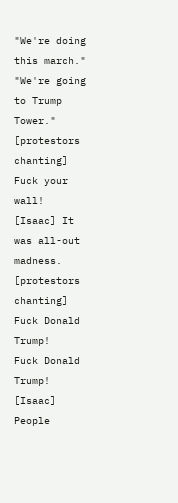"We're doing this march."
"We're going to Trump Tower."
[protestors chanting] Fuck your wall!
[Isaac] It was all-out madness.
[protestors chanting] Fuck Donald Trump!
Fuck Donald Trump!
[Isaac] People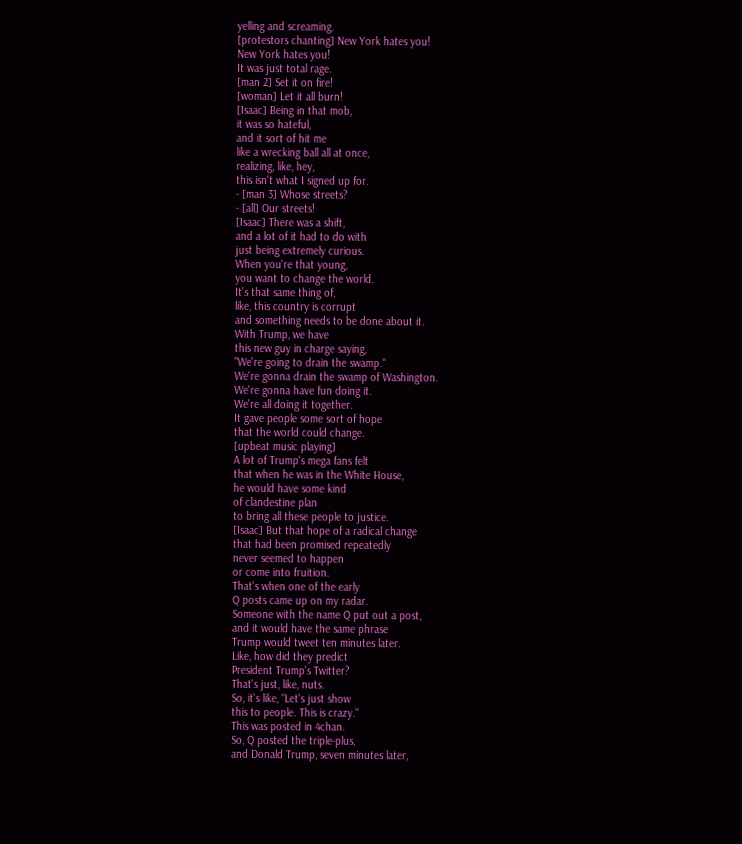yelling and screaming.
[protestors chanting] New York hates you!
New York hates you!
It was just total rage.
[man 2] Set it on fire!
[woman] Let it all burn!
[Isaac] Being in that mob,
it was so hateful,
and it sort of hit me
like a wrecking ball all at once,
realizing, like, hey,
this isn't what I signed up for.
- [man 3] Whose streets?
- [all] Our streets!
[Isaac] There was a shift,
and a lot of it had to do with
just being extremely curious.
When you're that young,
you want to change the world.
It's that same thing of,
like, this country is corrupt
and something needs to be done about it.
With Trump, we have
this new guy in charge saying,
"We're going to drain the swamp."
We're gonna drain the swamp of Washington.
We're gonna have fun doing it.
We're all doing it together.
It gave people some sort of hope
that the world could change.
[upbeat music playing]
A lot of Trump's mega fans felt
that when he was in the White House,
he would have some kind
of clandestine plan
to bring all these people to justice.
[Isaac] But that hope of a radical change
that had been promised repeatedly
never seemed to happen
or come into fruition.
That's when one of the early
Q posts came up on my radar.
Someone with the name Q put out a post,
and it would have the same phrase
Trump would tweet ten minutes later.
Like, how did they predict
President Trump's Twitter?
That's just, like, nuts.
So, it's like, "Let's just show
this to people. This is crazy."
This was posted in 4chan.
So, Q posted the triple-plus,
and Donald Trump, seven minutes later,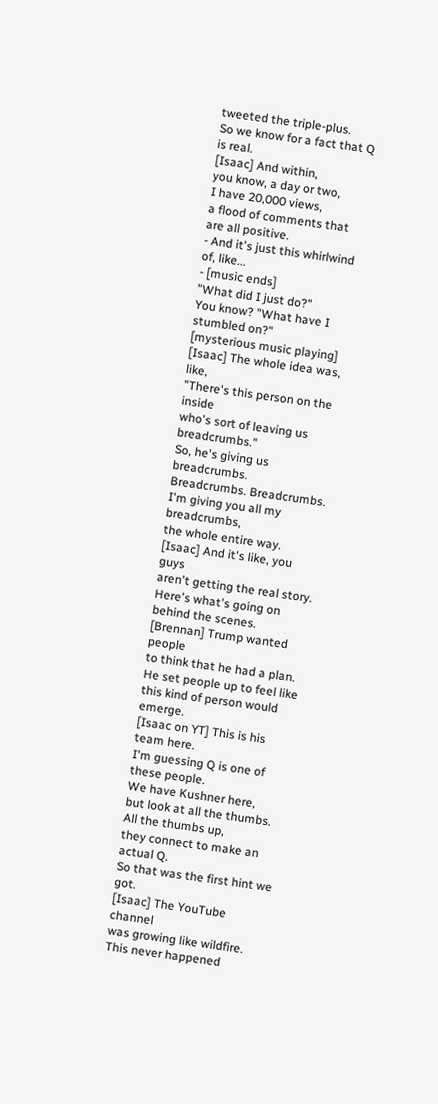tweeted the triple-plus.
So we know for a fact that Q is real.
[Isaac] And within,
you know, a day or two,
I have 20,000 views,
a flood of comments that are all positive.
- And it's just this whirlwind of, like...
- [music ends]
"What did I just do?"
You know? "What have I stumbled on?"
[mysterious music playing]
[Isaac] The whole idea was, like,
"There's this person on the inside
who's sort of leaving us breadcrumbs."
So, he's giving us breadcrumbs.
Breadcrumbs. Breadcrumbs.
I'm giving you all my breadcrumbs,
the whole entire way.
[Isaac] And it's like, you guys
aren't getting the real story.
Here's what's going on behind the scenes.
[Brennan] Trump wanted people
to think that he had a plan.
He set people up to feel like
this kind of person would emerge.
[Isaac on YT] This is his team here.
I'm guessing Q is one of these people.
We have Kushner here,
but look at all the thumbs.
All the thumbs up,
they connect to make an actual Q.
So that was the first hint we got.
[Isaac] The YouTube channel
was growing like wildfire.
This never happened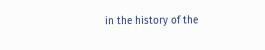in the history of the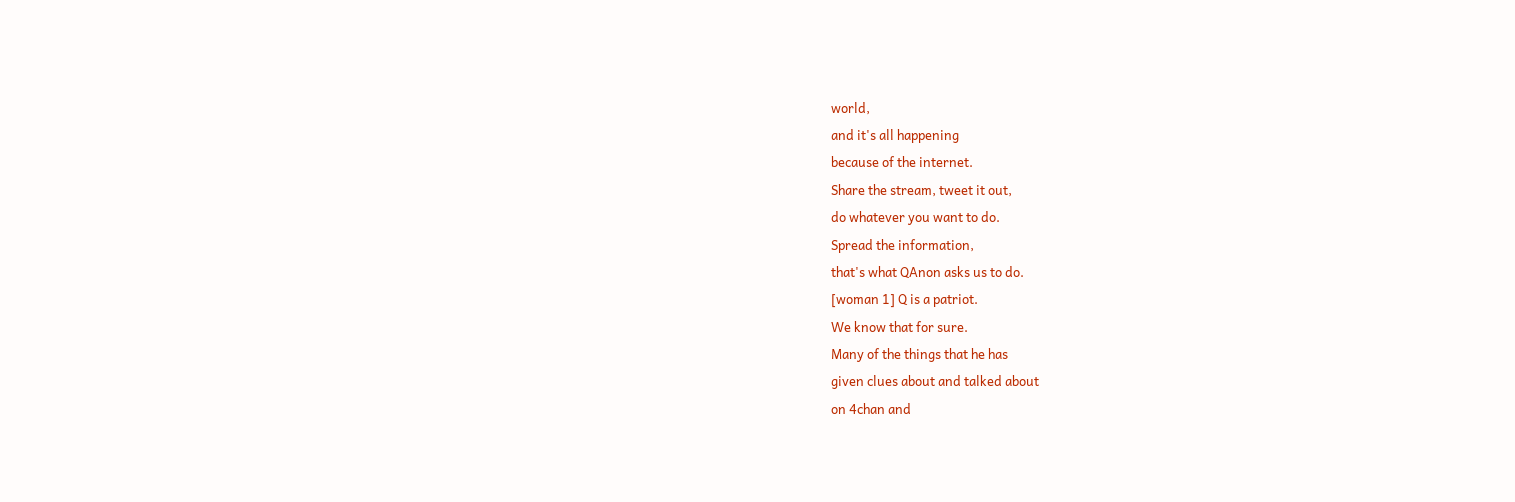world,
and it's all happening
because of the internet.
Share the stream, tweet it out,
do whatever you want to do.
Spread the information,
that's what QAnon asks us to do.
[woman 1] Q is a patriot.
We know that for sure.
Many of the things that he has
given clues about and talked about
on 4chan and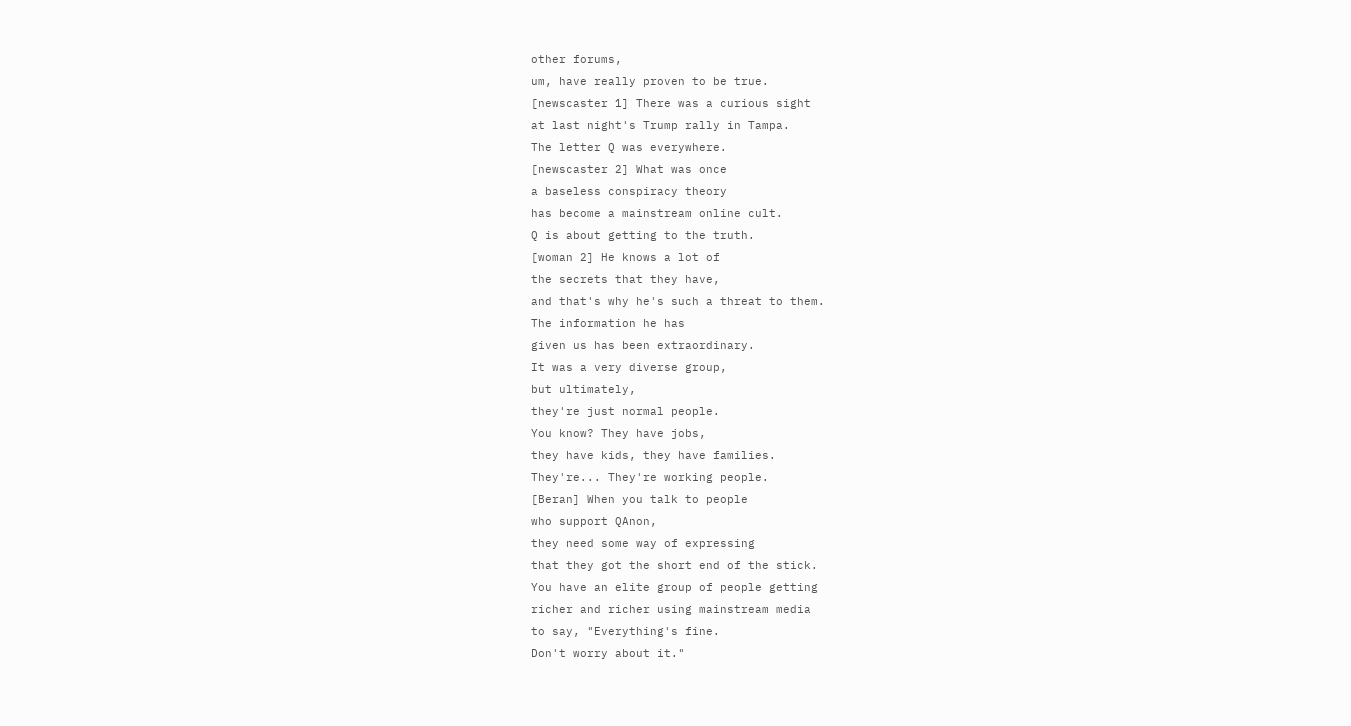other forums,
um, have really proven to be true.
[newscaster 1] There was a curious sight
at last night's Trump rally in Tampa.
The letter Q was everywhere.
[newscaster 2] What was once
a baseless conspiracy theory
has become a mainstream online cult.
Q is about getting to the truth.
[woman 2] He knows a lot of
the secrets that they have,
and that's why he's such a threat to them.
The information he has
given us has been extraordinary.
It was a very diverse group,
but ultimately,
they're just normal people.
You know? They have jobs,
they have kids, they have families.
They're... They're working people.
[Beran] When you talk to people
who support QAnon,
they need some way of expressing
that they got the short end of the stick.
You have an elite group of people getting
richer and richer using mainstream media
to say, "Everything's fine.
Don't worry about it."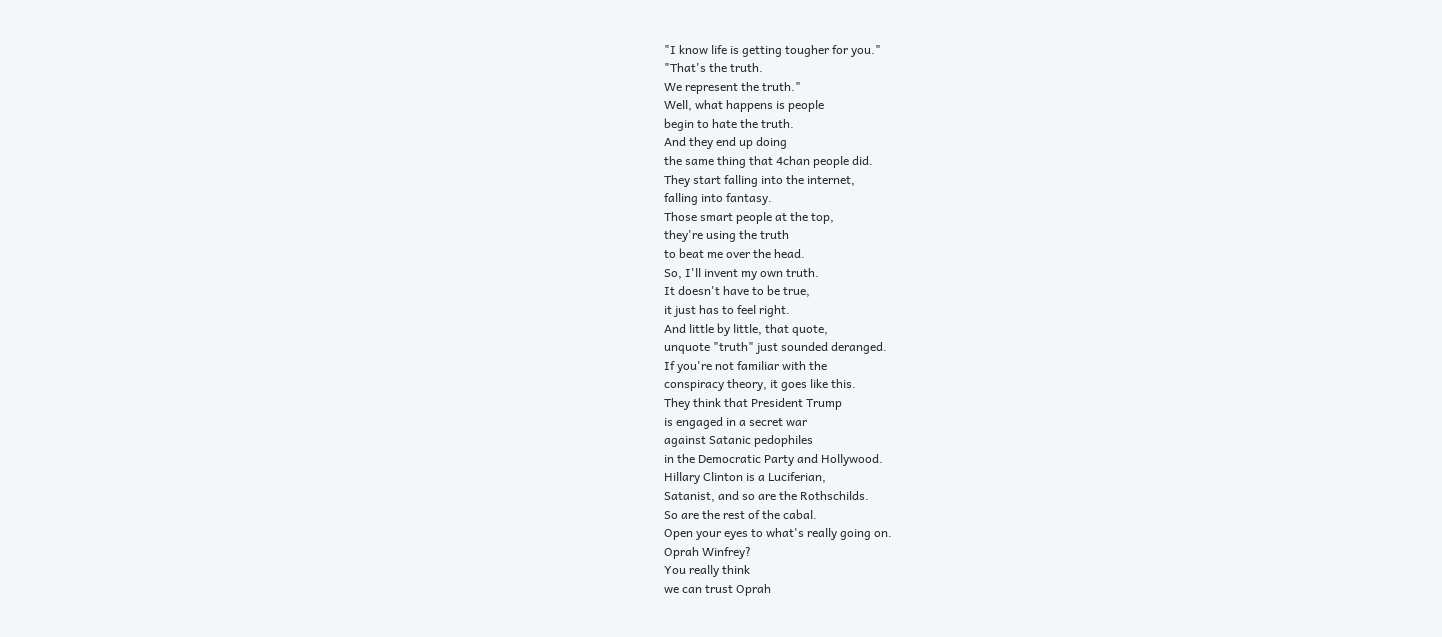"I know life is getting tougher for you."
"That's the truth.
We represent the truth."
Well, what happens is people
begin to hate the truth.
And they end up doing
the same thing that 4chan people did.
They start falling into the internet,
falling into fantasy.
Those smart people at the top,
they're using the truth
to beat me over the head.
So, I'll invent my own truth.
It doesn't have to be true,
it just has to feel right.
And little by little, that quote,
unquote "truth" just sounded deranged.
If you're not familiar with the
conspiracy theory, it goes like this.
They think that President Trump
is engaged in a secret war
against Satanic pedophiles
in the Democratic Party and Hollywood.
Hillary Clinton is a Luciferian,
Satanist, and so are the Rothschilds.
So are the rest of the cabal.
Open your eyes to what's really going on.
Oprah Winfrey?
You really think
we can trust Oprah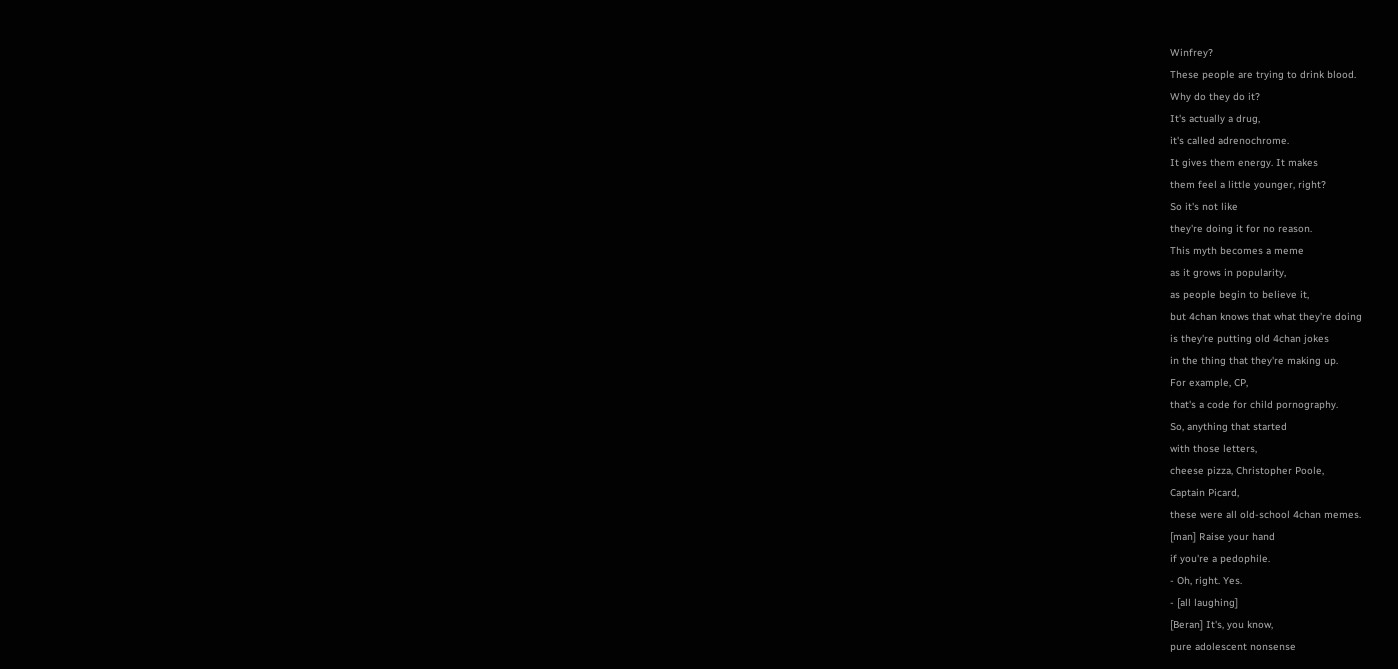Winfrey?
These people are trying to drink blood.
Why do they do it?
It's actually a drug,
it's called adrenochrome.
It gives them energy. It makes
them feel a little younger, right?
So it's not like
they're doing it for no reason.
This myth becomes a meme
as it grows in popularity,
as people begin to believe it,
but 4chan knows that what they're doing
is they're putting old 4chan jokes
in the thing that they're making up.
For example, CP,
that's a code for child pornography.
So, anything that started
with those letters,
cheese pizza, Christopher Poole,
Captain Picard,
these were all old-school 4chan memes.
[man] Raise your hand
if you're a pedophile.
- Oh, right. Yes.
- [all laughing]
[Beran] It's, you know,
pure adolescent nonsense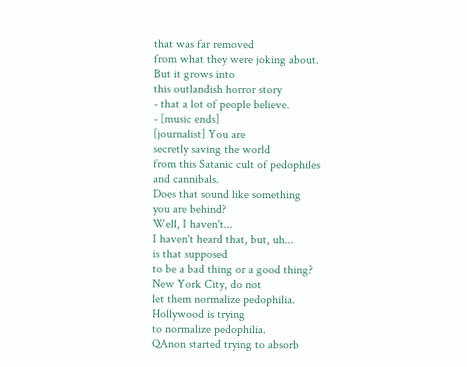that was far removed
from what they were joking about.
But it grows into
this outlandish horror story
- that a lot of people believe.
- [music ends]
[journalist] You are
secretly saving the world
from this Satanic cult of pedophiles
and cannibals.
Does that sound like something
you are behind?
Well, I haven't...
I haven't heard that, but, uh...
is that supposed
to be a bad thing or a good thing?
New York City, do not
let them normalize pedophilia.
Hollywood is trying
to normalize pedophilia.
QAnon started trying to absorb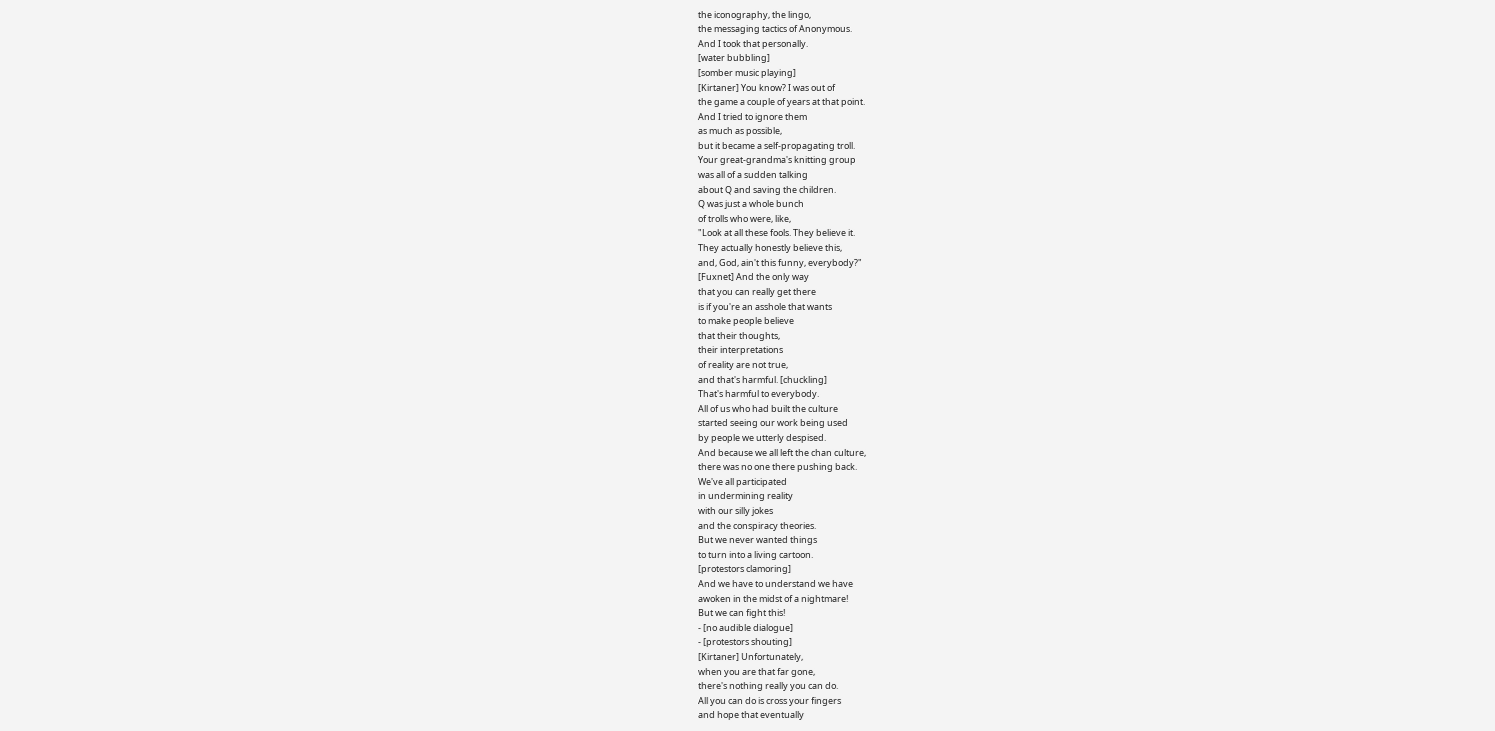the iconography, the lingo,
the messaging tactics of Anonymous.
And I took that personally.
[water bubbling]
[somber music playing]
[Kirtaner] You know? I was out of
the game a couple of years at that point.
And I tried to ignore them
as much as possible,
but it became a self-propagating troll.
Your great-grandma's knitting group
was all of a sudden talking
about Q and saving the children.
Q was just a whole bunch
of trolls who were, like,
"Look at all these fools. They believe it.
They actually honestly believe this,
and, God, ain't this funny, everybody?"
[Fuxnet] And the only way
that you can really get there
is if you're an asshole that wants
to make people believe
that their thoughts,
their interpretations
of reality are not true,
and that's harmful. [chuckling]
That's harmful to everybody.
All of us who had built the culture
started seeing our work being used
by people we utterly despised.
And because we all left the chan culture,
there was no one there pushing back.
We've all participated
in undermining reality
with our silly jokes
and the conspiracy theories.
But we never wanted things
to turn into a living cartoon.
[protestors clamoring]
And we have to understand we have
awoken in the midst of a nightmare!
But we can fight this!
- [no audible dialogue]
- [protestors shouting]
[Kirtaner] Unfortunately,
when you are that far gone,
there's nothing really you can do.
All you can do is cross your fingers
and hope that eventually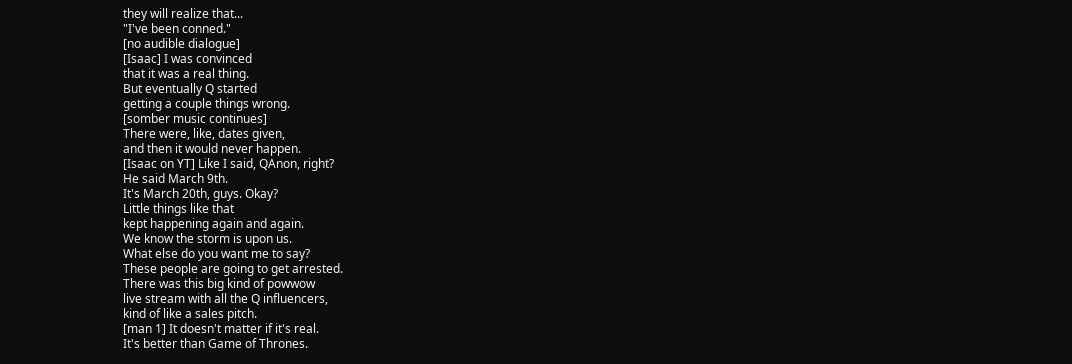they will realize that...
"I've been conned."
[no audible dialogue]
[Isaac] I was convinced
that it was a real thing.
But eventually Q started
getting a couple things wrong.
[somber music continues]
There were, like, dates given,
and then it would never happen.
[Isaac on YT] Like I said, QAnon, right?
He said March 9th.
It's March 20th, guys. Okay?
Little things like that
kept happening again and again.
We know the storm is upon us.
What else do you want me to say?
These people are going to get arrested.
There was this big kind of powwow
live stream with all the Q influencers,
kind of like a sales pitch.
[man 1] It doesn't matter if it's real.
It's better than Game of Thrones.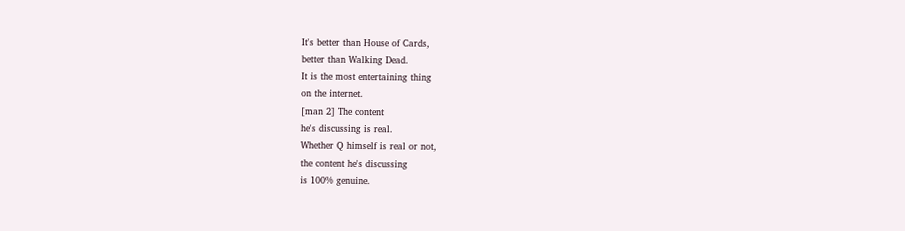It's better than House of Cards,
better than Walking Dead.
It is the most entertaining thing
on the internet.
[man 2] The content
he's discussing is real.
Whether Q himself is real or not,
the content he's discussing
is 100% genuine.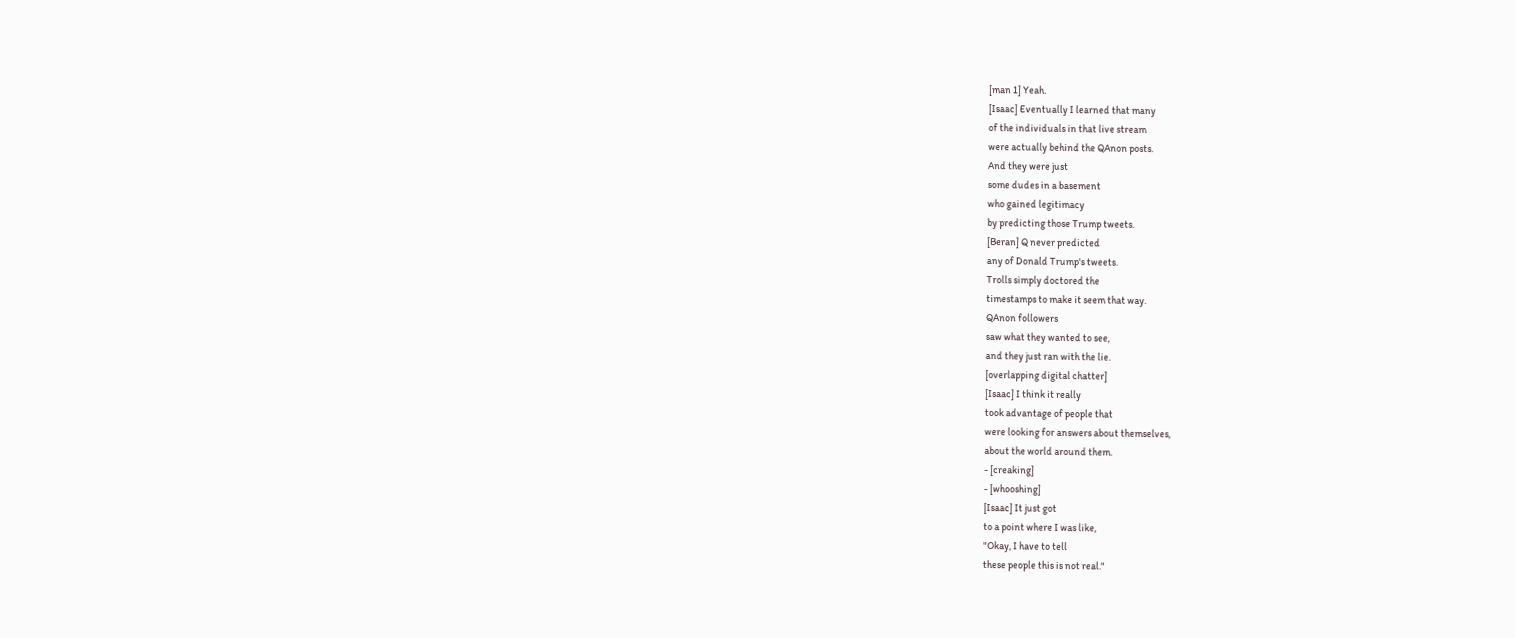[man 1] Yeah.
[Isaac] Eventually I learned that many
of the individuals in that live stream
were actually behind the QAnon posts.
And they were just
some dudes in a basement
who gained legitimacy
by predicting those Trump tweets.
[Beran] Q never predicted
any of Donald Trump's tweets.
Trolls simply doctored the
timestamps to make it seem that way.
QAnon followers
saw what they wanted to see,
and they just ran with the lie.
[overlapping digital chatter]
[Isaac] I think it really
took advantage of people that
were looking for answers about themselves,
about the world around them.
- [creaking]
- [whooshing]
[Isaac] It just got
to a point where I was like,
"Okay, I have to tell
these people this is not real."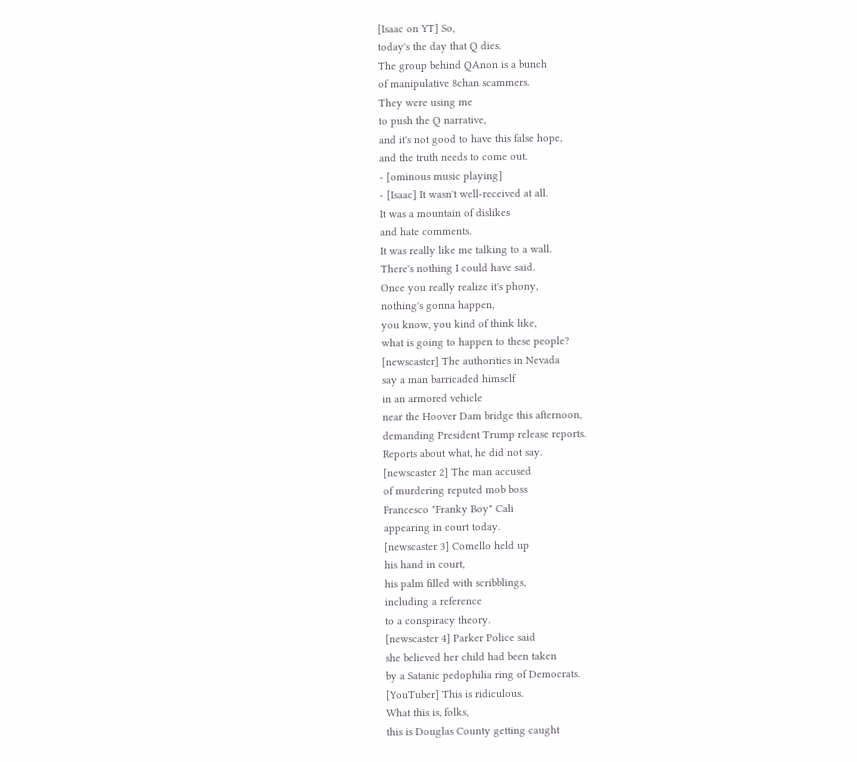[Isaac on YT] So,
today's the day that Q dies.
The group behind QAnon is a bunch
of manipulative 8chan scammers.
They were using me
to push the Q narrative,
and it's not good to have this false hope,
and the truth needs to come out.
- [ominous music playing]
- [Isaac] It wasn't well-received at all.
It was a mountain of dislikes
and hate comments.
It was really like me talking to a wall.
There's nothing I could have said.
Once you really realize it's phony,
nothing's gonna happen,
you know, you kind of think like,
what is going to happen to these people?
[newscaster] The authorities in Nevada
say a man barricaded himself
in an armored vehicle
near the Hoover Dam bridge this afternoon,
demanding President Trump release reports.
Reports about what, he did not say.
[newscaster 2] The man accused
of murdering reputed mob boss
Francesco "Franky Boy" Cali
appearing in court today.
[newscaster 3] Comello held up
his hand in court,
his palm filled with scribblings,
including a reference
to a conspiracy theory.
[newscaster 4] Parker Police said
she believed her child had been taken
by a Satanic pedophilia ring of Democrats.
[YouTuber] This is ridiculous.
What this is, folks,
this is Douglas County getting caught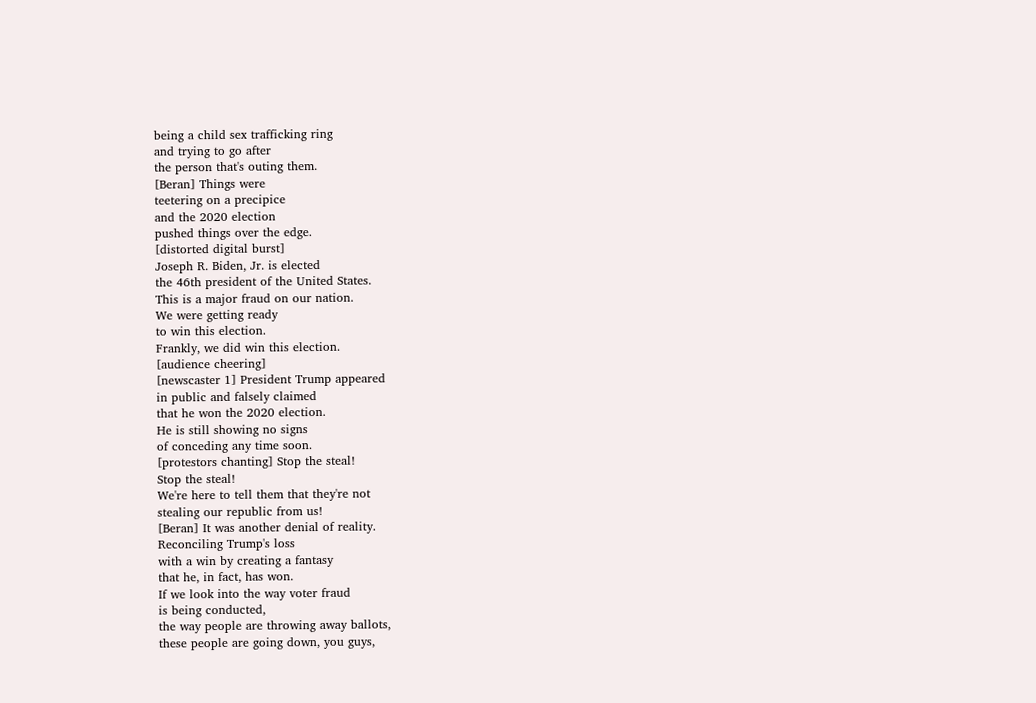being a child sex trafficking ring
and trying to go after
the person that's outing them.
[Beran] Things were
teetering on a precipice
and the 2020 election
pushed things over the edge.
[distorted digital burst]
Joseph R. Biden, Jr. is elected
the 46th president of the United States.
This is a major fraud on our nation.
We were getting ready
to win this election.
Frankly, we did win this election.
[audience cheering]
[newscaster 1] President Trump appeared
in public and falsely claimed
that he won the 2020 election.
He is still showing no signs
of conceding any time soon.
[protestors chanting] Stop the steal!
Stop the steal!
We're here to tell them that they're not
stealing our republic from us!
[Beran] It was another denial of reality.
Reconciling Trump's loss
with a win by creating a fantasy
that he, in fact, has won.
If we look into the way voter fraud
is being conducted,
the way people are throwing away ballots,
these people are going down, you guys,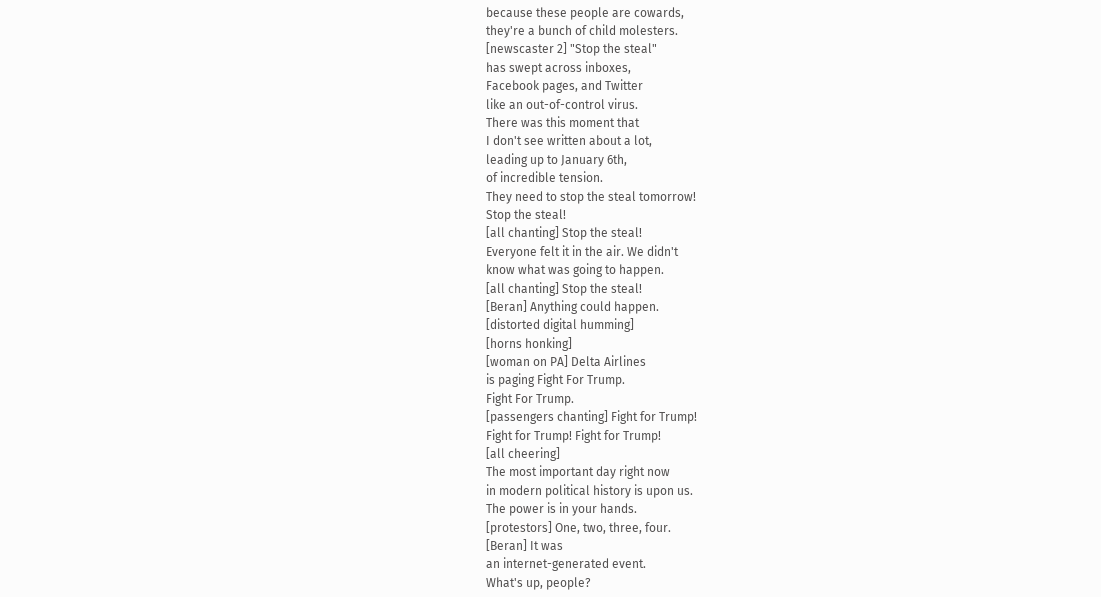because these people are cowards,
they're a bunch of child molesters.
[newscaster 2] "Stop the steal"
has swept across inboxes,
Facebook pages, and Twitter
like an out-of-control virus.
There was this moment that
I don't see written about a lot,
leading up to January 6th,
of incredible tension.
They need to stop the steal tomorrow!
Stop the steal!
[all chanting] Stop the steal!
Everyone felt it in the air. We didn't
know what was going to happen.
[all chanting] Stop the steal!
[Beran] Anything could happen.
[distorted digital humming]
[horns honking]
[woman on PA] Delta Airlines
is paging Fight For Trump.
Fight For Trump.
[passengers chanting] Fight for Trump!
Fight for Trump! Fight for Trump!
[all cheering]
The most important day right now
in modern political history is upon us.
The power is in your hands.
[protestors] One, two, three, four.
[Beran] It was
an internet-generated event.
What's up, people?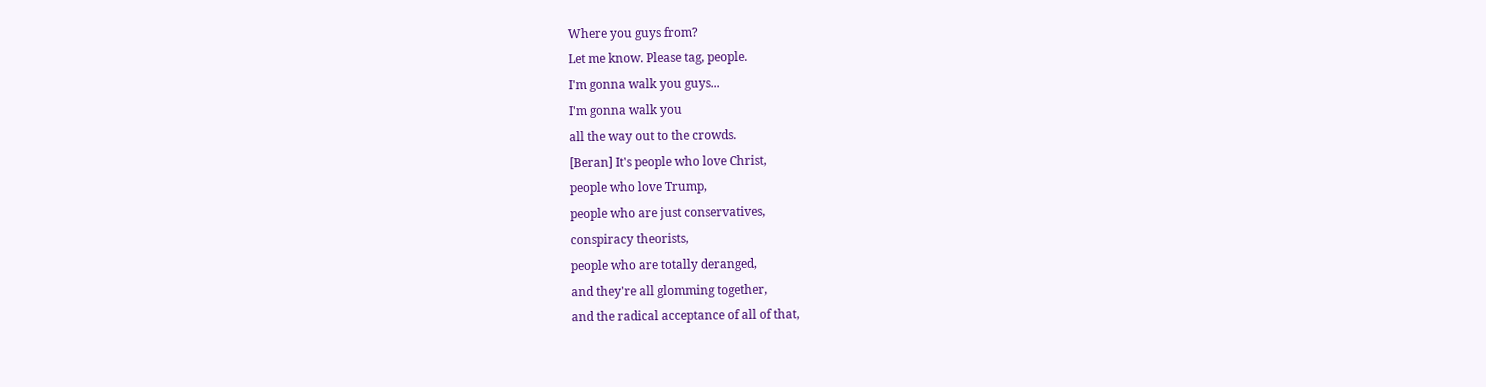Where you guys from?
Let me know. Please tag, people.
I'm gonna walk you guys...
I'm gonna walk you
all the way out to the crowds.
[Beran] It's people who love Christ,
people who love Trump,
people who are just conservatives,
conspiracy theorists,
people who are totally deranged,
and they're all glomming together,
and the radical acceptance of all of that,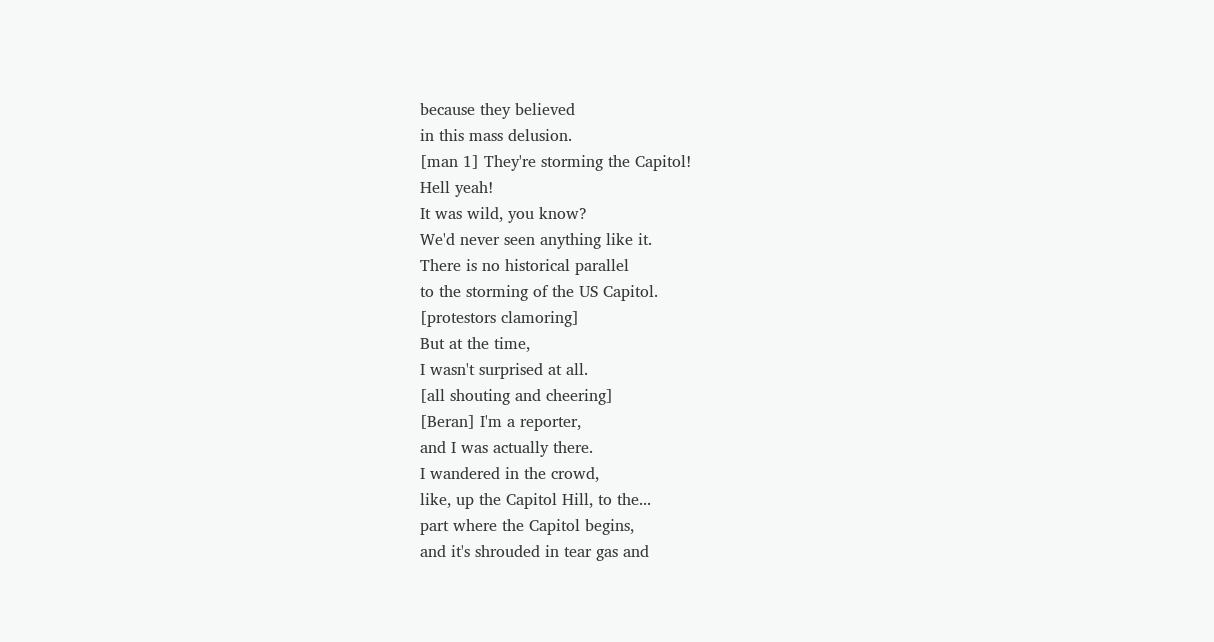because they believed
in this mass delusion.
[man 1] They're storming the Capitol!
Hell yeah!
It was wild, you know?
We'd never seen anything like it.
There is no historical parallel
to the storming of the US Capitol.
[protestors clamoring]
But at the time,
I wasn't surprised at all.
[all shouting and cheering]
[Beran] I'm a reporter,
and I was actually there.
I wandered in the crowd,
like, up the Capitol Hill, to the...
part where the Capitol begins,
and it's shrouded in tear gas and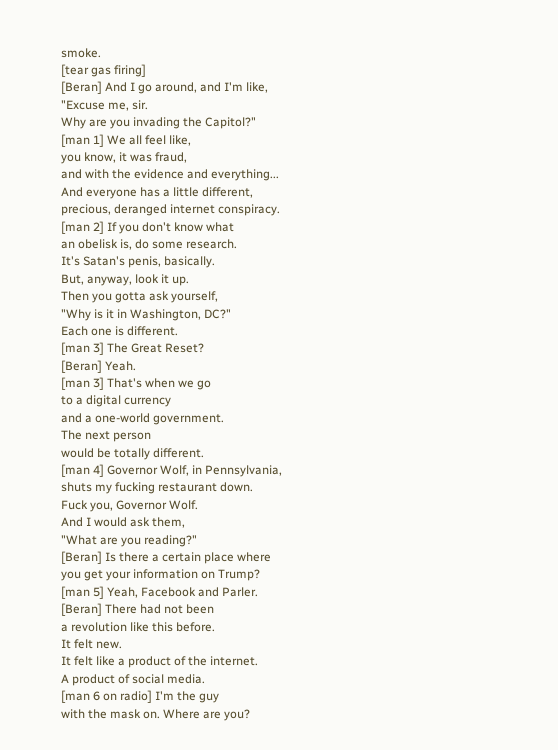smoke.
[tear gas firing]
[Beran] And I go around, and I'm like,
"Excuse me, sir.
Why are you invading the Capitol?"
[man 1] We all feel like,
you know, it was fraud,
and with the evidence and everything...
And everyone has a little different,
precious, deranged internet conspiracy.
[man 2] If you don't know what
an obelisk is, do some research.
It's Satan's penis, basically.
But, anyway, look it up.
Then you gotta ask yourself,
"Why is it in Washington, DC?"
Each one is different.
[man 3] The Great Reset?
[Beran] Yeah.
[man 3] That's when we go
to a digital currency
and a one-world government.
The next person
would be totally different.
[man 4] Governor Wolf, in Pennsylvania,
shuts my fucking restaurant down.
Fuck you, Governor Wolf.
And I would ask them,
"What are you reading?"
[Beran] Is there a certain place where
you get your information on Trump?
[man 5] Yeah, Facebook and Parler.
[Beran] There had not been
a revolution like this before.
It felt new.
It felt like a product of the internet.
A product of social media.
[man 6 on radio] I'm the guy
with the mask on. Where are you?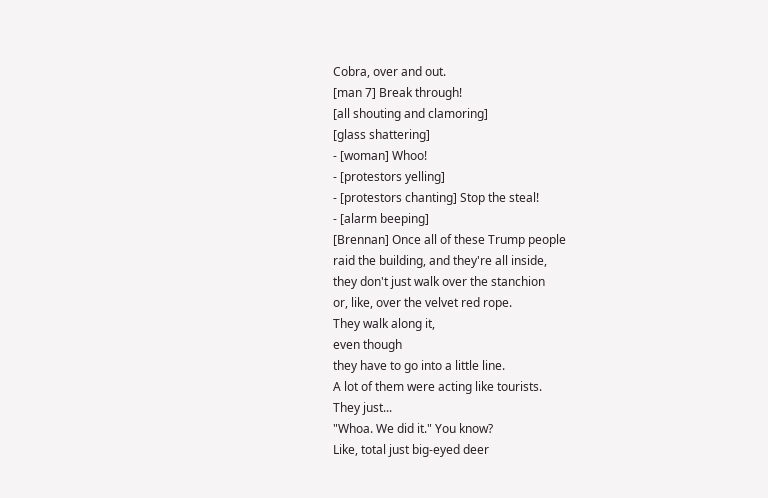Cobra, over and out.
[man 7] Break through!
[all shouting and clamoring]
[glass shattering]
- [woman] Whoo!
- [protestors yelling]
- [protestors chanting] Stop the steal!
- [alarm beeping]
[Brennan] Once all of these Trump people
raid the building, and they're all inside,
they don't just walk over the stanchion
or, like, over the velvet red rope.
They walk along it,
even though
they have to go into a little line.
A lot of them were acting like tourists.
They just...
"Whoa. We did it." You know?
Like, total just big-eyed deer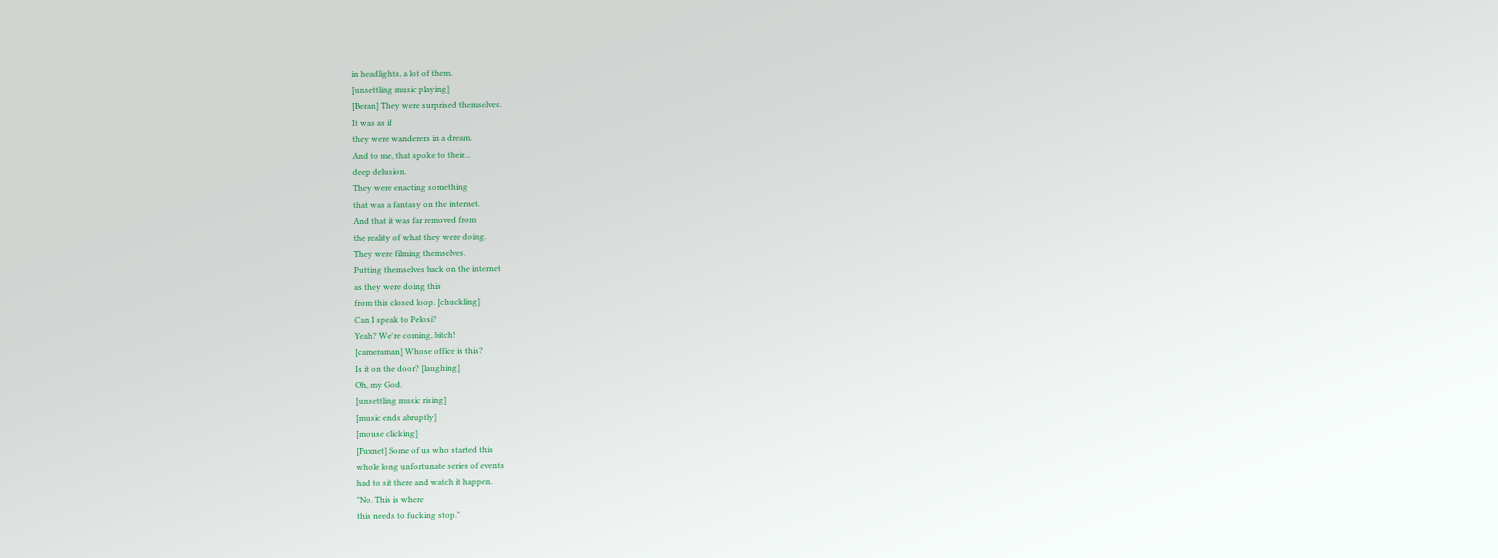in headlights, a lot of them.
[unsettling music playing]
[Beran] They were surprised themselves.
It was as if
they were wanderers in a dream.
And to me, that spoke to their...
deep delusion.
They were enacting something
that was a fantasy on the internet.
And that it was far removed from
the reality of what they were doing.
They were filming themselves.
Putting themselves back on the internet
as they were doing this
from this closed loop. [chuckling]
Can I speak to Pelosi?
Yeah? We're coming, bitch!
[cameraman] Whose office is this?
Is it on the door? [laughing]
Oh, my God.
[unsettling music rising]
[music ends abruptly]
[mouse clicking]
[Fuxnet] Some of us who started this
whole long unfortunate series of events
had to sit there and watch it happen.
"No. This is where
this needs to fucking stop."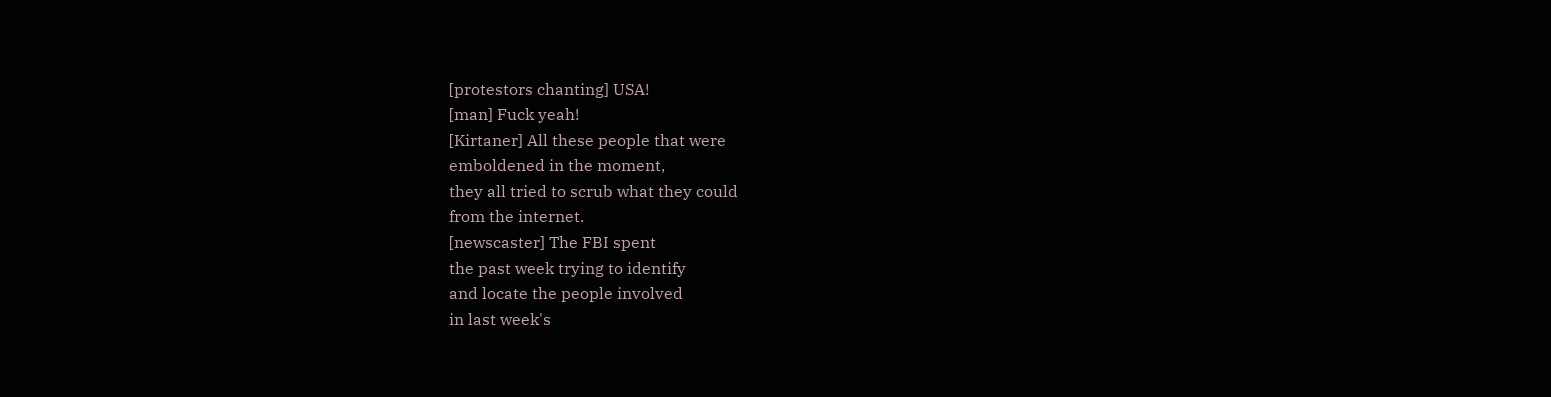[protestors chanting] USA!
[man] Fuck yeah!
[Kirtaner] All these people that were
emboldened in the moment,
they all tried to scrub what they could
from the internet.
[newscaster] The FBI spent
the past week trying to identify
and locate the people involved
in last week's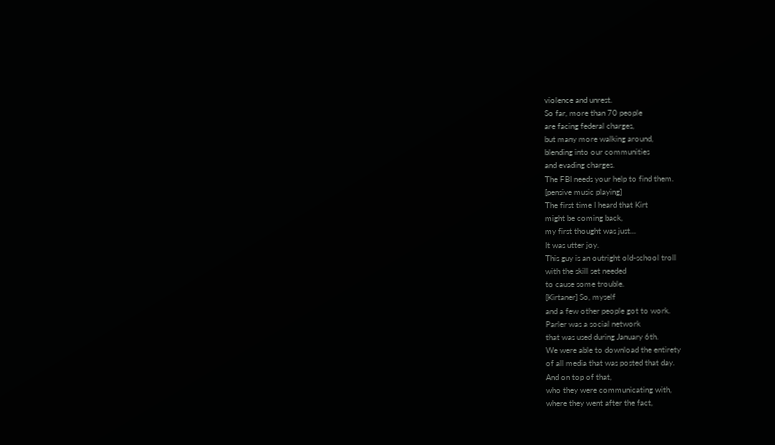violence and unrest.
So far, more than 70 people
are facing federal charges,
but many more walking around,
blending into our communities
and evading charges.
The FBI needs your help to find them.
[pensive music playing]
The first time I heard that Kirt
might be coming back,
my first thought was just...
It was utter joy.
This guy is an outright old-school troll
with the skill set needed
to cause some trouble.
[Kirtaner] So, myself
and a few other people got to work.
Parler was a social network
that was used during January 6th.
We were able to download the entirety
of all media that was posted that day.
And on top of that,
who they were communicating with,
where they went after the fact,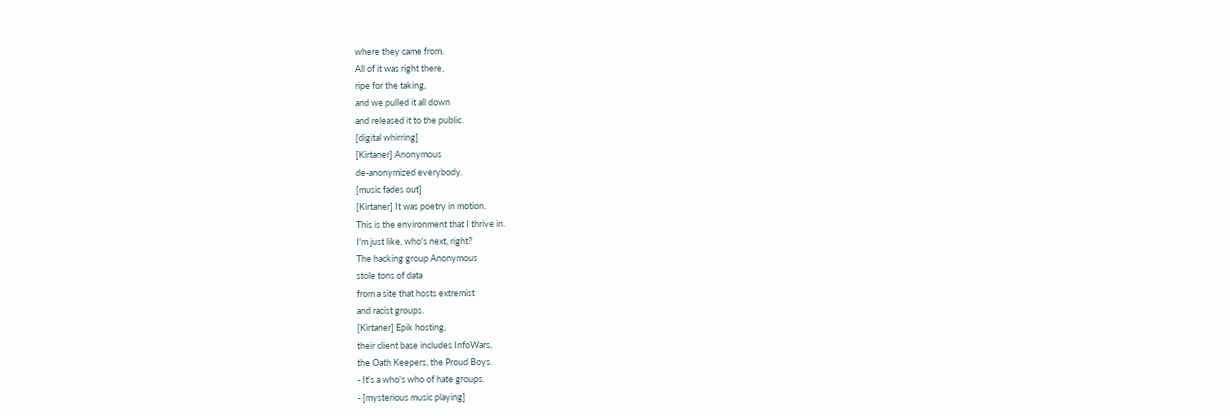where they came from.
All of it was right there,
ripe for the taking,
and we pulled it all down
and released it to the public.
[digital whirring]
[Kirtaner] Anonymous
de-anonymized everybody.
[music fades out]
[Kirtaner] It was poetry in motion.
This is the environment that I thrive in.
I'm just like, who's next, right?
The hacking group Anonymous
stole tons of data
from a site that hosts extremist
and racist groups.
[Kirtaner] Epik hosting,
their client base includes InfoWars,
the Oath Keepers, the Proud Boys.
- It's a who's who of hate groups.
- [mysterious music playing]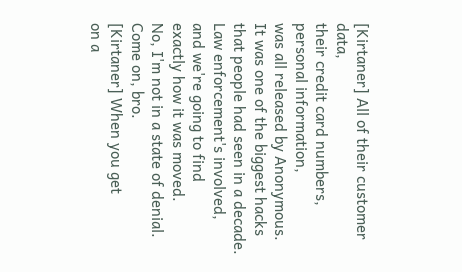[Kirtaner] All of their customer data,
their credit card numbers,
personal information,
was all released by Anonymous.
It was one of the biggest hacks
that people had seen in a decade.
Law enforcement's involved,
and we're going to find
exactly how it was moved.
No, I'm not in a state of denial.
Come on, bro.
[Kirtaner] When you get
on a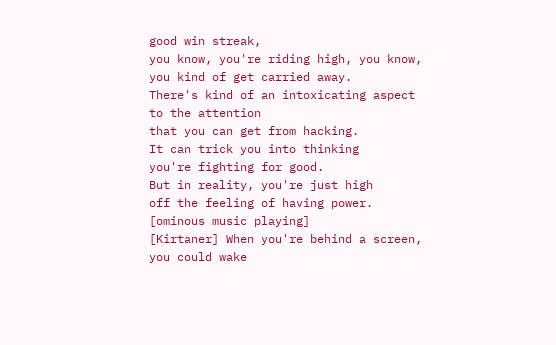good win streak,
you know, you're riding high, you know,
you kind of get carried away.
There's kind of an intoxicating aspect
to the attention
that you can get from hacking.
It can trick you into thinking
you're fighting for good.
But in reality, you're just high
off the feeling of having power.
[ominous music playing]
[Kirtaner] When you're behind a screen,
you could wake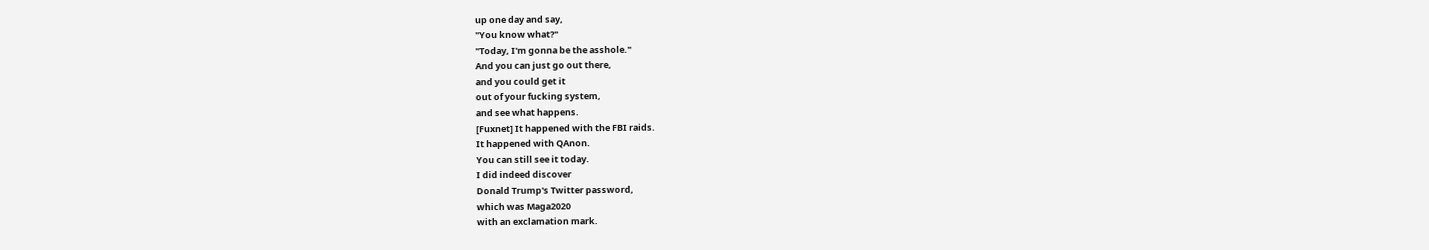up one day and say,
"You know what?"
"Today, I'm gonna be the asshole."
And you can just go out there,
and you could get it
out of your fucking system,
and see what happens.
[Fuxnet] It happened with the FBI raids.
It happened with QAnon.
You can still see it today.
I did indeed discover
Donald Trump's Twitter password,
which was Maga2020
with an exclamation mark.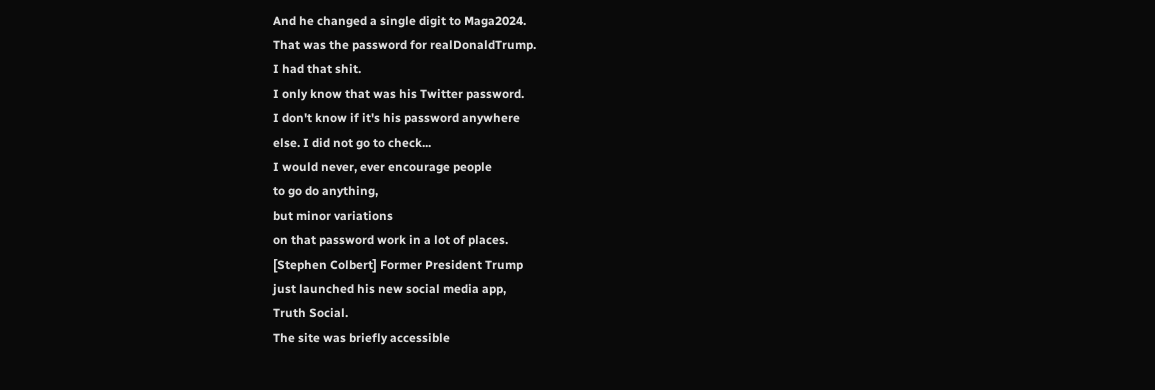And he changed a single digit to Maga2024.
That was the password for realDonaldTrump.
I had that shit.
I only know that was his Twitter password.
I don't know if it's his password anywhere
else. I did not go to check...
I would never, ever encourage people
to go do anything,
but minor variations
on that password work in a lot of places.
[Stephen Colbert] Former President Trump
just launched his new social media app,
Truth Social.
The site was briefly accessible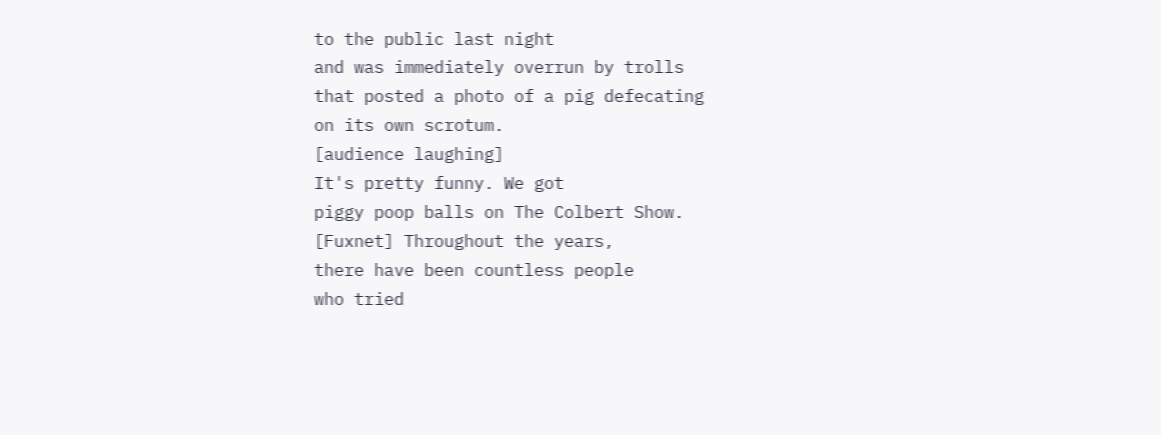to the public last night
and was immediately overrun by trolls
that posted a photo of a pig defecating
on its own scrotum.
[audience laughing]
It's pretty funny. We got
piggy poop balls on The Colbert Show.
[Fuxnet] Throughout the years,
there have been countless people
who tried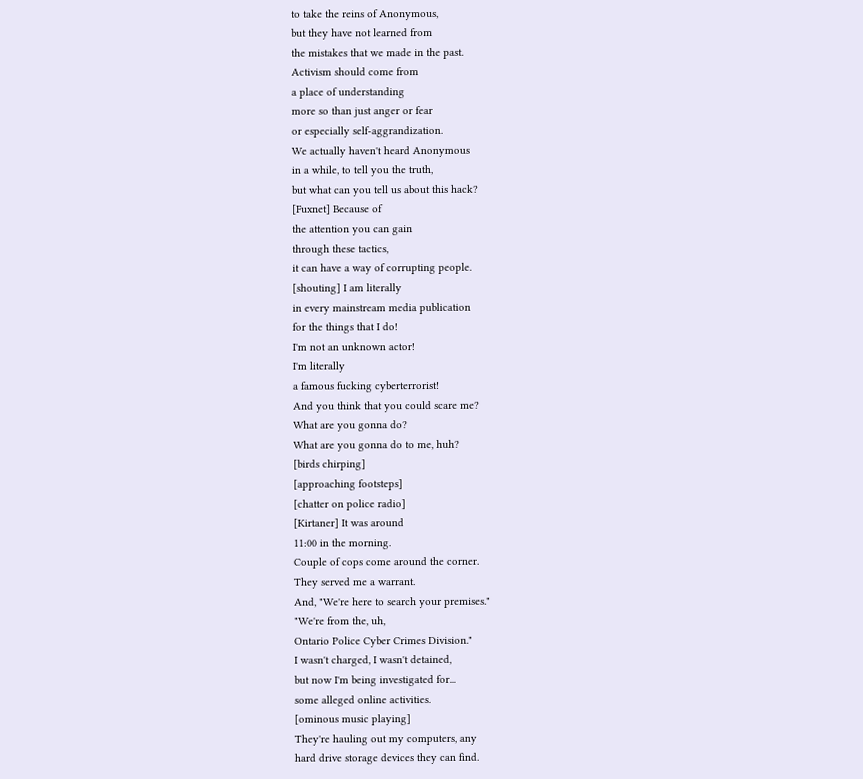to take the reins of Anonymous,
but they have not learned from
the mistakes that we made in the past.
Activism should come from
a place of understanding
more so than just anger or fear
or especially self-aggrandization.
We actually haven't heard Anonymous
in a while, to tell you the truth,
but what can you tell us about this hack?
[Fuxnet] Because of
the attention you can gain
through these tactics,
it can have a way of corrupting people.
[shouting] I am literally
in every mainstream media publication
for the things that I do!
I'm not an unknown actor!
I'm literally
a famous fucking cyberterrorist!
And you think that you could scare me?
What are you gonna do?
What are you gonna do to me, huh?
[birds chirping]
[approaching footsteps]
[chatter on police radio]
[Kirtaner] It was around
11:00 in the morning.
Couple of cops come around the corner.
They served me a warrant.
And, "We're here to search your premises."
"We're from the, uh,
Ontario Police Cyber Crimes Division."
I wasn't charged, I wasn't detained,
but now I'm being investigated for...
some alleged online activities.
[ominous music playing]
They're hauling out my computers, any
hard drive storage devices they can find.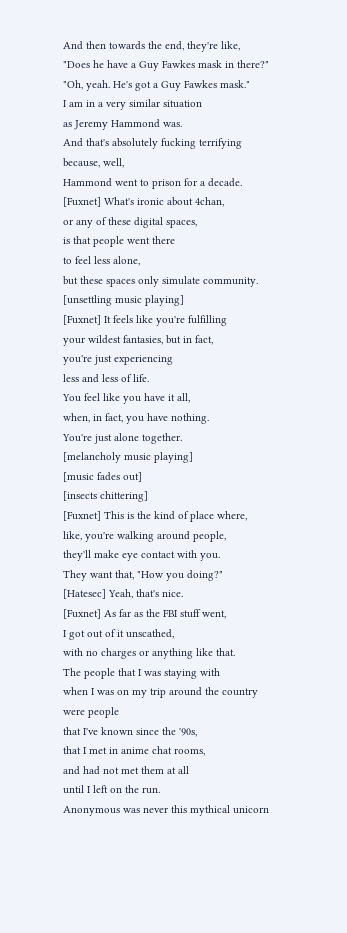And then towards the end, they're like,
"Does he have a Guy Fawkes mask in there?"
"Oh, yeah. He's got a Guy Fawkes mask."
I am in a very similar situation
as Jeremy Hammond was.
And that's absolutely fucking terrifying
because, well,
Hammond went to prison for a decade.
[Fuxnet] What's ironic about 4chan,
or any of these digital spaces,
is that people went there
to feel less alone,
but these spaces only simulate community.
[unsettling music playing]
[Fuxnet] It feels like you're fulfilling
your wildest fantasies, but in fact,
you're just experiencing
less and less of life.
You feel like you have it all,
when, in fact, you have nothing.
You're just alone together.
[melancholy music playing]
[music fades out]
[insects chittering]
[Fuxnet] This is the kind of place where,
like, you're walking around people,
they'll make eye contact with you.
They want that, "How you doing?"
[Hatesec] Yeah, that's nice.
[Fuxnet] As far as the FBI stuff went,
I got out of it unscathed,
with no charges or anything like that.
The people that I was staying with
when I was on my trip around the country
were people
that I've known since the '90s,
that I met in anime chat rooms,
and had not met them at all
until I left on the run.
Anonymous was never this mythical unicorn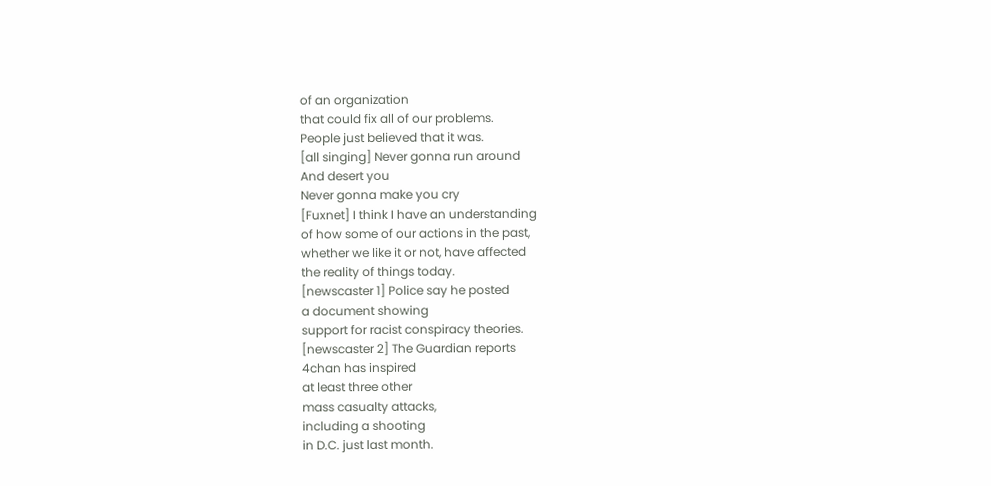of an organization
that could fix all of our problems.
People just believed that it was.
[all singing] Never gonna run around
And desert you
Never gonna make you cry
[Fuxnet] I think I have an understanding
of how some of our actions in the past,
whether we like it or not, have affected
the reality of things today.
[newscaster 1] Police say he posted
a document showing
support for racist conspiracy theories.
[newscaster 2] The Guardian reports
4chan has inspired
at least three other
mass casualty attacks,
including a shooting
in D.C. just last month.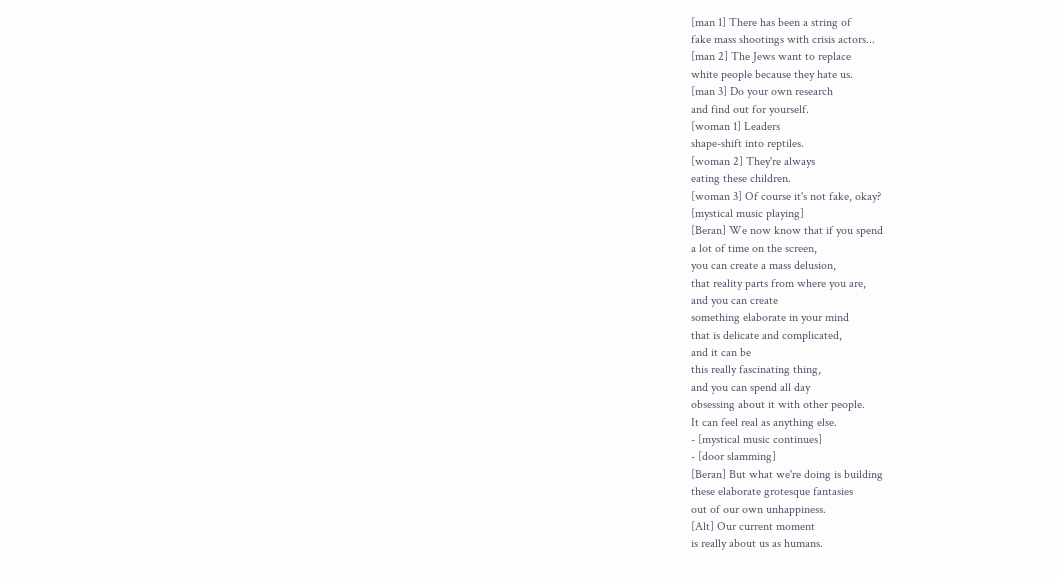[man 1] There has been a string of
fake mass shootings with crisis actors...
[man 2] The Jews want to replace
white people because they hate us.
[man 3] Do your own research
and find out for yourself.
[woman 1] Leaders
shape-shift into reptiles.
[woman 2] They're always
eating these children.
[woman 3] Of course it's not fake, okay?
[mystical music playing]
[Beran] We now know that if you spend
a lot of time on the screen,
you can create a mass delusion,
that reality parts from where you are,
and you can create
something elaborate in your mind
that is delicate and complicated,
and it can be
this really fascinating thing,
and you can spend all day
obsessing about it with other people.
It can feel real as anything else.
- [mystical music continues]
- [door slamming]
[Beran] But what we're doing is building
these elaborate grotesque fantasies
out of our own unhappiness.
[Alt] Our current moment
is really about us as humans.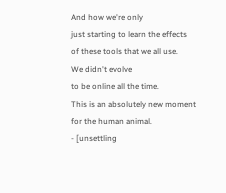And how we're only
just starting to learn the effects
of these tools that we all use.
We didn't evolve
to be online all the time.
This is an absolutely new moment
for the human animal.
- [unsettling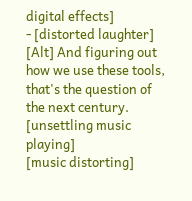digital effects]
- [distorted laughter]
[Alt] And figuring out
how we use these tools,
that's the question of the next century.
[unsettling music playing]
[music distorting]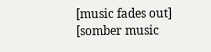[music fades out]
[somber music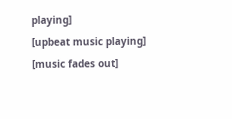playing]
[upbeat music playing]
[music fades out]